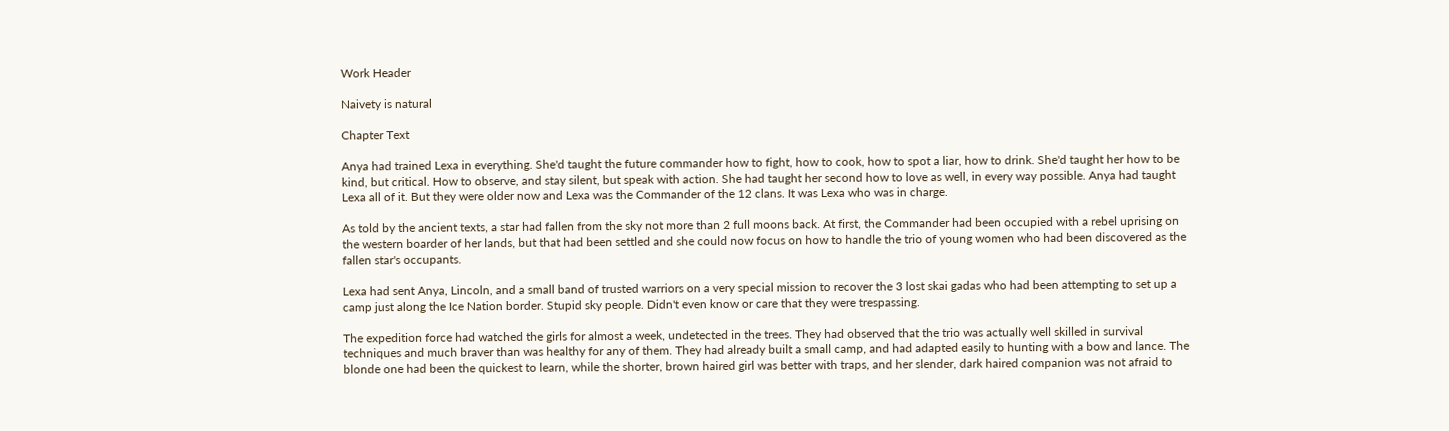Work Header

Naivety is natural

Chapter Text

Anya had trained Lexa in everything. She'd taught the future commander how to fight, how to cook, how to spot a liar, how to drink. She'd taught her how to be kind, but critical. How to observe, and stay silent, but speak with action. She had taught her second how to love as well, in every way possible. Anya had taught Lexa all of it. But they were older now and Lexa was the Commander of the 12 clans. It was Lexa who was in charge.

As told by the ancient texts, a star had fallen from the sky not more than 2 full moons back. At first, the Commander had been occupied with a rebel uprising on the western boarder of her lands, but that had been settled and she could now focus on how to handle the trio of young women who had been discovered as the fallen star's occupants.

Lexa had sent Anya, Lincoln, and a small band of trusted warriors on a very special mission to recover the 3 lost skai gadas who had been attempting to set up a camp just along the Ice Nation border. Stupid sky people. Didn't even know or care that they were trespassing.

The expedition force had watched the girls for almost a week, undetected in the trees. They had observed that the trio was actually well skilled in survival techniques and much braver than was healthy for any of them. They had already built a small camp, and had adapted easily to hunting with a bow and lance. The blonde one had been the quickest to learn, while the shorter, brown haired girl was better with traps, and her slender, dark haired companion was not afraid to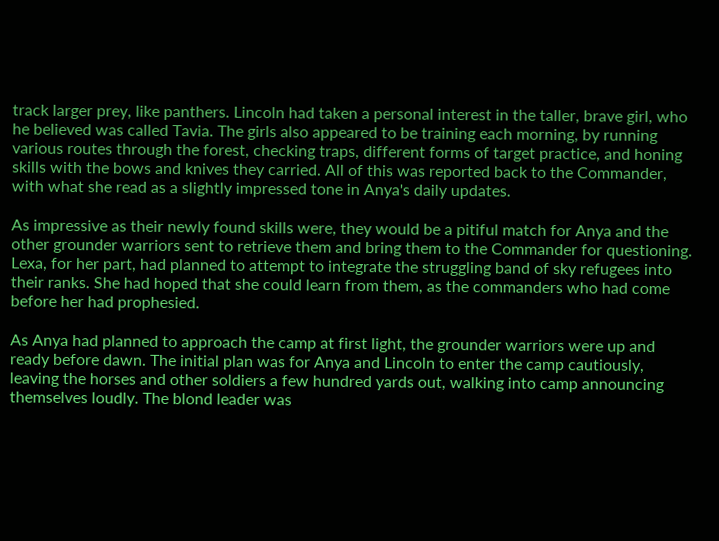track larger prey, like panthers. Lincoln had taken a personal interest in the taller, brave girl, who he believed was called Tavia. The girls also appeared to be training each morning, by running various routes through the forest, checking traps, different forms of target practice, and honing skills with the bows and knives they carried. All of this was reported back to the Commander, with what she read as a slightly impressed tone in Anya's daily updates.

As impressive as their newly found skills were, they would be a pitiful match for Anya and the other grounder warriors sent to retrieve them and bring them to the Commander for questioning. Lexa, for her part, had planned to attempt to integrate the struggling band of sky refugees into their ranks. She had hoped that she could learn from them, as the commanders who had come before her had prophesied.

As Anya had planned to approach the camp at first light, the grounder warriors were up and ready before dawn. The initial plan was for Anya and Lincoln to enter the camp cautiously, leaving the horses and other soldiers a few hundred yards out, walking into camp announcing themselves loudly. The blond leader was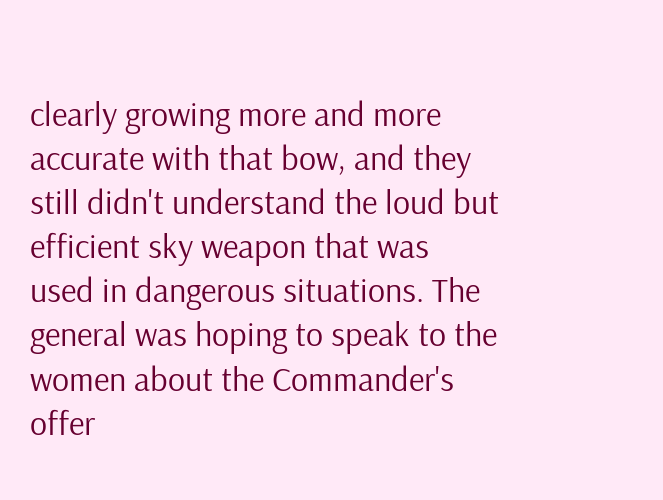clearly growing more and more accurate with that bow, and they still didn't understand the loud but efficient sky weapon that was used in dangerous situations. The general was hoping to speak to the women about the Commander's offer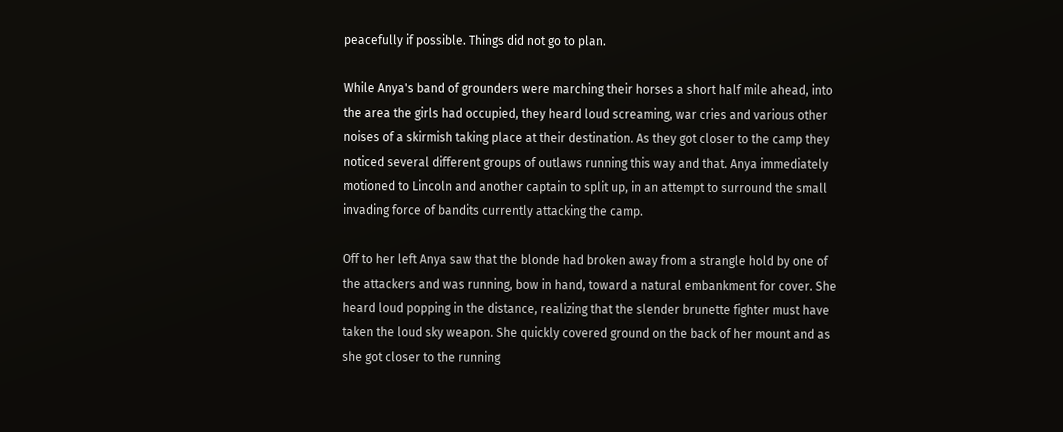peacefully if possible. Things did not go to plan.

While Anya's band of grounders were marching their horses a short half mile ahead, into the area the girls had occupied, they heard loud screaming, war cries and various other noises of a skirmish taking place at their destination. As they got closer to the camp they noticed several different groups of outlaws running this way and that. Anya immediately motioned to Lincoln and another captain to split up, in an attempt to surround the small invading force of bandits currently attacking the camp.

Off to her left Anya saw that the blonde had broken away from a strangle hold by one of the attackers and was running, bow in hand, toward a natural embankment for cover. She heard loud popping in the distance, realizing that the slender brunette fighter must have taken the loud sky weapon. She quickly covered ground on the back of her mount and as she got closer to the running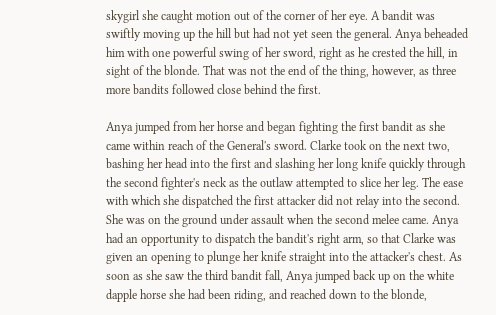skygirl she caught motion out of the corner of her eye. A bandit was swiftly moving up the hill but had not yet seen the general. Anya beheaded him with one powerful swing of her sword, right as he crested the hill, in sight of the blonde. That was not the end of the thing, however, as three more bandits followed close behind the first.

Anya jumped from her horse and began fighting the first bandit as she came within reach of the General's sword. Clarke took on the next two, bashing her head into the first and slashing her long knife quickly through the second fighter's neck as the outlaw attempted to slice her leg. The ease with which she dispatched the first attacker did not relay into the second. She was on the ground under assault when the second melee came. Anya had an opportunity to dispatch the bandit's right arm, so that Clarke was given an opening to plunge her knife straight into the attacker's chest. As soon as she saw the third bandit fall, Anya jumped back up on the white dapple horse she had been riding, and reached down to the blonde,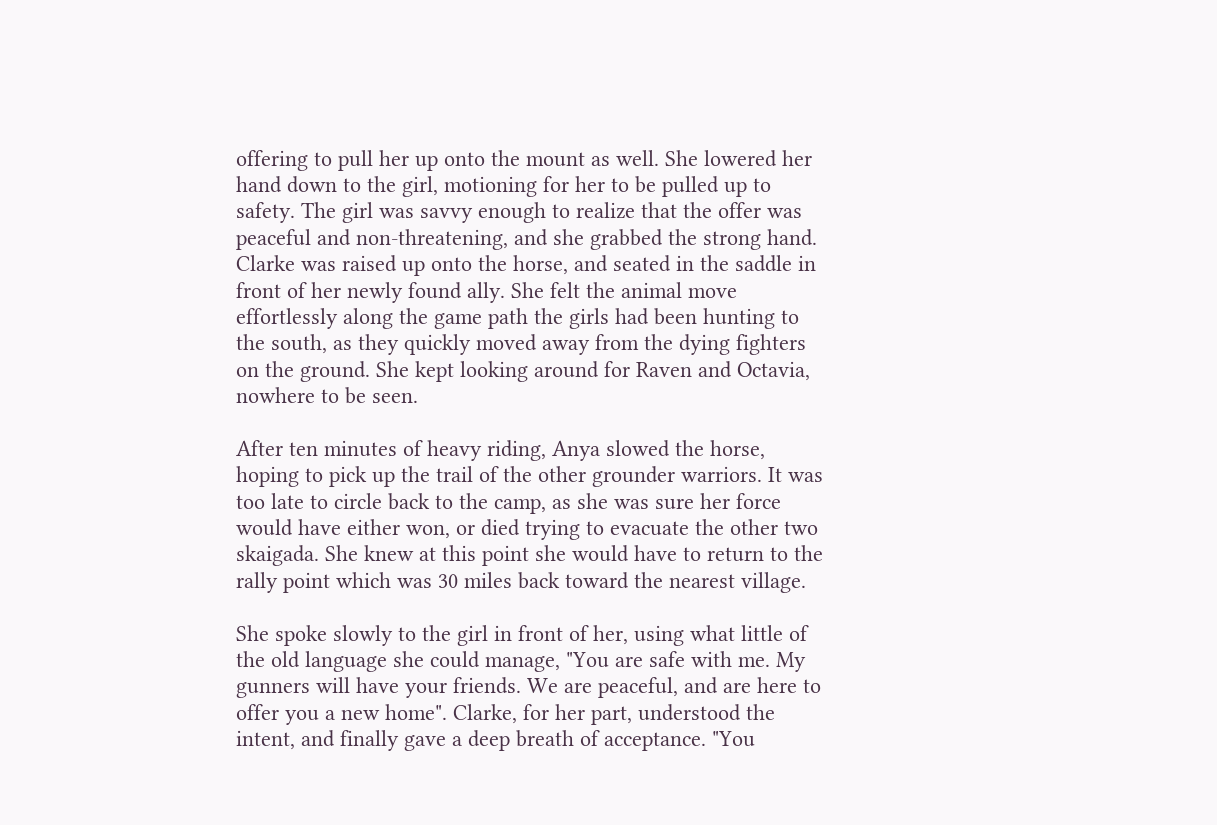offering to pull her up onto the mount as well. She lowered her hand down to the girl, motioning for her to be pulled up to safety. The girl was savvy enough to realize that the offer was peaceful and non-threatening, and she grabbed the strong hand. Clarke was raised up onto the horse, and seated in the saddle in front of her newly found ally. She felt the animal move effortlessly along the game path the girls had been hunting to the south, as they quickly moved away from the dying fighters on the ground. She kept looking around for Raven and Octavia, nowhere to be seen.

After ten minutes of heavy riding, Anya slowed the horse, hoping to pick up the trail of the other grounder warriors. It was too late to circle back to the camp, as she was sure her force would have either won, or died trying to evacuate the other two skaigada. She knew at this point she would have to return to the rally point which was 30 miles back toward the nearest village.

She spoke slowly to the girl in front of her, using what little of the old language she could manage, "You are safe with me. My gunners will have your friends. We are peaceful, and are here to offer you a new home". Clarke, for her part, understood the intent, and finally gave a deep breath of acceptance. "You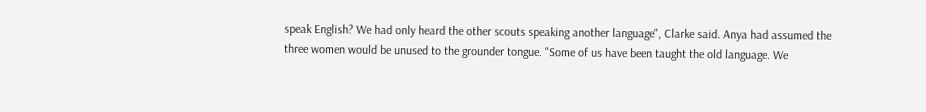speak English? We had only heard the other scouts speaking another language", Clarke said. Anya had assumed the three women would be unused to the grounder tongue. "Some of us have been taught the old language. We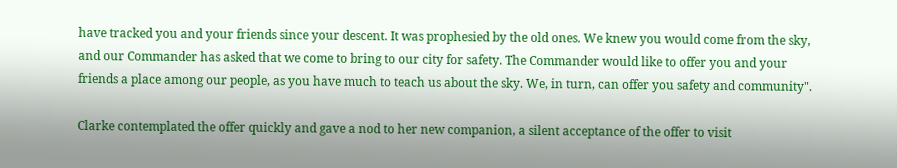have tracked you and your friends since your descent. It was prophesied by the old ones. We knew you would come from the sky, and our Commander has asked that we come to bring to our city for safety. The Commander would like to offer you and your friends a place among our people, as you have much to teach us about the sky. We, in turn, can offer you safety and community".

Clarke contemplated the offer quickly and gave a nod to her new companion, a silent acceptance of the offer to visit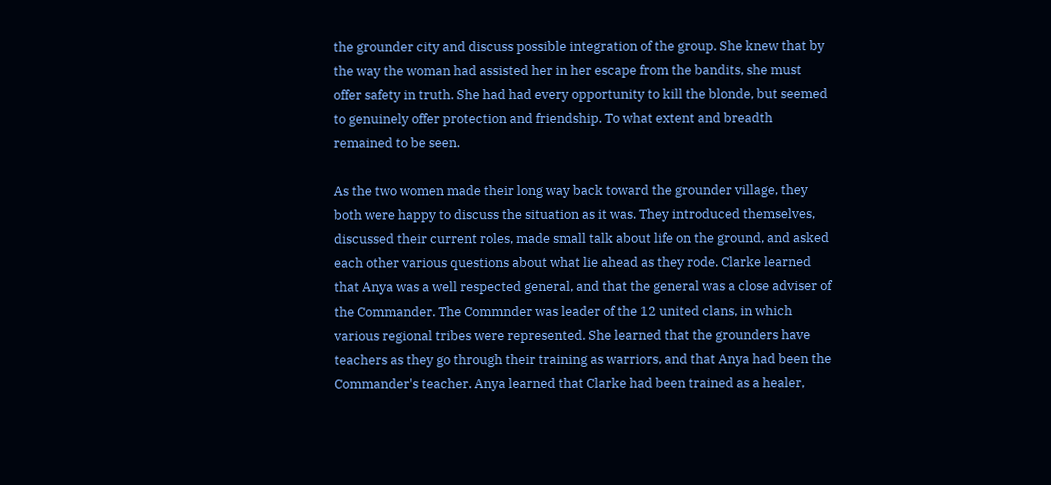the grounder city and discuss possible integration of the group. She knew that by the way the woman had assisted her in her escape from the bandits, she must offer safety in truth. She had had every opportunity to kill the blonde, but seemed to genuinely offer protection and friendship. To what extent and breadth remained to be seen.

As the two women made their long way back toward the grounder village, they both were happy to discuss the situation as it was. They introduced themselves, discussed their current roles, made small talk about life on the ground, and asked each other various questions about what lie ahead as they rode. Clarke learned that Anya was a well respected general, and that the general was a close adviser of the Commander. The Commnder was leader of the 12 united clans, in which various regional tribes were represented. She learned that the grounders have teachers as they go through their training as warriors, and that Anya had been the Commander's teacher. Anya learned that Clarke had been trained as a healer,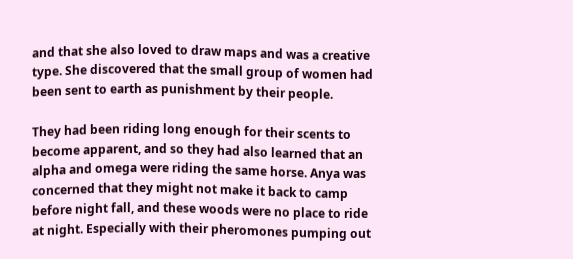and that she also loved to draw maps and was a creative type. She discovered that the small group of women had been sent to earth as punishment by their people.

They had been riding long enough for their scents to become apparent, and so they had also learned that an alpha and omega were riding the same horse. Anya was concerned that they might not make it back to camp before night fall, and these woods were no place to ride at night. Especially with their pheromones pumping out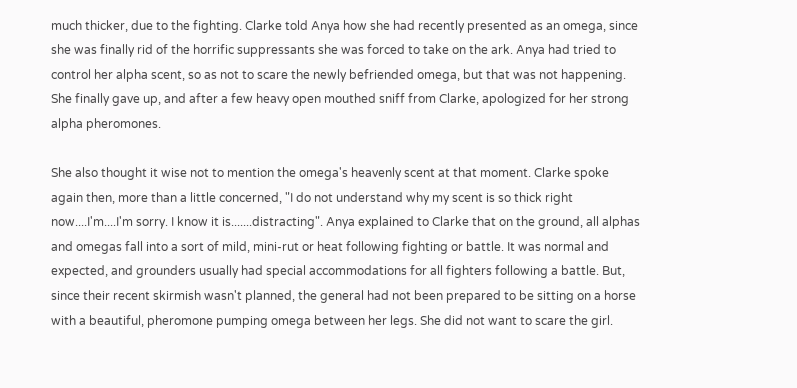much thicker, due to the fighting. Clarke told Anya how she had recently presented as an omega, since she was finally rid of the horrific suppressants she was forced to take on the ark. Anya had tried to control her alpha scent, so as not to scare the newly befriended omega, but that was not happening. She finally gave up, and after a few heavy open mouthed sniff from Clarke, apologized for her strong alpha pheromones.

She also thought it wise not to mention the omega's heavenly scent at that moment. Clarke spoke again then, more than a little concerned, "I do not understand why my scent is so thick right now....I'm....I'm sorry. I know it is.......distracting". Anya explained to Clarke that on the ground, all alphas and omegas fall into a sort of mild, mini-rut or heat following fighting or battle. It was normal and expected, and grounders usually had special accommodations for all fighters following a battle. But, since their recent skirmish wasn't planned, the general had not been prepared to be sitting on a horse with a beautiful, pheromone pumping omega between her legs. She did not want to scare the girl.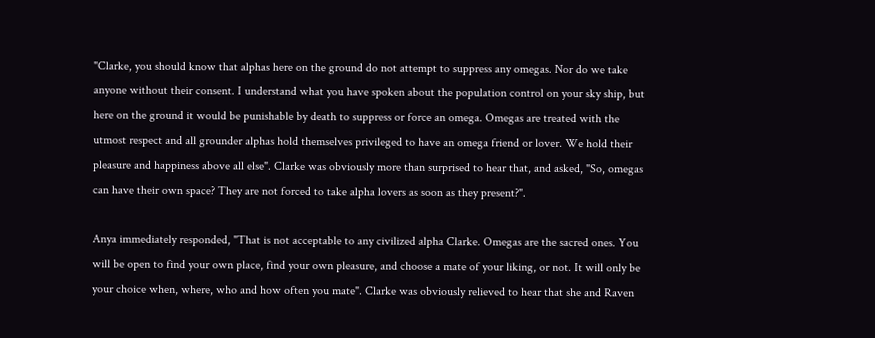"Clarke, you should know that alphas here on the ground do not attempt to suppress any omegas. Nor do we take anyone without their consent. I understand what you have spoken about the population control on your sky ship, but here on the ground it would be punishable by death to suppress or force an omega. Omegas are treated with the utmost respect and all grounder alphas hold themselves privileged to have an omega friend or lover. We hold their pleasure and happiness above all else". Clarke was obviously more than surprised to hear that, and asked, "So, omegas can have their own space? They are not forced to take alpha lovers as soon as they present?".

Anya immediately responded, "That is not acceptable to any civilized alpha Clarke. Omegas are the sacred ones. You will be open to find your own place, find your own pleasure, and choose a mate of your liking, or not. It will only be your choice when, where, who and how often you mate". Clarke was obviously relieved to hear that she and Raven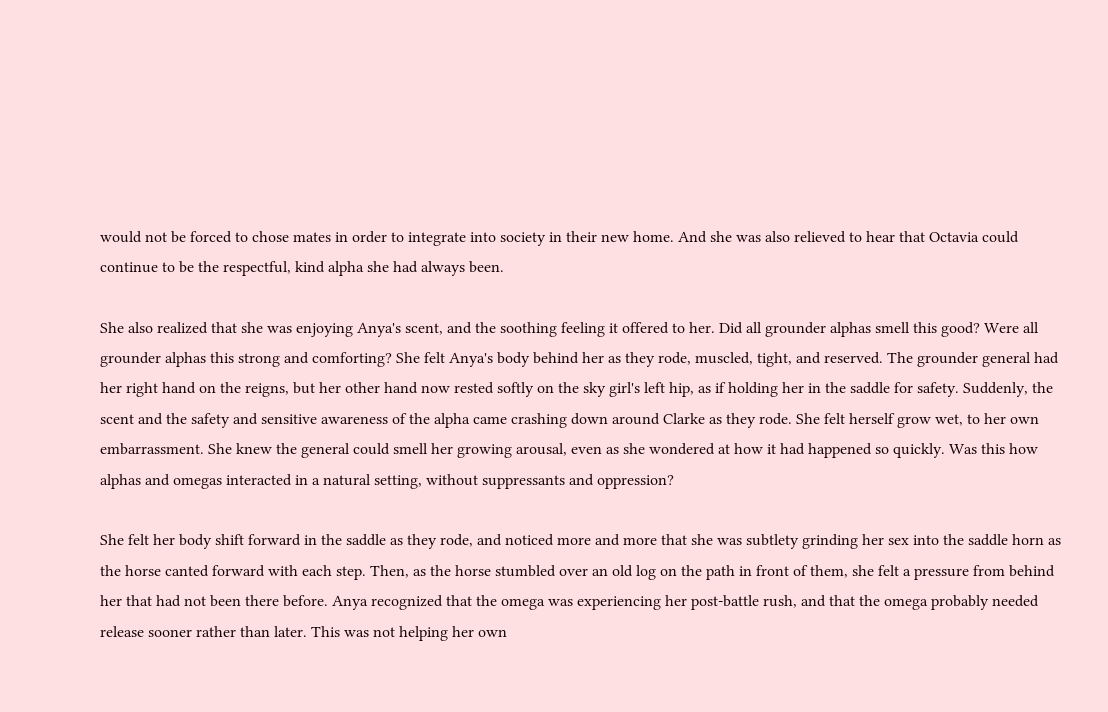would not be forced to chose mates in order to integrate into society in their new home. And she was also relieved to hear that Octavia could continue to be the respectful, kind alpha she had always been.

She also realized that she was enjoying Anya's scent, and the soothing feeling it offered to her. Did all grounder alphas smell this good? Were all grounder alphas this strong and comforting? She felt Anya's body behind her as they rode, muscled, tight, and reserved. The grounder general had her right hand on the reigns, but her other hand now rested softly on the sky girl's left hip, as if holding her in the saddle for safety. Suddenly, the scent and the safety and sensitive awareness of the alpha came crashing down around Clarke as they rode. She felt herself grow wet, to her own embarrassment. She knew the general could smell her growing arousal, even as she wondered at how it had happened so quickly. Was this how alphas and omegas interacted in a natural setting, without suppressants and oppression?

She felt her body shift forward in the saddle as they rode, and noticed more and more that she was subtlety grinding her sex into the saddle horn as the horse canted forward with each step. Then, as the horse stumbled over an old log on the path in front of them, she felt a pressure from behind her that had not been there before. Anya recognized that the omega was experiencing her post-battle rush, and that the omega probably needed release sooner rather than later. This was not helping her own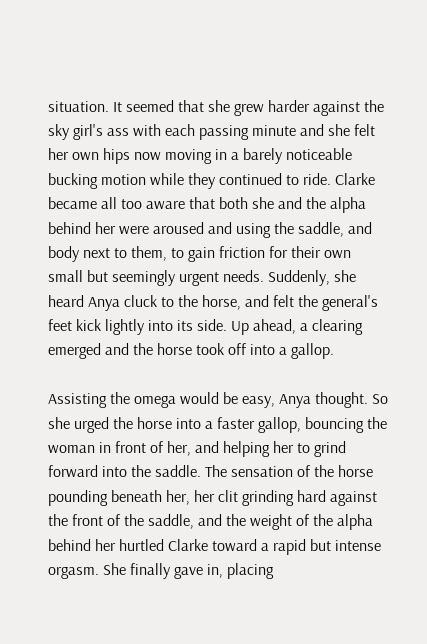situation. It seemed that she grew harder against the sky girl's ass with each passing minute and she felt her own hips now moving in a barely noticeable bucking motion while they continued to ride. Clarke became all too aware that both she and the alpha behind her were aroused and using the saddle, and body next to them, to gain friction for their own small but seemingly urgent needs. Suddenly, she heard Anya cluck to the horse, and felt the general's feet kick lightly into its side. Up ahead, a clearing emerged and the horse took off into a gallop.

Assisting the omega would be easy, Anya thought. So she urged the horse into a faster gallop, bouncing the woman in front of her, and helping her to grind forward into the saddle. The sensation of the horse pounding beneath her, her clit grinding hard against the front of the saddle, and the weight of the alpha behind her hurtled Clarke toward a rapid but intense orgasm. She finally gave in, placing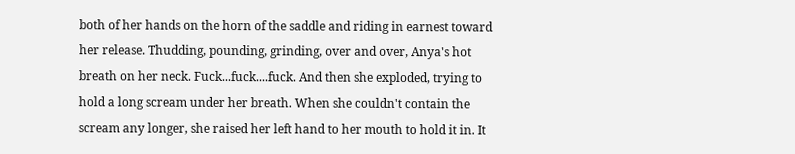both of her hands on the horn of the saddle and riding in earnest toward her release. Thudding, pounding, grinding, over and over, Anya's hot breath on her neck. Fuck...fuck....fuck. And then she exploded, trying to hold a long scream under her breath. When she couldn't contain the scream any longer, she raised her left hand to her mouth to hold it in. It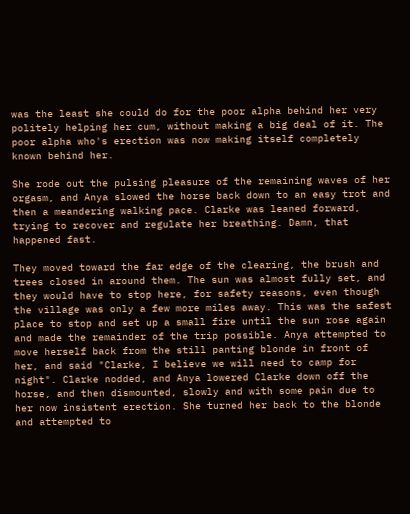was the least she could do for the poor alpha behind her very politely helping her cum, without making a big deal of it. The poor alpha who's erection was now making itself completely known behind her.

She rode out the pulsing pleasure of the remaining waves of her orgasm, and Anya slowed the horse back down to an easy trot and then a meandering walking pace. Clarke was leaned forward, trying to recover and regulate her breathing. Damn, that happened fast.

They moved toward the far edge of the clearing, the brush and trees closed in around them. The sun was almost fully set, and they would have to stop here, for safety reasons, even though the village was only a few more miles away. This was the safest place to stop and set up a small fire until the sun rose again and made the remainder of the trip possible. Anya attempted to move herself back from the still panting blonde in front of her, and said "Clarke, I believe we will need to camp for night". Clarke nodded, and Anya lowered Clarke down off the horse, and then dismounted, slowly and with some pain due to her now insistent erection. She turned her back to the blonde and attempted to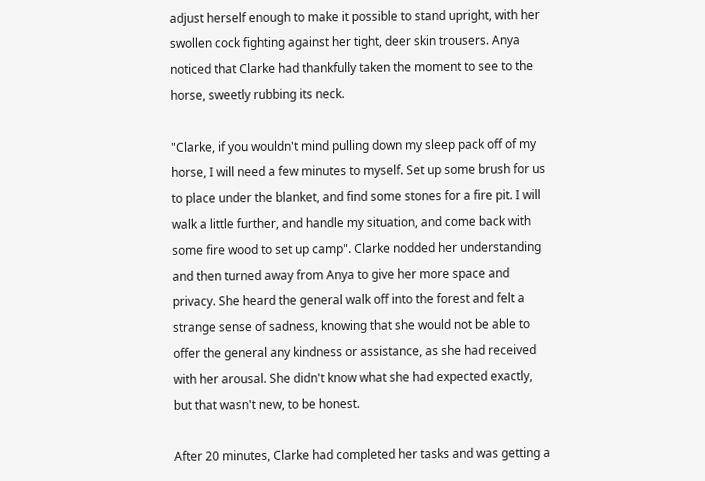adjust herself enough to make it possible to stand upright, with her swollen cock fighting against her tight, deer skin trousers. Anya noticed that Clarke had thankfully taken the moment to see to the horse, sweetly rubbing its neck.

"Clarke, if you wouldn't mind pulling down my sleep pack off of my horse, I will need a few minutes to myself. Set up some brush for us to place under the blanket, and find some stones for a fire pit. I will walk a little further, and handle my situation, and come back with some fire wood to set up camp". Clarke nodded her understanding and then turned away from Anya to give her more space and privacy. She heard the general walk off into the forest and felt a strange sense of sadness, knowing that she would not be able to offer the general any kindness or assistance, as she had received with her arousal. She didn't know what she had expected exactly, but that wasn't new, to be honest.

After 20 minutes, Clarke had completed her tasks and was getting a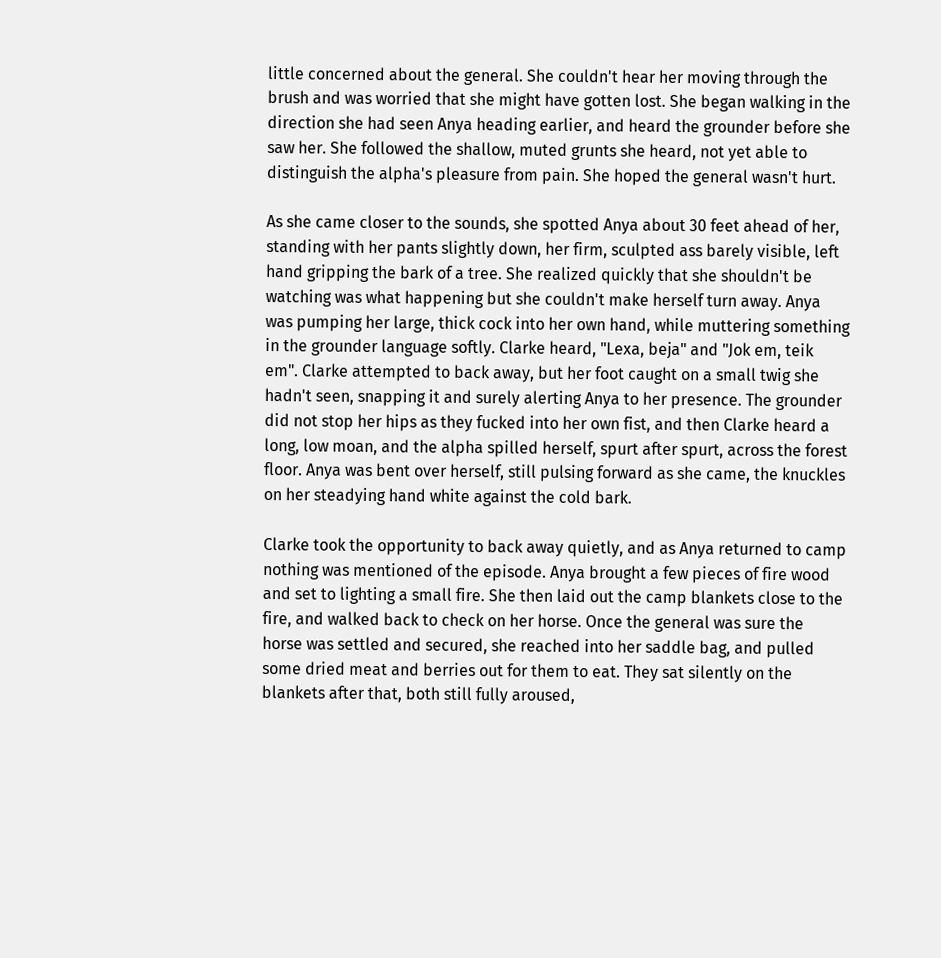little concerned about the general. She couldn't hear her moving through the brush and was worried that she might have gotten lost. She began walking in the direction she had seen Anya heading earlier, and heard the grounder before she saw her. She followed the shallow, muted grunts she heard, not yet able to distinguish the alpha's pleasure from pain. She hoped the general wasn't hurt.

As she came closer to the sounds, she spotted Anya about 30 feet ahead of her, standing with her pants slightly down, her firm, sculpted ass barely visible, left hand gripping the bark of a tree. She realized quickly that she shouldn't be watching was what happening but she couldn't make herself turn away. Anya was pumping her large, thick cock into her own hand, while muttering something in the grounder language softly. Clarke heard, "Lexa, beja" and "Jok em, teik em". Clarke attempted to back away, but her foot caught on a small twig she hadn't seen, snapping it and surely alerting Anya to her presence. The grounder did not stop her hips as they fucked into her own fist, and then Clarke heard a long, low moan, and the alpha spilled herself, spurt after spurt, across the forest floor. Anya was bent over herself, still pulsing forward as she came, the knuckles on her steadying hand white against the cold bark.

Clarke took the opportunity to back away quietly, and as Anya returned to camp nothing was mentioned of the episode. Anya brought a few pieces of fire wood and set to lighting a small fire. She then laid out the camp blankets close to the fire, and walked back to check on her horse. Once the general was sure the horse was settled and secured, she reached into her saddle bag, and pulled some dried meat and berries out for them to eat. They sat silently on the blankets after that, both still fully aroused,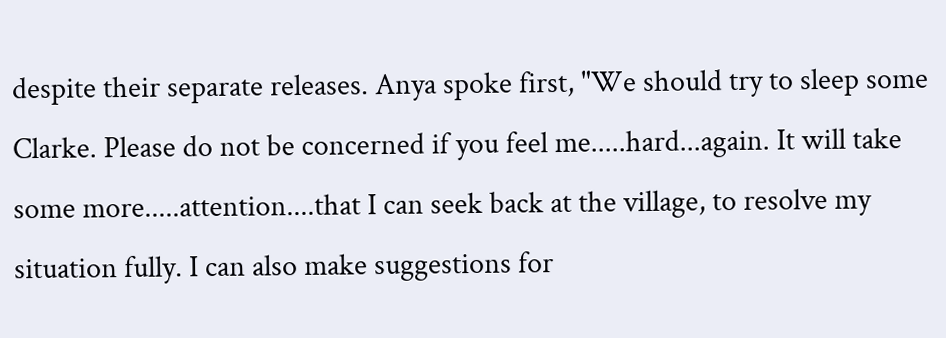despite their separate releases. Anya spoke first, "We should try to sleep some Clarke. Please do not be concerned if you feel me.....hard...again. It will take some more.....attention....that I can seek back at the village, to resolve my situation fully. I can also make suggestions for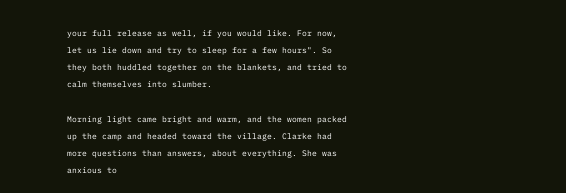your full release as well, if you would like. For now, let us lie down and try to sleep for a few hours". So they both huddled together on the blankets, and tried to calm themselves into slumber.

Morning light came bright and warm, and the women packed up the camp and headed toward the village. Clarke had more questions than answers, about everything. She was anxious to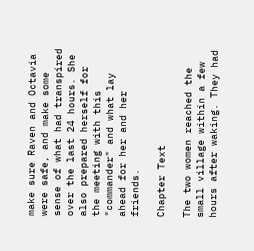make sure Raven and Octavia were safe, and make some sense of what had transpired over the last 24 hours. She also prepared herself for the meeting with this "commander" and what lay ahead for her and her friends.

Chapter Text

The two women reached the small village within a few hours after waking. They had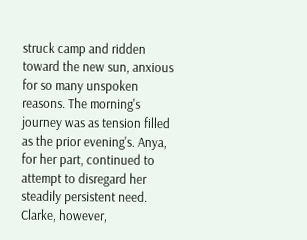struck camp and ridden toward the new sun, anxious for so many unspoken reasons. The morning's journey was as tension filled as the prior evening's. Anya, for her part, continued to attempt to disregard her steadily persistent need. Clarke, however,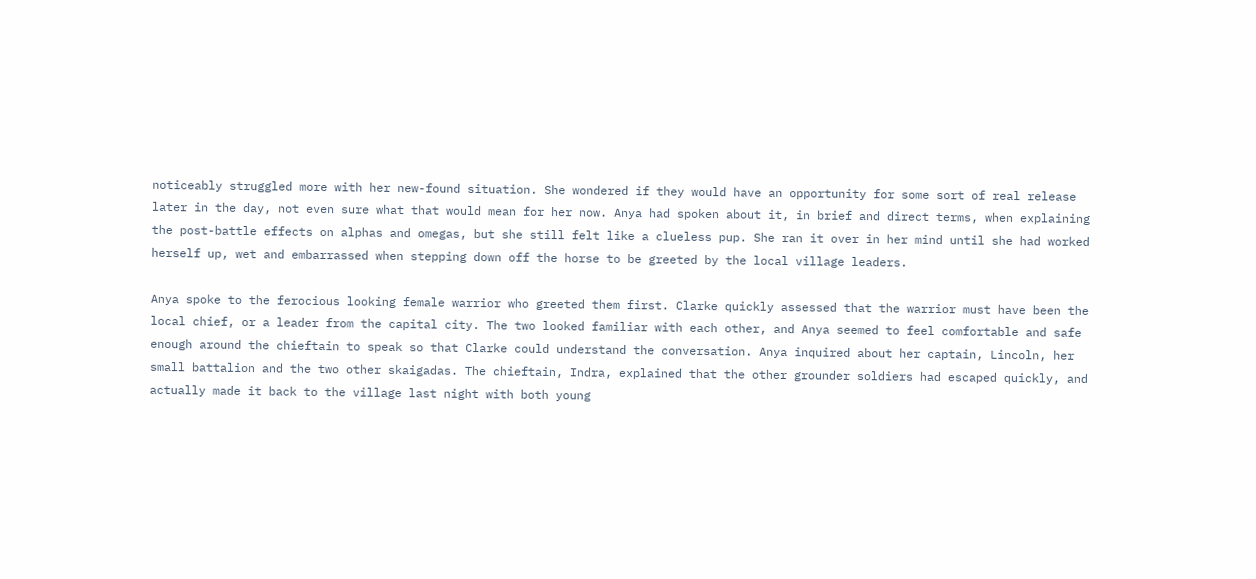noticeably struggled more with her new-found situation. She wondered if they would have an opportunity for some sort of real release later in the day, not even sure what that would mean for her now. Anya had spoken about it, in brief and direct terms, when explaining the post-battle effects on alphas and omegas, but she still felt like a clueless pup. She ran it over in her mind until she had worked herself up, wet and embarrassed when stepping down off the horse to be greeted by the local village leaders.

Anya spoke to the ferocious looking female warrior who greeted them first. Clarke quickly assessed that the warrior must have been the local chief, or a leader from the capital city. The two looked familiar with each other, and Anya seemed to feel comfortable and safe enough around the chieftain to speak so that Clarke could understand the conversation. Anya inquired about her captain, Lincoln, her small battalion and the two other skaigadas. The chieftain, Indra, explained that the other grounder soldiers had escaped quickly, and actually made it back to the village last night with both young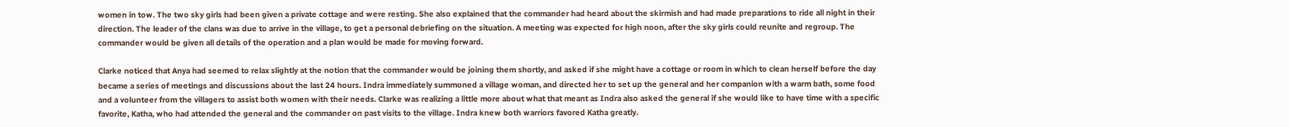women in tow. The two sky girls had been given a private cottage and were resting. She also explained that the commander had heard about the skirmish and had made preparations to ride all night in their direction. The leader of the clans was due to arrive in the village, to get a personal debriefing on the situation. A meeting was expected for high noon, after the sky girls could reunite and regroup. The commander would be given all details of the operation and a plan would be made for moving forward.

Clarke noticed that Anya had seemed to relax slightly at the notion that the commander would be joining them shortly, and asked if she might have a cottage or room in which to clean herself before the day became a series of meetings and discussions about the last 24 hours. Indra immediately summoned a village woman, and directed her to set up the general and her companion with a warm bath, some food and a volunteer from the villagers to assist both women with their needs. Clarke was realizing a little more about what that meant as Indra also asked the general if she would like to have time with a specific favorite, Katha, who had attended the general and the commander on past visits to the village. Indra knew both warriors favored Katha greatly.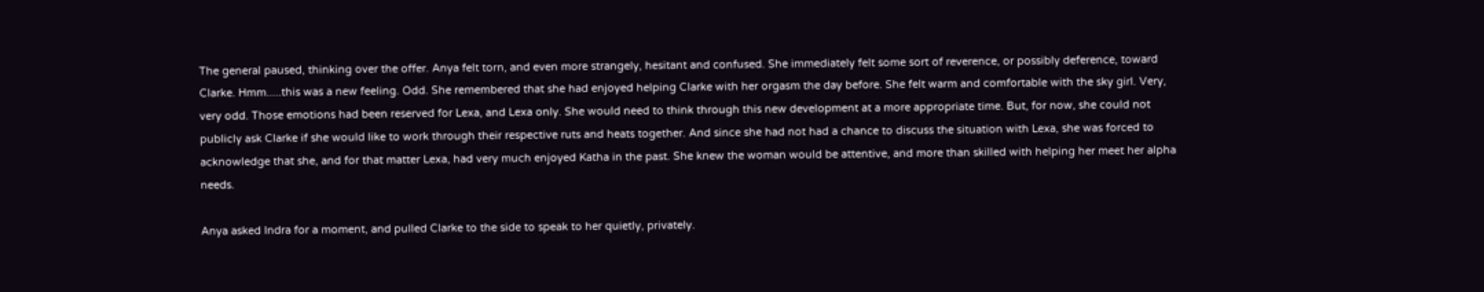The general paused, thinking over the offer. Anya felt torn, and even more strangely, hesitant and confused. She immediately felt some sort of reverence, or possibly deference, toward Clarke. Hmm.....this was a new feeling. Odd. She remembered that she had enjoyed helping Clarke with her orgasm the day before. She felt warm and comfortable with the sky girl. Very, very odd. Those emotions had been reserved for Lexa, and Lexa only. She would need to think through this new development at a more appropriate time. But, for now, she could not publicly ask Clarke if she would like to work through their respective ruts and heats together. And since she had not had a chance to discuss the situation with Lexa, she was forced to acknowledge that she, and for that matter Lexa, had very much enjoyed Katha in the past. She knew the woman would be attentive, and more than skilled with helping her meet her alpha needs.

Anya asked Indra for a moment, and pulled Clarke to the side to speak to her quietly, privately.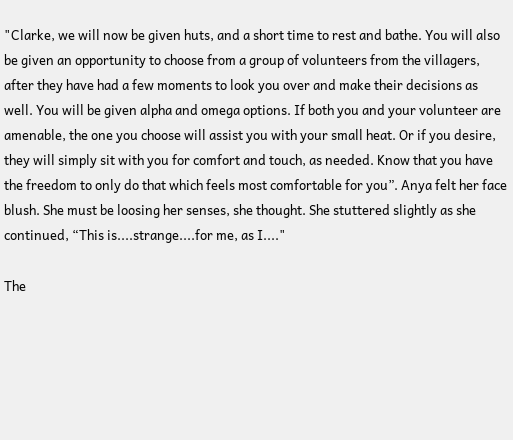"Clarke, we will now be given huts, and a short time to rest and bathe. You will also be given an opportunity to choose from a group of volunteers from the villagers, after they have had a few moments to look you over and make their decisions as well. You will be given alpha and omega options. If both you and your volunteer are amenable, the one you choose will assist you with your small heat. Or if you desire, they will simply sit with you for comfort and touch, as needed. Know that you have the freedom to only do that which feels most comfortable for you”. Anya felt her face blush. She must be loosing her senses, she thought. She stuttered slightly as she continued, “This is....strange....for me, as I...."

The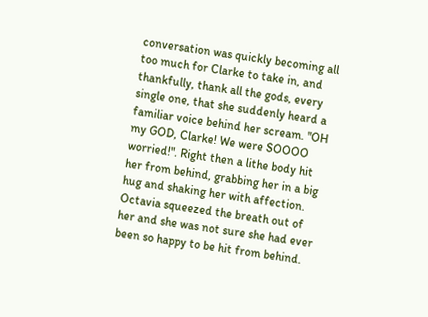conversation was quickly becoming all too much for Clarke to take in, and thankfully, thank all the gods, every single one, that she suddenly heard a familiar voice behind her scream. "OH my GOD, Clarke! We were SOOOO worried!". Right then a lithe body hit her from behind, grabbing her in a big hug and shaking her with affection. Octavia squeezed the breath out of her and she was not sure she had ever been so happy to be hit from behind.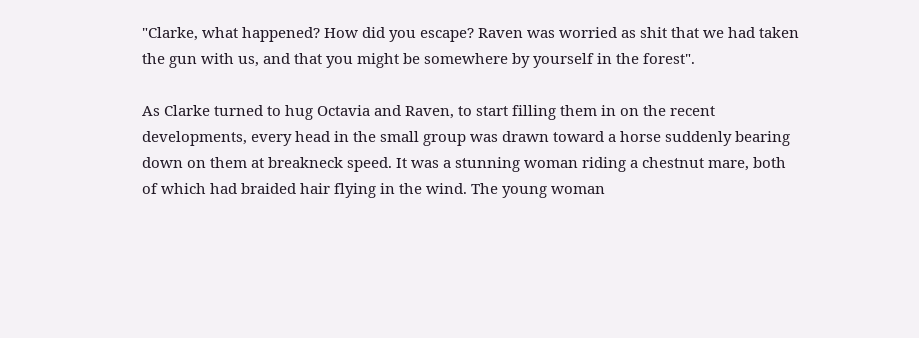"Clarke, what happened? How did you escape? Raven was worried as shit that we had taken the gun with us, and that you might be somewhere by yourself in the forest".

As Clarke turned to hug Octavia and Raven, to start filling them in on the recent developments, every head in the small group was drawn toward a horse suddenly bearing down on them at breakneck speed. It was a stunning woman riding a chestnut mare, both of which had braided hair flying in the wind. The young woman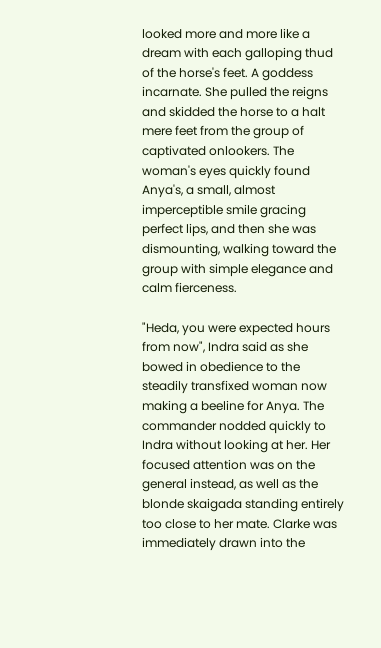looked more and more like a dream with each galloping thud of the horse's feet. A goddess incarnate. She pulled the reigns and skidded the horse to a halt mere feet from the group of captivated onlookers. The woman's eyes quickly found Anya's, a small, almost imperceptible smile gracing perfect lips, and then she was dismounting, walking toward the group with simple elegance and calm fierceness.

"Heda, you were expected hours from now", Indra said as she bowed in obedience to the steadily transfixed woman now making a beeline for Anya. The commander nodded quickly to Indra without looking at her. Her focused attention was on the general instead, as well as the blonde skaigada standing entirely too close to her mate. Clarke was immediately drawn into the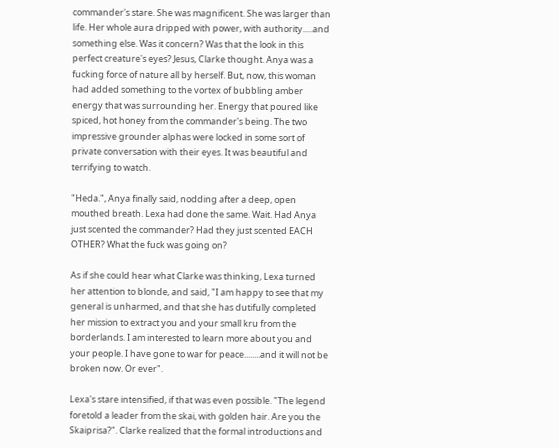commander's stare. She was magnificent. She was larger than life. Her whole aura dripped with power, with authority.....and something else. Was it concern? Was that the look in this perfect creature's eyes? Jesus, Clarke thought. Anya was a fucking force of nature all by herself. But, now, this woman had added something to the vortex of bubbling amber energy that was surrounding her. Energy that poured like spiced, hot honey from the commander's being. The two impressive grounder alphas were locked in some sort of private conversation with their eyes. It was beautiful and terrifying to watch.

"Heda.", Anya finally said, nodding after a deep, open mouthed breath. Lexa had done the same. Wait. Had Anya just scented the commander? Had they just scented EACH OTHER? What the fuck was going on?

As if she could hear what Clarke was thinking, Lexa turned her attention to blonde, and said, "I am happy to see that my general is unharmed, and that she has dutifully completed her mission to extract you and your small kru from the borderlands. I am interested to learn more about you and your people. I have gone to war for peace........and it will not be broken now. Or ever".

Lexa's stare intensified, if that was even possible. "The legend foretold a leader from the skai, with golden hair. Are you the Skaiprisa?". Clarke realized that the formal introductions and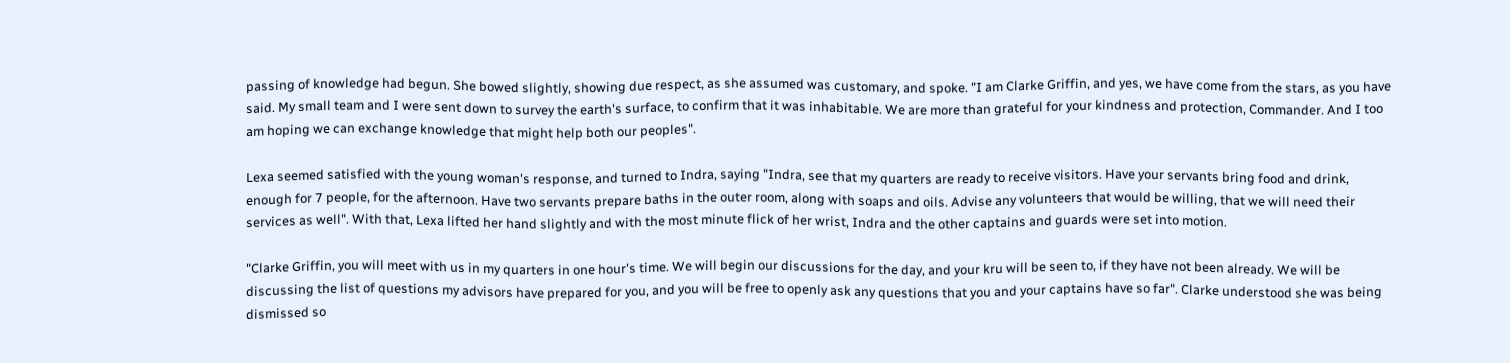passing of knowledge had begun. She bowed slightly, showing due respect, as she assumed was customary, and spoke. "I am Clarke Griffin, and yes, we have come from the stars, as you have said. My small team and I were sent down to survey the earth's surface, to confirm that it was inhabitable. We are more than grateful for your kindness and protection, Commander. And I too am hoping we can exchange knowledge that might help both our peoples".

Lexa seemed satisfied with the young woman's response, and turned to Indra, saying "Indra, see that my quarters are ready to receive visitors. Have your servants bring food and drink, enough for 7 people, for the afternoon. Have two servants prepare baths in the outer room, along with soaps and oils. Advise any volunteers that would be willing, that we will need their services as well". With that, Lexa lifted her hand slightly and with the most minute flick of her wrist, Indra and the other captains and guards were set into motion.

"Clarke Griffin, you will meet with us in my quarters in one hour's time. We will begin our discussions for the day, and your kru will be seen to, if they have not been already. We will be discussing the list of questions my advisors have prepared for you, and you will be free to openly ask any questions that you and your captains have so far". Clarke understood she was being dismissed so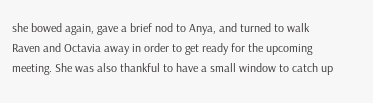she bowed again, gave a brief nod to Anya, and turned to walk Raven and Octavia away in order to get ready for the upcoming meeting. She was also thankful to have a small window to catch up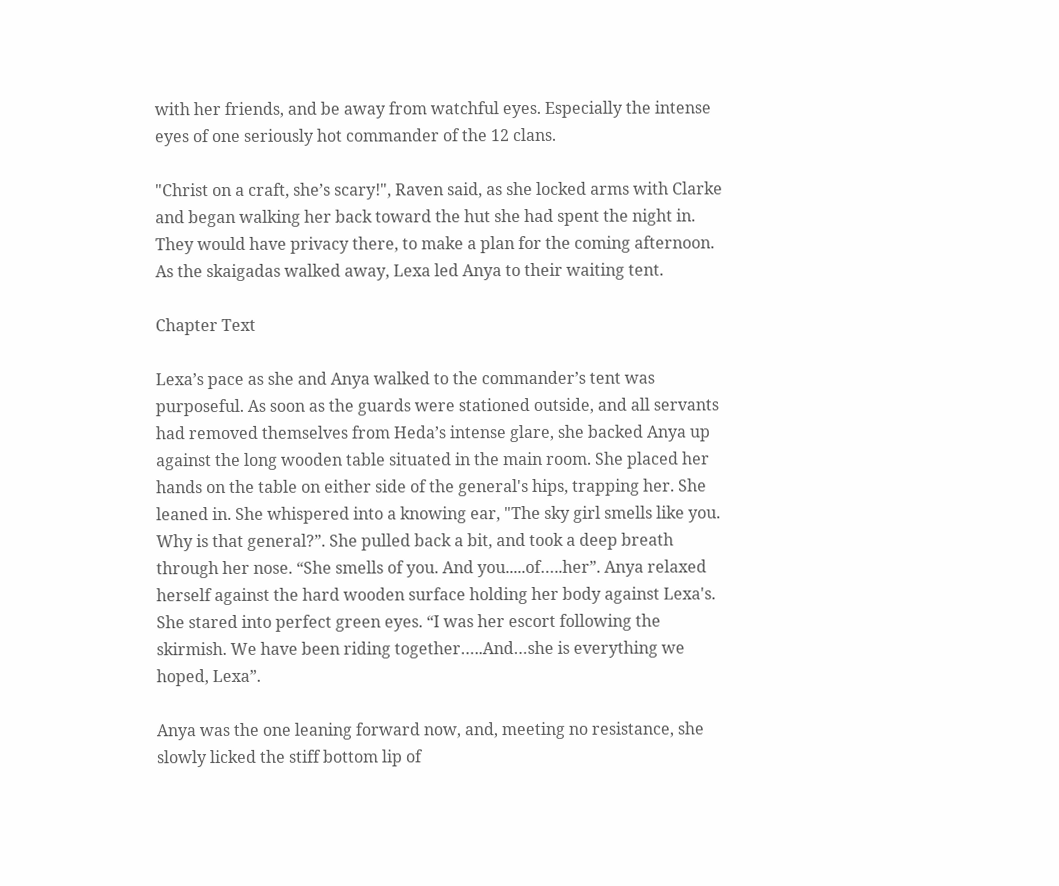with her friends, and be away from watchful eyes. Especially the intense eyes of one seriously hot commander of the 12 clans.

"Christ on a craft, she’s scary!", Raven said, as she locked arms with Clarke and began walking her back toward the hut she had spent the night in. They would have privacy there, to make a plan for the coming afternoon. As the skaigadas walked away, Lexa led Anya to their waiting tent.

Chapter Text

Lexa’s pace as she and Anya walked to the commander’s tent was purposeful. As soon as the guards were stationed outside, and all servants had removed themselves from Heda’s intense glare, she backed Anya up against the long wooden table situated in the main room. She placed her hands on the table on either side of the general's hips, trapping her. She leaned in. She whispered into a knowing ear, "The sky girl smells like you. Why is that general?”. She pulled back a bit, and took a deep breath through her nose. “She smells of you. And you.....of…..her”. Anya relaxed herself against the hard wooden surface holding her body against Lexa's. She stared into perfect green eyes. “I was her escort following the skirmish. We have been riding together…..And…she is everything we hoped, Lexa”.

Anya was the one leaning forward now, and, meeting no resistance, she slowly licked the stiff bottom lip of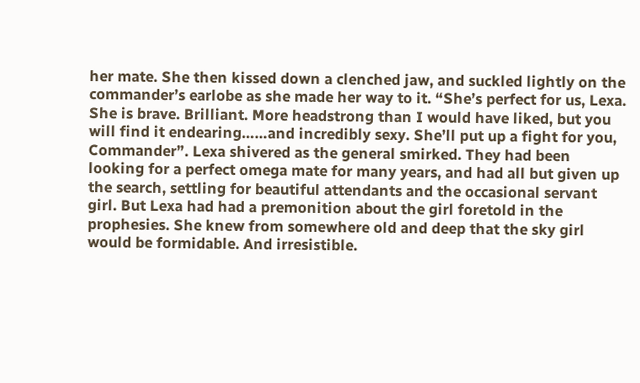her mate. She then kissed down a clenched jaw, and suckled lightly on the commander’s earlobe as she made her way to it. “She’s perfect for us, Lexa. She is brave. Brilliant. More headstrong than I would have liked, but you will find it endearing……and incredibly sexy. She’ll put up a fight for you, Commander”. Lexa shivered as the general smirked. They had been looking for a perfect omega mate for many years, and had all but given up the search, settling for beautiful attendants and the occasional servant girl. But Lexa had had a premonition about the girl foretold in the prophesies. She knew from somewhere old and deep that the sky girl would be formidable. And irresistible.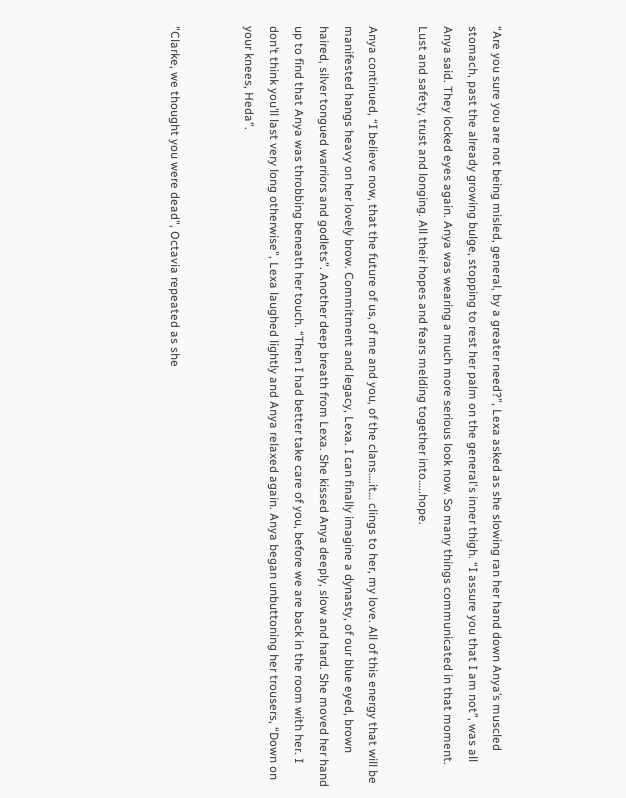“Are you sure you are not being misled, general, by a greater need?”, Lexa asked as she slowing ran her hand down Anya’s muscled stomach, past the already growing bulge, stopping to rest her palm on the general's inner thigh. “I assure you that I am not”, was all Anya said. They locked eyes again. Anya was wearing a much more serious look now. So many things communicated in that moment. Lust and safety, trust and longing. All their hopes and fears melding together into…..hope.

Anya continued, “I believe now, that the future of us, of me and you, of the clans….it… clings to her, my love. All of this energy that will be manifested hangs heavy on her lovely brow. Commitment and legacy, Lexa. I can finally imagine a dynasty, of our blue eyed, brown haired, silver tongued warriors and godlets”. Another deep breath from Lexa. She kissed Anya deeply, slow and hard. She moved her hand up to find that Anya was throbbing beneath her touch. “Then I had better take care of you, before we are back in the room with her. I don’t think you’ll last very long otherwise”, Lexa laughed lightly and Anya relaxed again. Anya began unbuttoning her trousers, “Down on your knees, Heda”.


"Clarke, we thought you were dead", Octavia repeated as she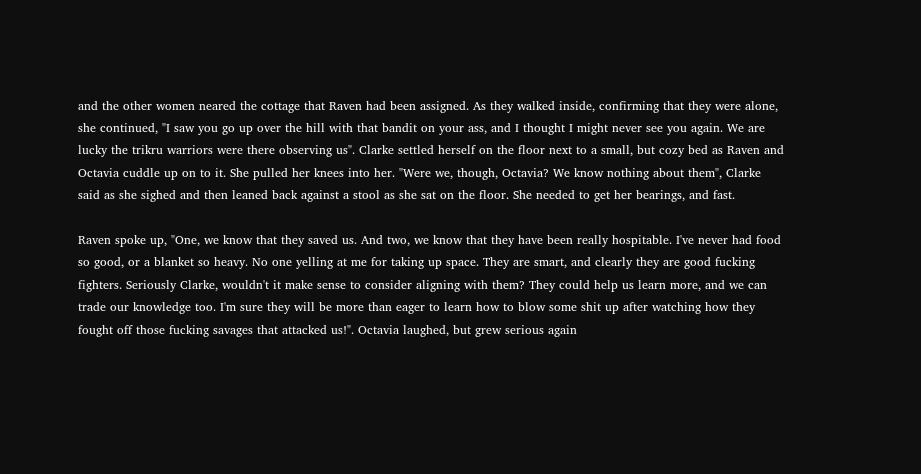and the other women neared the cottage that Raven had been assigned. As they walked inside, confirming that they were alone, she continued, "I saw you go up over the hill with that bandit on your ass, and I thought I might never see you again. We are lucky the trikru warriors were there observing us". Clarke settled herself on the floor next to a small, but cozy bed as Raven and Octavia cuddle up on to it. She pulled her knees into her. "Were we, though, Octavia? We know nothing about them", Clarke said as she sighed and then leaned back against a stool as she sat on the floor. She needed to get her bearings, and fast.

Raven spoke up, "One, we know that they saved us. And two, we know that they have been really hospitable. I've never had food so good, or a blanket so heavy. No one yelling at me for taking up space. They are smart, and clearly they are good fucking fighters. Seriously Clarke, wouldn't it make sense to consider aligning with them? They could help us learn more, and we can trade our knowledge too. I'm sure they will be more than eager to learn how to blow some shit up after watching how they fought off those fucking savages that attacked us!". Octavia laughed, but grew serious again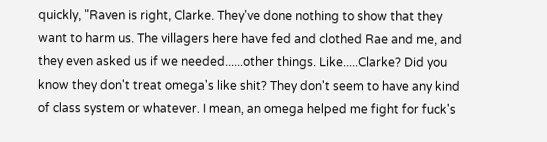quickly, "Raven is right, Clarke. They've done nothing to show that they want to harm us. The villagers here have fed and clothed Rae and me, and they even asked us if we needed......other things. Like.....Clarke? Did you know they don't treat omega's like shit? They don't seem to have any kind of class system or whatever. I mean, an omega helped me fight for fuck's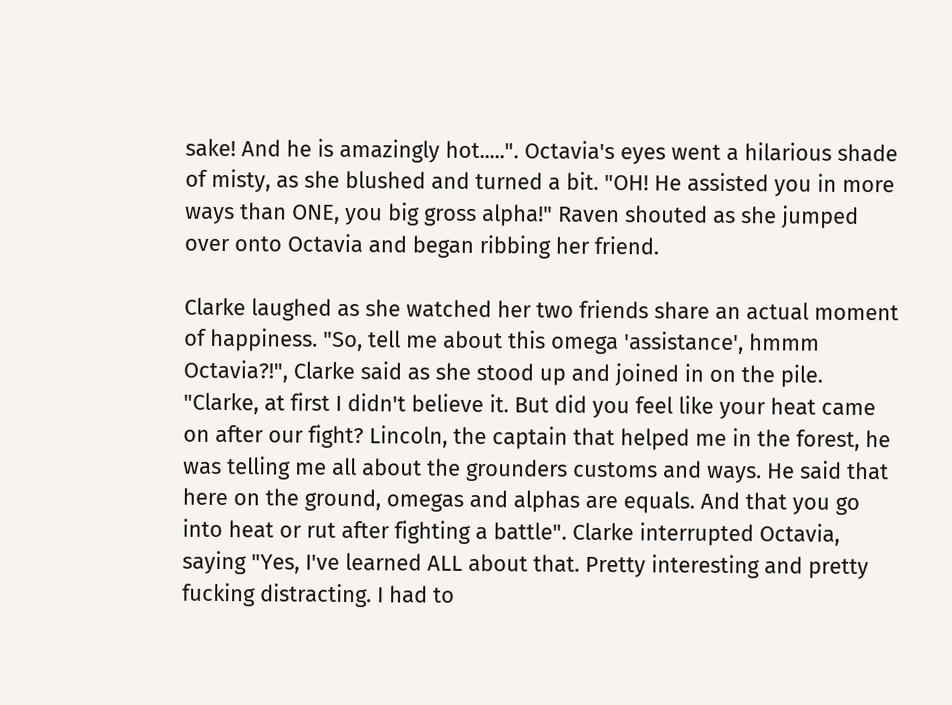sake! And he is amazingly hot.....". Octavia's eyes went a hilarious shade of misty, as she blushed and turned a bit. "OH! He assisted you in more ways than ONE, you big gross alpha!" Raven shouted as she jumped over onto Octavia and began ribbing her friend.

Clarke laughed as she watched her two friends share an actual moment of happiness. "So, tell me about this omega 'assistance', hmmm Octavia?!", Clarke said as she stood up and joined in on the pile. "Clarke, at first I didn't believe it. But did you feel like your heat came on after our fight? Lincoln, the captain that helped me in the forest, he was telling me all about the grounders customs and ways. He said that here on the ground, omegas and alphas are equals. And that you go into heat or rut after fighting a battle". Clarke interrupted Octavia, saying "Yes, I've learned ALL about that. Pretty interesting and pretty fucking distracting. I had to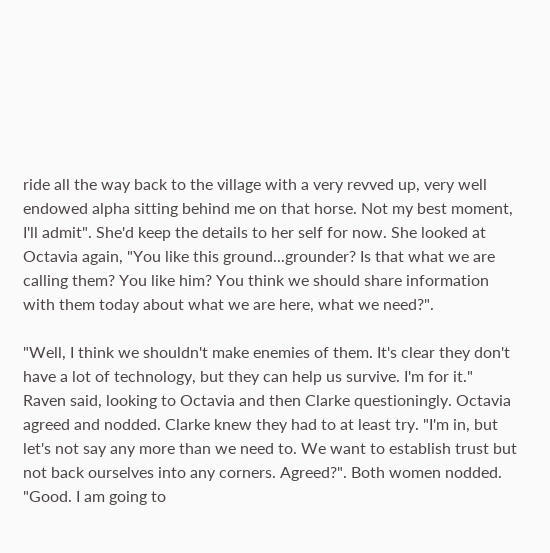ride all the way back to the village with a very revved up, very well endowed alpha sitting behind me on that horse. Not my best moment, I'll admit". She'd keep the details to her self for now. She looked at Octavia again, "You like this ground...grounder? Is that what we are calling them? You like him? You think we should share information with them today about what we are here, what we need?".

"Well, I think we shouldn't make enemies of them. It's clear they don't have a lot of technology, but they can help us survive. I'm for it." Raven said, looking to Octavia and then Clarke questioningly. Octavia agreed and nodded. Clarke knew they had to at least try. "I'm in, but let's not say any more than we need to. We want to establish trust but not back ourselves into any corners. Agreed?". Both women nodded. "Good. I am going to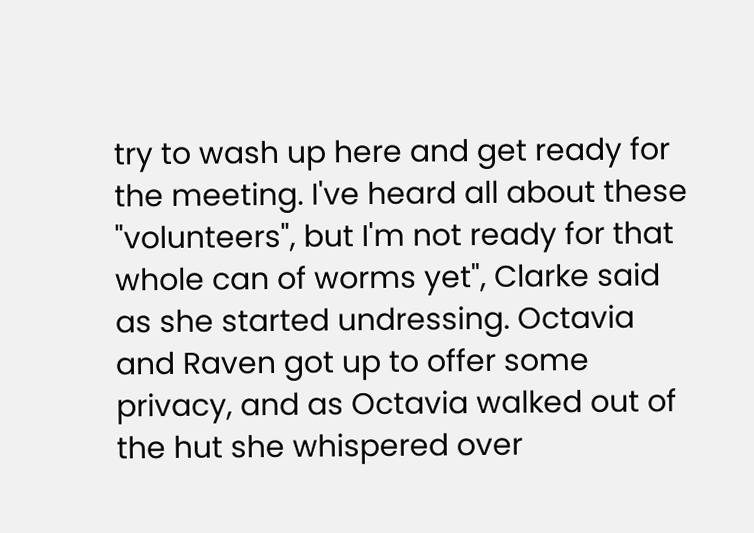try to wash up here and get ready for the meeting. I've heard all about these "volunteers", but I'm not ready for that whole can of worms yet", Clarke said as she started undressing. Octavia and Raven got up to offer some privacy, and as Octavia walked out of the hut she whispered over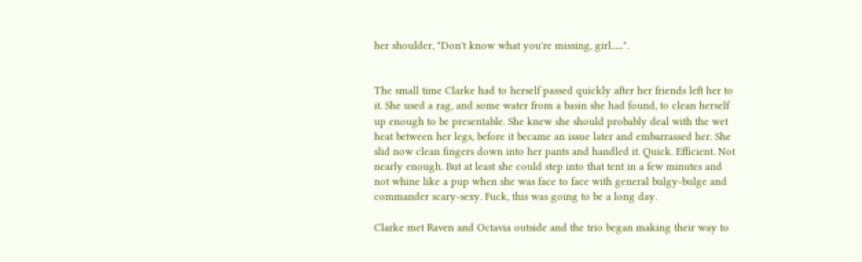her shoulder, "Don't know what you're missing, girl......".


The small time Clarke had to herself passed quickly after her friends left her to it. She used a rag, and some water from a basin she had found, to clean herself up enough to be presentable. She knew she should probably deal with the wet heat between her legs, before it became an issue later and embarrassed her. She slid now clean fingers down into her pants and handled it. Quick. Efficient. Not nearly enough. But at least she could step into that tent in a few minutes and not whine like a pup when she was face to face with general bulgy-bulge and commander scary-sexy. Fuck, this was going to be a long day.

Clarke met Raven and Octavia outside and the trio began making their way to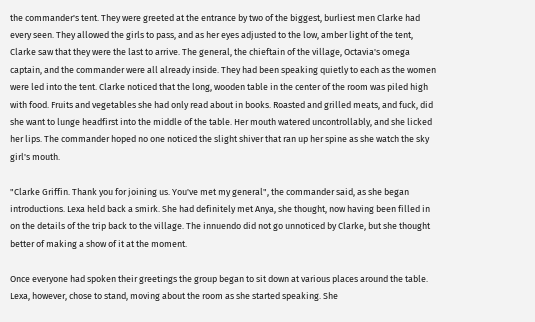the commander's tent. They were greeted at the entrance by two of the biggest, burliest men Clarke had every seen. They allowed the girls to pass, and as her eyes adjusted to the low, amber light of the tent, Clarke saw that they were the last to arrive. The general, the chieftain of the village, Octavia's omega captain, and the commander were all already inside. They had been speaking quietly to each as the women were led into the tent. Clarke noticed that the long, wooden table in the center of the room was piled high with food. Fruits and vegetables she had only read about in books. Roasted and grilled meats, and fuck, did she want to lunge headfirst into the middle of the table. Her mouth watered uncontrollably, and she licked her lips. The commander hoped no one noticed the slight shiver that ran up her spine as she watch the sky girl's mouth.

"Clarke Griffin. Thank you for joining us. You've met my general", the commander said, as she began introductions. Lexa held back a smirk. She had definitely met Anya, she thought, now having been filled in on the details of the trip back to the village. The innuendo did not go unnoticed by Clarke, but she thought better of making a show of it at the moment.

Once everyone had spoken their greetings the group began to sit down at various places around the table. Lexa, however, chose to stand, moving about the room as she started speaking. She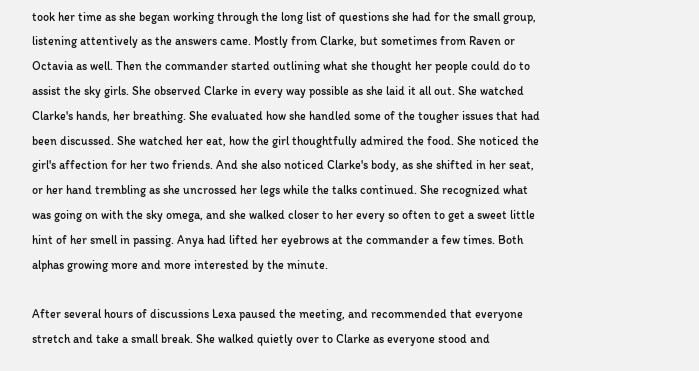took her time as she began working through the long list of questions she had for the small group, listening attentively as the answers came. Mostly from Clarke, but sometimes from Raven or Octavia as well. Then the commander started outlining what she thought her people could do to assist the sky girls. She observed Clarke in every way possible as she laid it all out. She watched Clarke's hands, her breathing. She evaluated how she handled some of the tougher issues that had been discussed. She watched her eat, how the girl thoughtfully admired the food. She noticed the girl's affection for her two friends. And she also noticed Clarke's body, as she shifted in her seat, or her hand trembling as she uncrossed her legs while the talks continued. She recognized what was going on with the sky omega, and she walked closer to her every so often to get a sweet little hint of her smell in passing. Anya had lifted her eyebrows at the commander a few times. Both alphas growing more and more interested by the minute.

After several hours of discussions Lexa paused the meeting, and recommended that everyone stretch and take a small break. She walked quietly over to Clarke as everyone stood and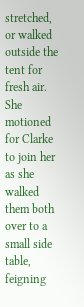stretched, or walked outside the tent for fresh air. She motioned for Clarke to join her as she walked them both over to a small side table, feigning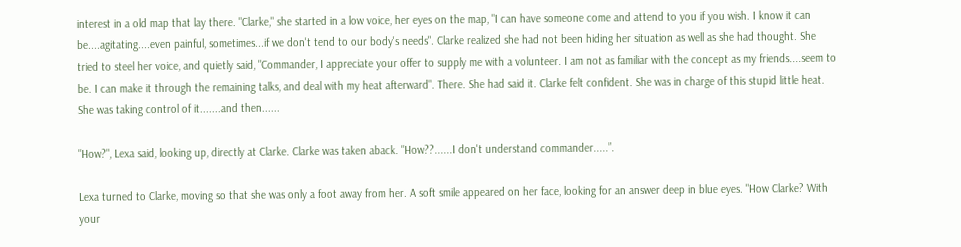interest in a old map that lay there. "Clarke," she started in a low voice, her eyes on the map, "I can have someone come and attend to you if you wish. I know it can be....agitating....even painful, sometimes...if we don't tend to our body's needs". Clarke realized she had not been hiding her situation as well as she had thought. She tried to steel her voice, and quietly said, "Commander, I appreciate your offer to supply me with a volunteer. I am not as familiar with the concept as my friends....seem to be. I can make it through the remaining talks, and deal with my heat afterward". There. She had said it. Clarke felt confident. She was in charge of this stupid little heat. She was taking control of it.......and then......

"How?", Lexa said, looking up, directly at Clarke. Clarke was taken aback. "How??......I don't understand commander.....”.

Lexa turned to Clarke, moving so that she was only a foot away from her. A soft smile appeared on her face, looking for an answer deep in blue eyes. "How Clarke? With your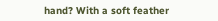hand? With a soft feather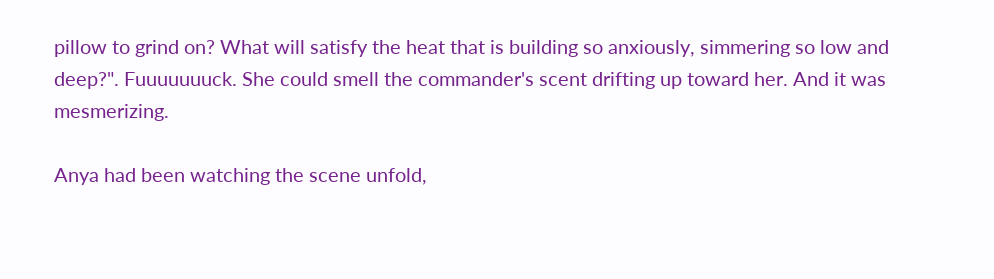pillow to grind on? What will satisfy the heat that is building so anxiously, simmering so low and deep?". Fuuuuuuuck. She could smell the commander's scent drifting up toward her. And it was mesmerizing.

Anya had been watching the scene unfold,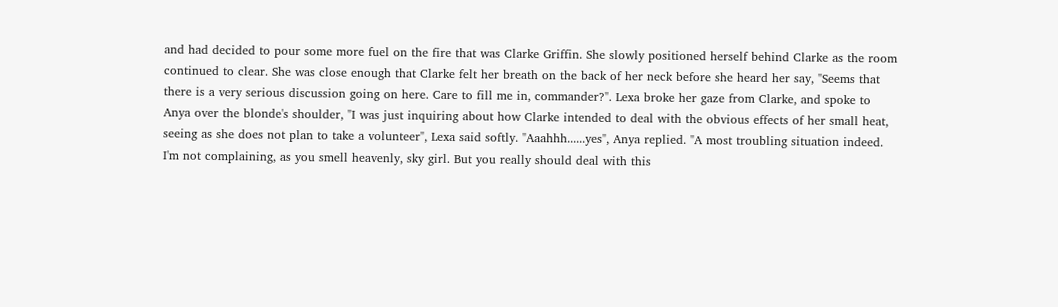and had decided to pour some more fuel on the fire that was Clarke Griffin. She slowly positioned herself behind Clarke as the room continued to clear. She was close enough that Clarke felt her breath on the back of her neck before she heard her say, "Seems that there is a very serious discussion going on here. Care to fill me in, commander?". Lexa broke her gaze from Clarke, and spoke to Anya over the blonde's shoulder, "I was just inquiring about how Clarke intended to deal with the obvious effects of her small heat, seeing as she does not plan to take a volunteer", Lexa said softly. "Aaahhh......yes", Anya replied. "A most troubling situation indeed. I'm not complaining, as you smell heavenly, sky girl. But you really should deal with this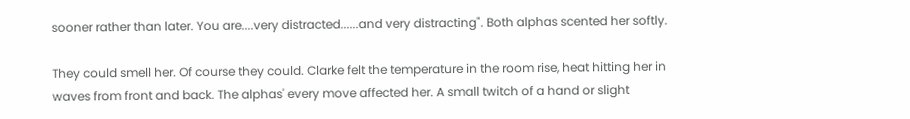sooner rather than later. You are....very distracted......and very distracting". Both alphas scented her softly.

They could smell her. Of course they could. Clarke felt the temperature in the room rise, heat hitting her in waves from front and back. The alphas' every move affected her. A small twitch of a hand or slight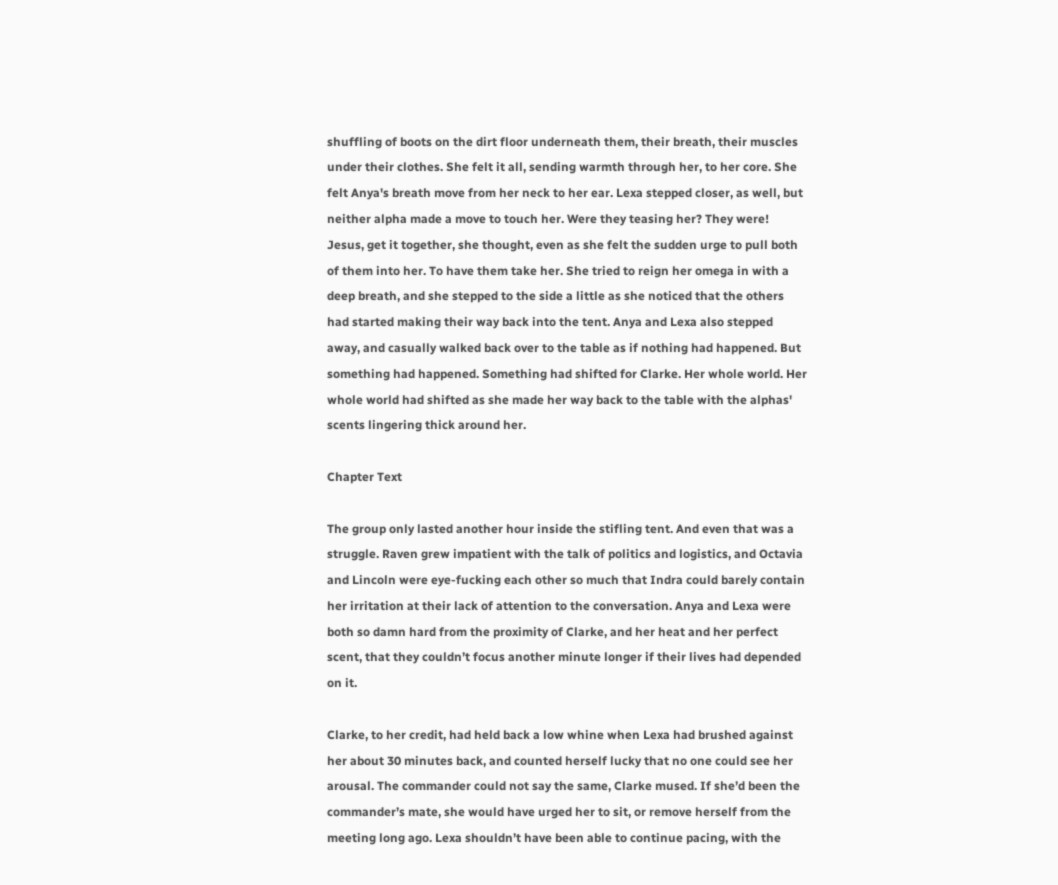shuffling of boots on the dirt floor underneath them, their breath, their muscles under their clothes. She felt it all, sending warmth through her, to her core. She felt Anya's breath move from her neck to her ear. Lexa stepped closer, as well, but neither alpha made a move to touch her. Were they teasing her? They were! Jesus, get it together, she thought, even as she felt the sudden urge to pull both of them into her. To have them take her. She tried to reign her omega in with a deep breath, and she stepped to the side a little as she noticed that the others had started making their way back into the tent. Anya and Lexa also stepped away, and casually walked back over to the table as if nothing had happened. But something had happened. Something had shifted for Clarke. Her whole world. Her whole world had shifted as she made her way back to the table with the alphas' scents lingering thick around her.

Chapter Text

The group only lasted another hour inside the stifling tent. And even that was a struggle. Raven grew impatient with the talk of politics and logistics, and Octavia and Lincoln were eye-fucking each other so much that Indra could barely contain her irritation at their lack of attention to the conversation. Anya and Lexa were both so damn hard from the proximity of Clarke, and her heat and her perfect scent, that they couldn’t focus another minute longer if their lives had depended on it.

Clarke, to her credit, had held back a low whine when Lexa had brushed against her about 30 minutes back, and counted herself lucky that no one could see her arousal. The commander could not say the same, Clarke mused. If she’d been the commander’s mate, she would have urged her to sit, or remove herself from the meeting long ago. Lexa shouldn’t have been able to continue pacing, with the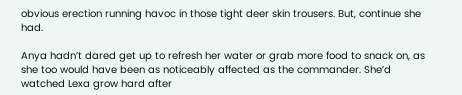obvious erection running havoc in those tight deer skin trousers. But, continue she had.

Anya hadn’t dared get up to refresh her water or grab more food to snack on, as she too would have been as noticeably affected as the commander. She’d watched Lexa grow hard after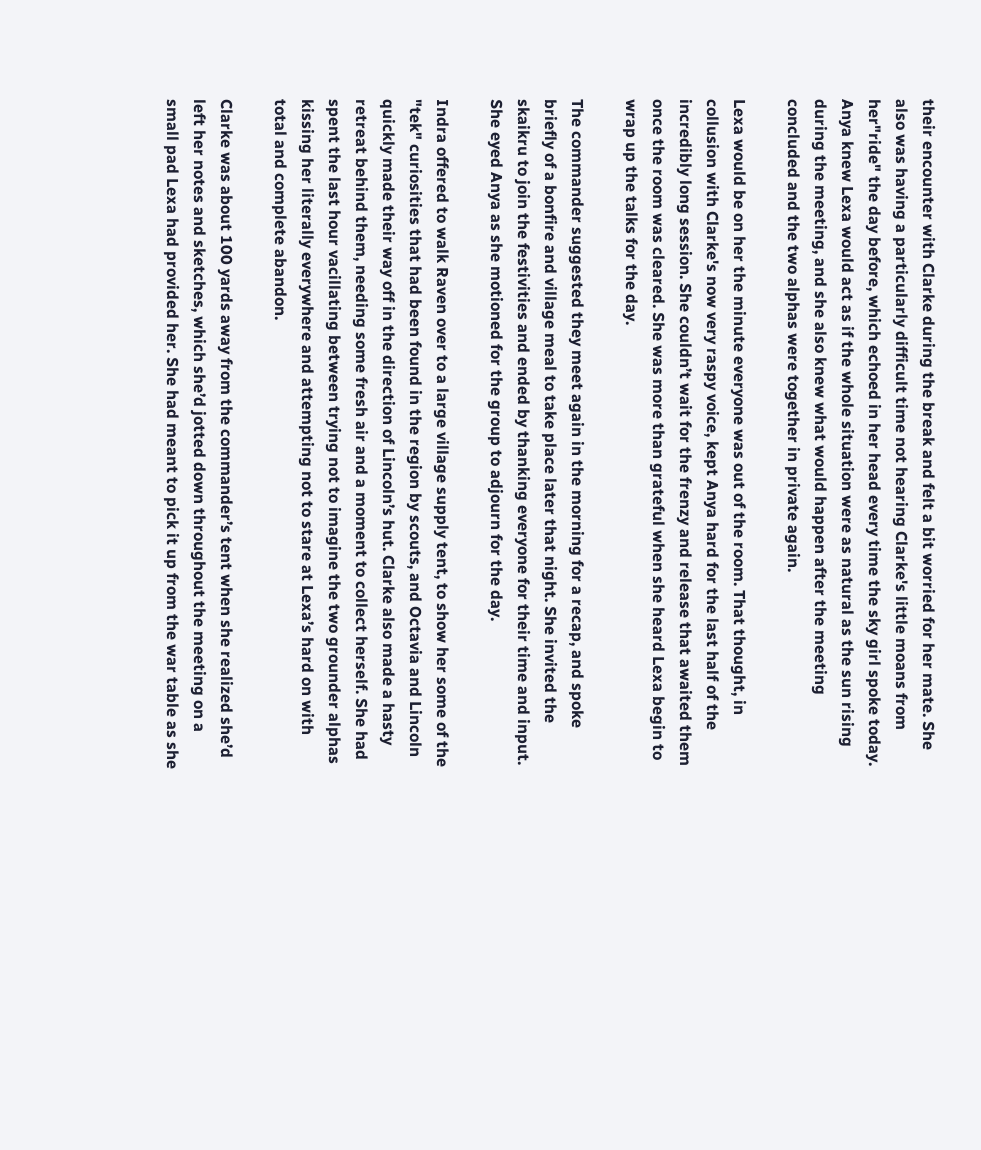their encounter with Clarke during the break and felt a bit worried for her mate. She also was having a particularly difficult time not hearing Clarke's little moans from her"ride" the day before, which echoed in her head every time the sky girl spoke today. Anya knew Lexa would act as if the whole situation were as natural as the sun rising during the meeting, and she also knew what would happen after the meeting concluded and the two alphas were together in private again.

Lexa would be on her the minute everyone was out of the room. That thought, in collusion with Clarke's now very raspy voice, kept Anya hard for the last half of the incredibly long session. She couldn’t wait for the frenzy and release that awaited them once the room was cleared. She was more than grateful when she heard Lexa begin to wrap up the talks for the day.

The commander suggested they meet again in the morning for a recap, and spoke briefly of a bonfire and village meal to take place later that night. She invited the skaikru to join the festivities and ended by thanking everyone for their time and input. She eyed Anya as she motioned for the group to adjourn for the day.

Indra offered to walk Raven over to a large village supply tent, to show her some of the "tek" curiosities that had been found in the region by scouts, and Octavia and Lincoln quickly made their way off in the direction of Lincoln’s hut. Clarke also made a hasty retreat behind them, needing some fresh air and a moment to collect herself. She had spent the last hour vacillating between trying not to imagine the two grounder alphas kissing her literally everywhere and attempting not to stare at Lexa’s hard on with total and complete abandon.

Clarke was about 100 yards away from the commander’s tent when she realized she’d left her notes and sketches, which she’d jotted down throughout the meeting on a small pad Lexa had provided her. She had meant to pick it up from the war table as she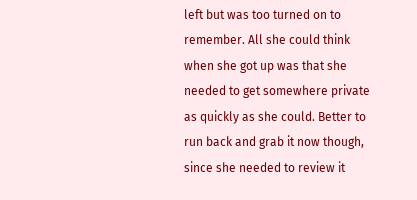left but was too turned on to remember. All she could think when she got up was that she needed to get somewhere private as quickly as she could. Better to run back and grab it now though, since she needed to review it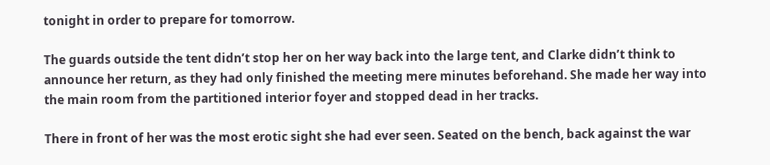tonight in order to prepare for tomorrow.

The guards outside the tent didn’t stop her on her way back into the large tent, and Clarke didn’t think to announce her return, as they had only finished the meeting mere minutes beforehand. She made her way into the main room from the partitioned interior foyer and stopped dead in her tracks.

There in front of her was the most erotic sight she had ever seen. Seated on the bench, back against the war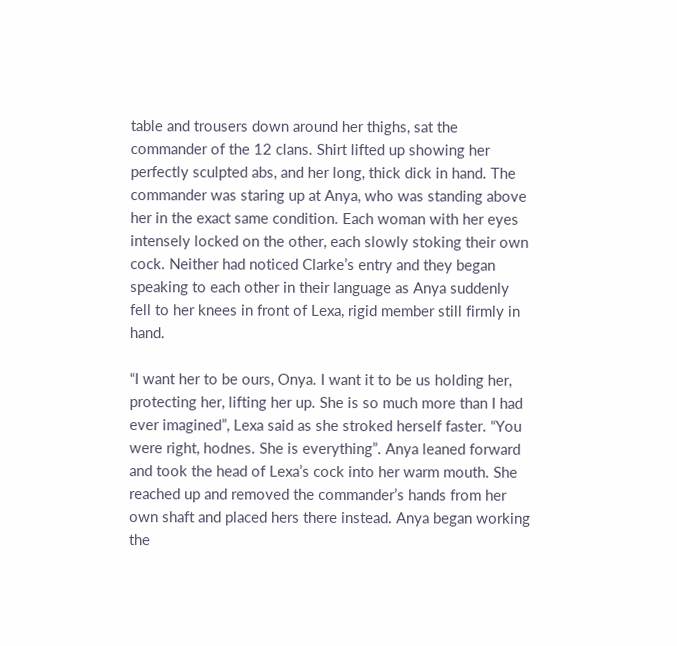table and trousers down around her thighs, sat the commander of the 12 clans. Shirt lifted up showing her perfectly sculpted abs, and her long, thick dick in hand. The commander was staring up at Anya, who was standing above her in the exact same condition. Each woman with her eyes intensely locked on the other, each slowly stoking their own cock. Neither had noticed Clarke’s entry and they began speaking to each other in their language as Anya suddenly fell to her knees in front of Lexa, rigid member still firmly in hand.

“I want her to be ours, Onya. I want it to be us holding her, protecting her, lifting her up. She is so much more than I had ever imagined”, Lexa said as she stroked herself faster. “You were right, hodnes. She is everything”. Anya leaned forward and took the head of Lexa’s cock into her warm mouth. She reached up and removed the commander’s hands from her own shaft and placed hers there instead. Anya began working the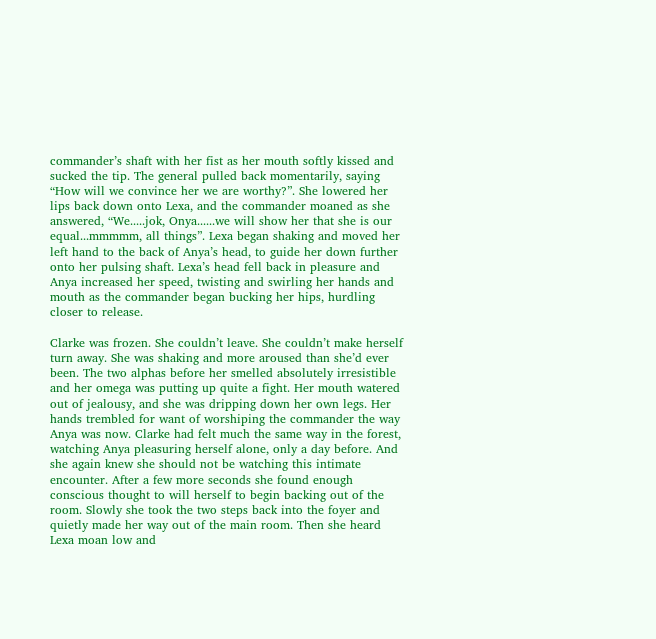commander’s shaft with her fist as her mouth softly kissed and sucked the tip. The general pulled back momentarily, saying “How will we convince her we are worthy?”. She lowered her lips back down onto Lexa, and the commander moaned as she answered, “We.....jok, Onya......we will show her that she is our equal...mmmmm, all things”. Lexa began shaking and moved her left hand to the back of Anya’s head, to guide her down further onto her pulsing shaft. Lexa’s head fell back in pleasure and Anya increased her speed, twisting and swirling her hands and mouth as the commander began bucking her hips, hurdling closer to release.

Clarke was frozen. She couldn’t leave. She couldn’t make herself turn away. She was shaking and more aroused than she’d ever been. The two alphas before her smelled absolutely irresistible and her omega was putting up quite a fight. Her mouth watered out of jealousy, and she was dripping down her own legs. Her hands trembled for want of worshiping the commander the way Anya was now. Clarke had felt much the same way in the forest, watching Anya pleasuring herself alone, only a day before. And she again knew she should not be watching this intimate encounter. After a few more seconds she found enough conscious thought to will herself to begin backing out of the room. Slowly she took the two steps back into the foyer and quietly made her way out of the main room. Then she heard Lexa moan low and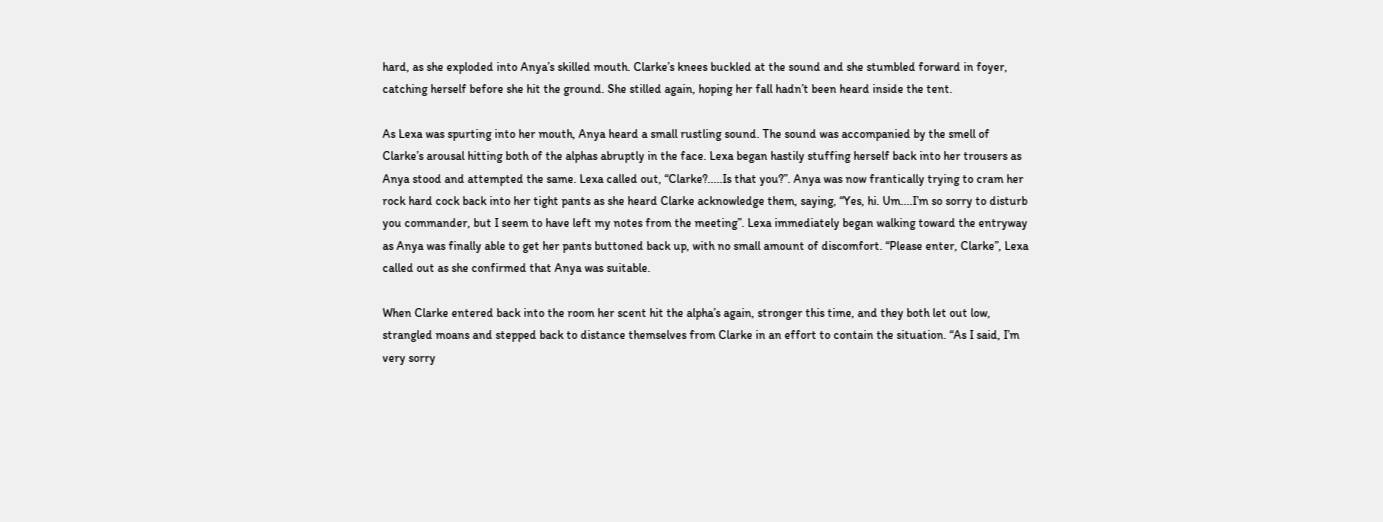hard, as she exploded into Anya’s skilled mouth. Clarke’s knees buckled at the sound and she stumbled forward in foyer, catching herself before she hit the ground. She stilled again, hoping her fall hadn’t been heard inside the tent.

As Lexa was spurting into her mouth, Anya heard a small rustling sound. The sound was accompanied by the smell of Clarke’s arousal hitting both of the alphas abruptly in the face. Lexa began hastily stuffing herself back into her trousers as Anya stood and attempted the same. Lexa called out, “Clarke?.....Is that you?”. Anya was now frantically trying to cram her rock hard cock back into her tight pants as she heard Clarke acknowledge them, saying, “Yes, hi. Um....I’m so sorry to disturb you commander, but I seem to have left my notes from the meeting”. Lexa immediately began walking toward the entryway as Anya was finally able to get her pants buttoned back up, with no small amount of discomfort. “Please enter, Clarke”, Lexa called out as she confirmed that Anya was suitable.

When Clarke entered back into the room her scent hit the alpha’s again, stronger this time, and they both let out low, strangled moans and stepped back to distance themselves from Clarke in an effort to contain the situation. “As I said, I’m very sorry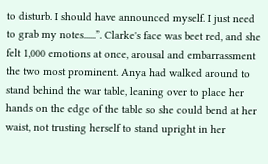to disturb. I should have announced myself. I just need to grab my notes......”. Clarke's face was beet red, and she felt 1,000 emotions at once, arousal and embarrassment the two most prominent. Anya had walked around to stand behind the war table, leaning over to place her hands on the edge of the table so she could bend at her waist, not trusting herself to stand upright in her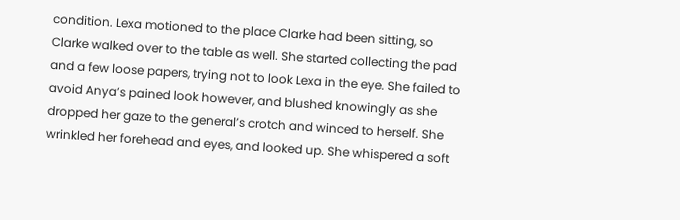condition. Lexa motioned to the place Clarke had been sitting, so Clarke walked over to the table as well. She started collecting the pad and a few loose papers, trying not to look Lexa in the eye. She failed to avoid Anya’s pained look however, and blushed knowingly as she dropped her gaze to the general’s crotch and winced to herself. She wrinkled her forehead and eyes, and looked up. She whispered a soft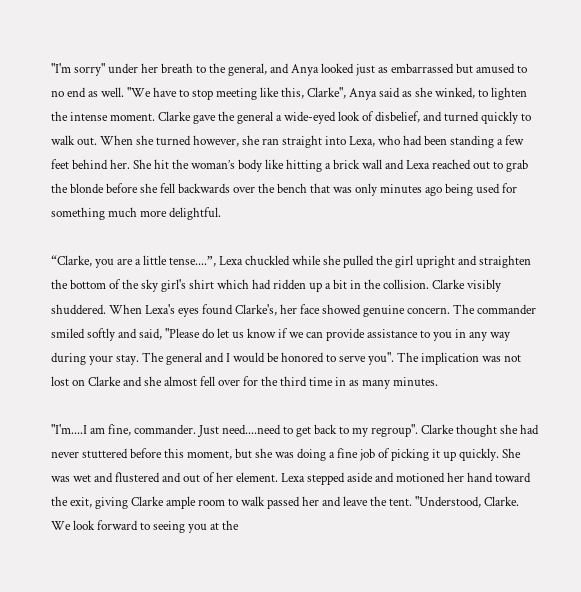"I'm sorry" under her breath to the general, and Anya looked just as embarrassed but amused to no end as well. "We have to stop meeting like this, Clarke", Anya said as she winked, to lighten the intense moment. Clarke gave the general a wide-eyed look of disbelief, and turned quickly to walk out. When she turned however, she ran straight into Lexa, who had been standing a few feet behind her. She hit the woman’s body like hitting a brick wall and Lexa reached out to grab the blonde before she fell backwards over the bench that was only minutes ago being used for something much more delightful.

“Clarke, you are a little tense....”, Lexa chuckled while she pulled the girl upright and straighten the bottom of the sky girl's shirt which had ridden up a bit in the collision. Clarke visibly shuddered. When Lexa's eyes found Clarke's, her face showed genuine concern. The commander smiled softly and said, "Please do let us know if we can provide assistance to you in any way during your stay. The general and I would be honored to serve you". The implication was not lost on Clarke and she almost fell over for the third time in as many minutes.

"I'm....I am fine, commander. Just need....need to get back to my regroup". Clarke thought she had never stuttered before this moment, but she was doing a fine job of picking it up quickly. She was wet and flustered and out of her element. Lexa stepped aside and motioned her hand toward the exit, giving Clarke ample room to walk passed her and leave the tent. "Understood, Clarke. We look forward to seeing you at the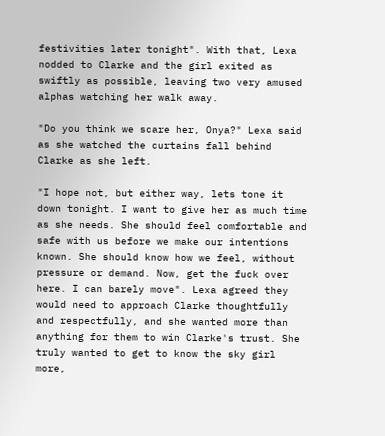festivities later tonight". With that, Lexa nodded to Clarke and the girl exited as swiftly as possible, leaving two very amused alphas watching her walk away.

"Do you think we scare her, Onya?" Lexa said as she watched the curtains fall behind Clarke as she left.

"I hope not, but either way, lets tone it down tonight. I want to give her as much time as she needs. She should feel comfortable and safe with us before we make our intentions known. She should know how we feel, without pressure or demand. Now, get the fuck over here. I can barely move". Lexa agreed they would need to approach Clarke thoughtfully and respectfully, and she wanted more than anything for them to win Clarke's trust. She truly wanted to get to know the sky girl more,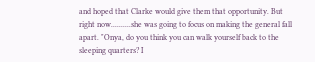and hoped that Clarke would give them that opportunity. But right now..........she was going to focus on making the general fall apart. "Onya, do you think you can walk yourself back to the sleeping quarters? I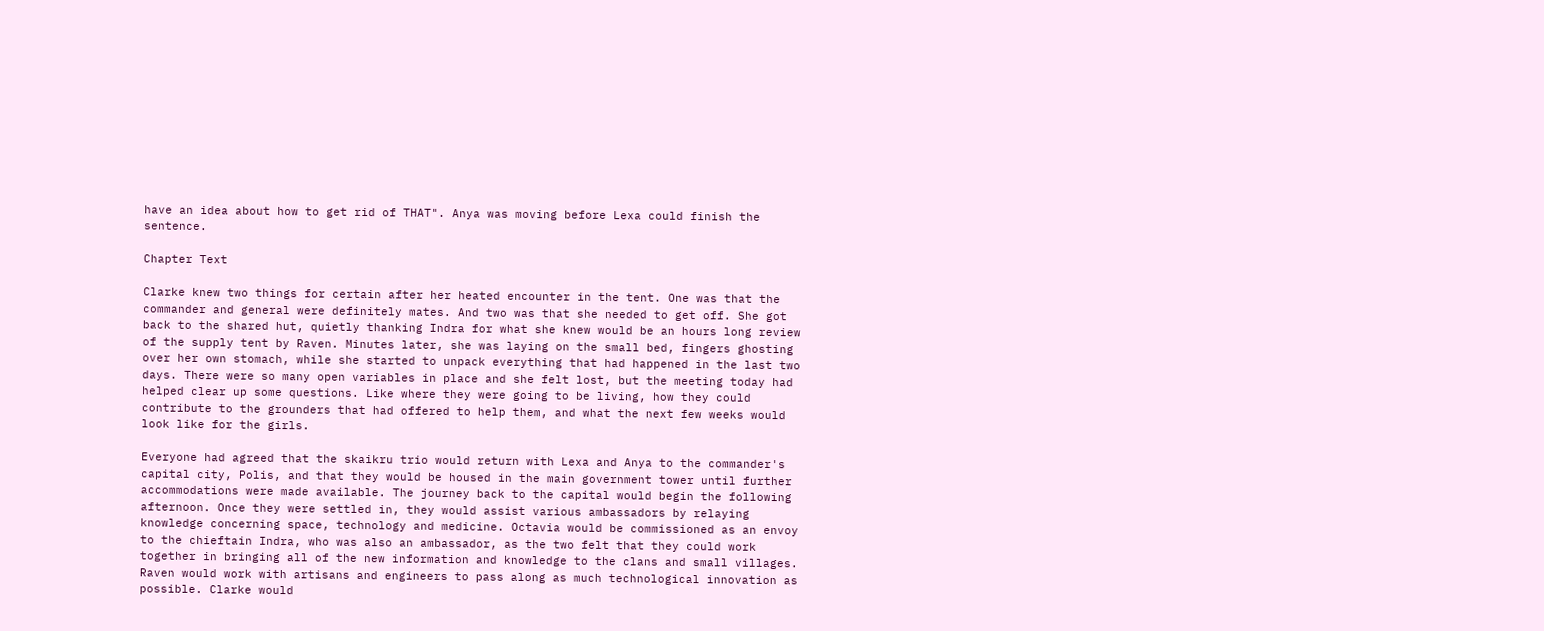have an idea about how to get rid of THAT". Anya was moving before Lexa could finish the sentence.

Chapter Text

Clarke knew two things for certain after her heated encounter in the tent. One was that the commander and general were definitely mates. And two was that she needed to get off. She got back to the shared hut, quietly thanking Indra for what she knew would be an hours long review of the supply tent by Raven. Minutes later, she was laying on the small bed, fingers ghosting over her own stomach, while she started to unpack everything that had happened in the last two days. There were so many open variables in place and she felt lost, but the meeting today had helped clear up some questions. Like where they were going to be living, how they could contribute to the grounders that had offered to help them, and what the next few weeks would look like for the girls.

Everyone had agreed that the skaikru trio would return with Lexa and Anya to the commander's capital city, Polis, and that they would be housed in the main government tower until further accommodations were made available. The journey back to the capital would begin the following afternoon. Once they were settled in, they would assist various ambassadors by relaying knowledge concerning space, technology and medicine. Octavia would be commissioned as an envoy to the chieftain Indra, who was also an ambassador, as the two felt that they could work together in bringing all of the new information and knowledge to the clans and small villages. Raven would work with artisans and engineers to pass along as much technological innovation as possible. Clarke would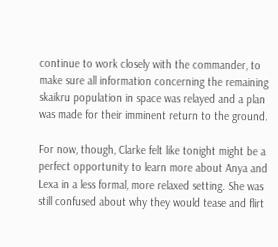continue to work closely with the commander, to make sure all information concerning the remaining skaikru population in space was relayed and a plan was made for their imminent return to the ground.

For now, though, Clarke felt like tonight might be a perfect opportunity to learn more about Anya and Lexa in a less formal, more relaxed setting. She was still confused about why they would tease and flirt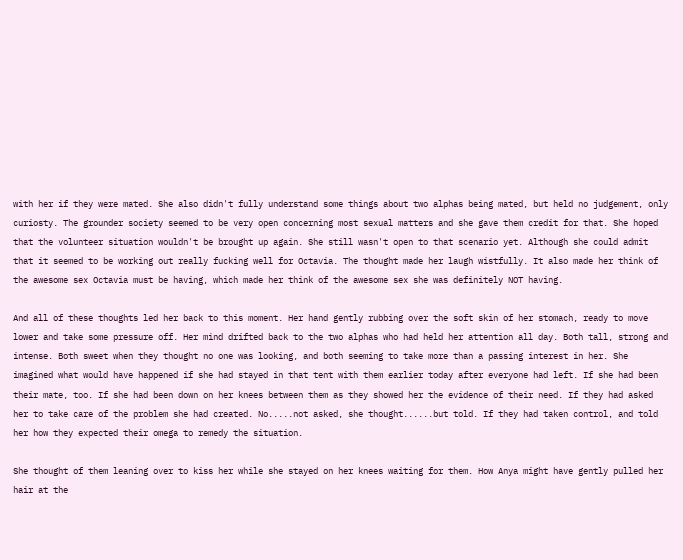with her if they were mated. She also didn't fully understand some things about two alphas being mated, but held no judgement, only curiosty. The grounder society seemed to be very open concerning most sexual matters and she gave them credit for that. She hoped that the volunteer situation wouldn't be brought up again. She still wasn't open to that scenario yet. Although she could admit that it seemed to be working out really fucking well for Octavia. The thought made her laugh wistfully. It also made her think of the awesome sex Octavia must be having, which made her think of the awesome sex she was definitely NOT having.

And all of these thoughts led her back to this moment. Her hand gently rubbing over the soft skin of her stomach, ready to move lower and take some pressure off. Her mind drifted back to the two alphas who had held her attention all day. Both tall, strong and intense. Both sweet when they thought no one was looking, and both seeming to take more than a passing interest in her. She imagined what would have happened if she had stayed in that tent with them earlier today after everyone had left. If she had been their mate, too. If she had been down on her knees between them as they showed her the evidence of their need. If they had asked her to take care of the problem she had created. No.....not asked, she thought......but told. If they had taken control, and told her how they expected their omega to remedy the situation.

She thought of them leaning over to kiss her while she stayed on her knees waiting for them. How Anya might have gently pulled her hair at the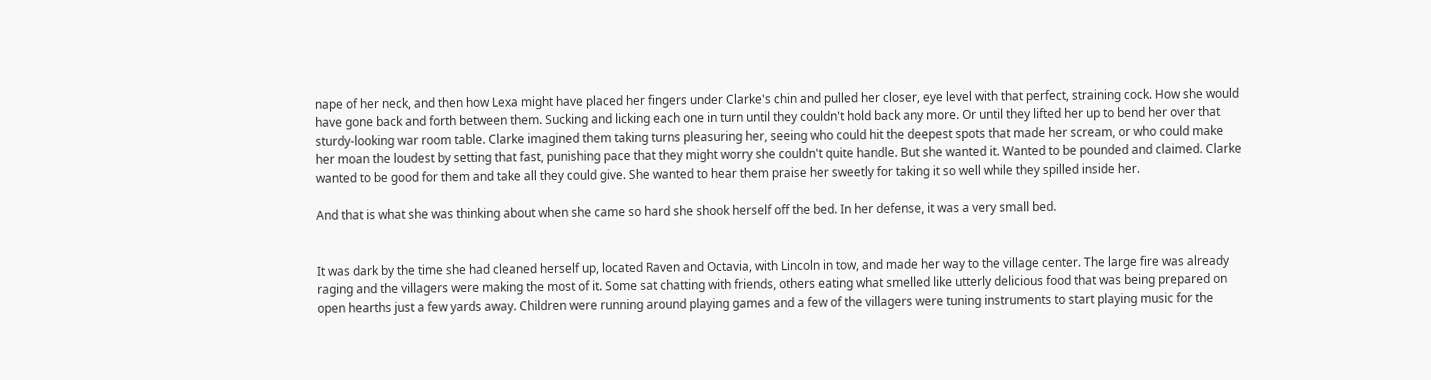nape of her neck, and then how Lexa might have placed her fingers under Clarke's chin and pulled her closer, eye level with that perfect, straining cock. How she would have gone back and forth between them. Sucking and licking each one in turn until they couldn't hold back any more. Or until they lifted her up to bend her over that sturdy-looking war room table. Clarke imagined them taking turns pleasuring her, seeing who could hit the deepest spots that made her scream, or who could make her moan the loudest by setting that fast, punishing pace that they might worry she couldn't quite handle. But she wanted it. Wanted to be pounded and claimed. Clarke wanted to be good for them and take all they could give. She wanted to hear them praise her sweetly for taking it so well while they spilled inside her.

And that is what she was thinking about when she came so hard she shook herself off the bed. In her defense, it was a very small bed.


It was dark by the time she had cleaned herself up, located Raven and Octavia, with Lincoln in tow, and made her way to the village center. The large fire was already raging and the villagers were making the most of it. Some sat chatting with friends, others eating what smelled like utterly delicious food that was being prepared on open hearths just a few yards away. Children were running around playing games and a few of the villagers were tuning instruments to start playing music for the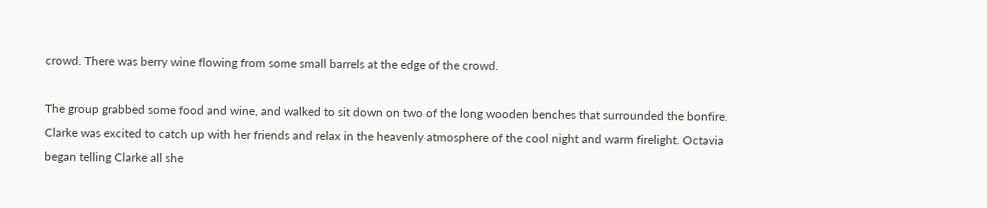crowd. There was berry wine flowing from some small barrels at the edge of the crowd.

The group grabbed some food and wine, and walked to sit down on two of the long wooden benches that surrounded the bonfire. Clarke was excited to catch up with her friends and relax in the heavenly atmosphere of the cool night and warm firelight. Octavia began telling Clarke all she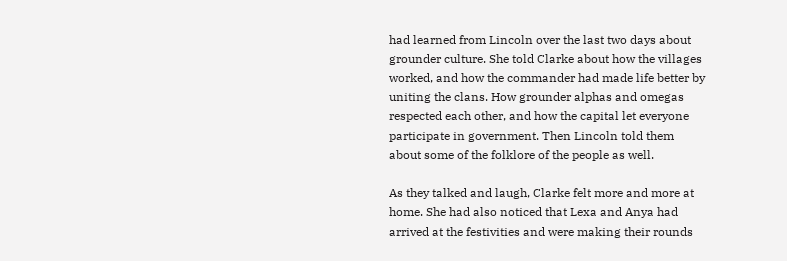had learned from Lincoln over the last two days about grounder culture. She told Clarke about how the villages worked, and how the commander had made life better by uniting the clans. How grounder alphas and omegas respected each other, and how the capital let everyone participate in government. Then Lincoln told them about some of the folklore of the people as well.

As they talked and laugh, Clarke felt more and more at home. She had also noticed that Lexa and Anya had arrived at the festivities and were making their rounds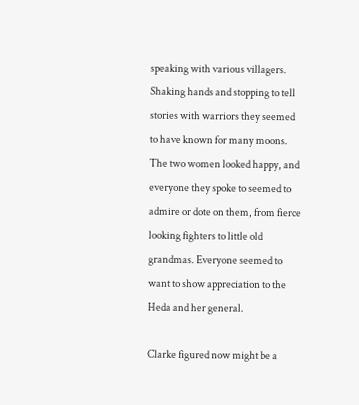speaking with various villagers. Shaking hands and stopping to tell stories with warriors they seemed to have known for many moons. The two women looked happy, and everyone they spoke to seemed to admire or dote on them, from fierce looking fighters to little old grandmas. Everyone seemed to want to show appreciation to the Heda and her general.

Clarke figured now might be a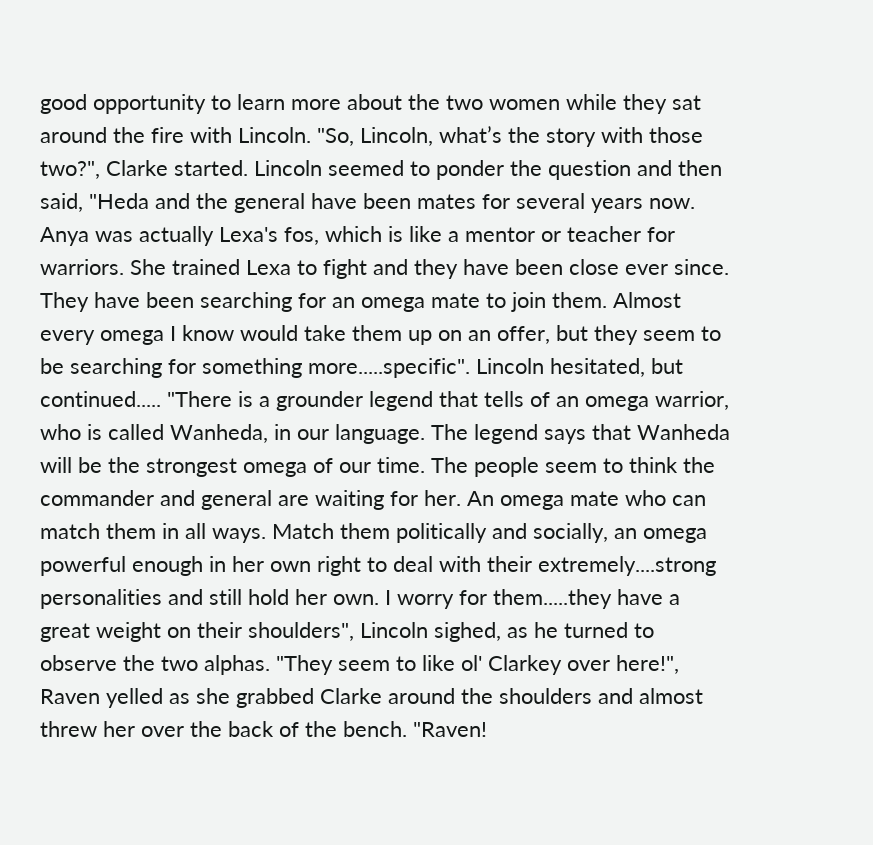good opportunity to learn more about the two women while they sat around the fire with Lincoln. "So, Lincoln, what’s the story with those two?", Clarke started. Lincoln seemed to ponder the question and then said, "Heda and the general have been mates for several years now. Anya was actually Lexa's fos, which is like a mentor or teacher for warriors. She trained Lexa to fight and they have been close ever since. They have been searching for an omega mate to join them. Almost every omega I know would take them up on an offer, but they seem to be searching for something more.....specific". Lincoln hesitated, but continued..... "There is a grounder legend that tells of an omega warrior, who is called Wanheda, in our language. The legend says that Wanheda will be the strongest omega of our time. The people seem to think the commander and general are waiting for her. An omega mate who can match them in all ways. Match them politically and socially, an omega powerful enough in her own right to deal with their extremely....strong personalities and still hold her own. I worry for them.....they have a great weight on their shoulders", Lincoln sighed, as he turned to observe the two alphas. "They seem to like ol' Clarkey over here!", Raven yelled as she grabbed Clarke around the shoulders and almost threw her over the back of the bench. "Raven!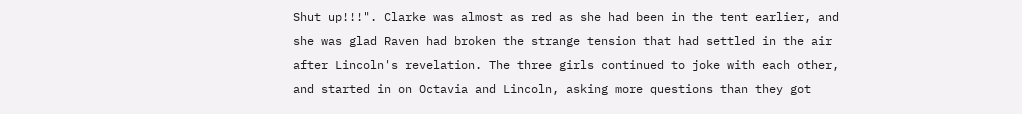Shut up!!!". Clarke was almost as red as she had been in the tent earlier, and she was glad Raven had broken the strange tension that had settled in the air after Lincoln's revelation. The three girls continued to joke with each other, and started in on Octavia and Lincoln, asking more questions than they got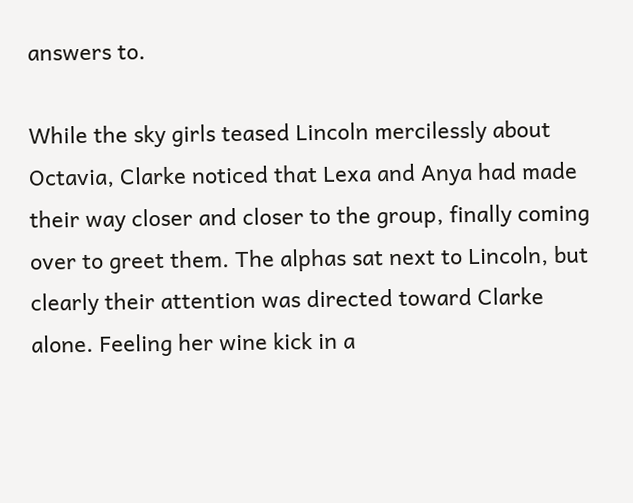answers to.

While the sky girls teased Lincoln mercilessly about Octavia, Clarke noticed that Lexa and Anya had made their way closer and closer to the group, finally coming over to greet them. The alphas sat next to Lincoln, but clearly their attention was directed toward Clarke alone. Feeling her wine kick in a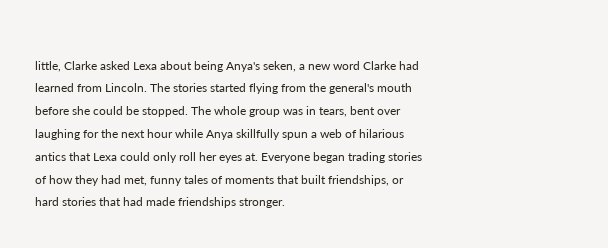little, Clarke asked Lexa about being Anya's seken, a new word Clarke had learned from Lincoln. The stories started flying from the general's mouth before she could be stopped. The whole group was in tears, bent over laughing for the next hour while Anya skillfully spun a web of hilarious antics that Lexa could only roll her eyes at. Everyone began trading stories of how they had met, funny tales of moments that built friendships, or hard stories that had made friendships stronger.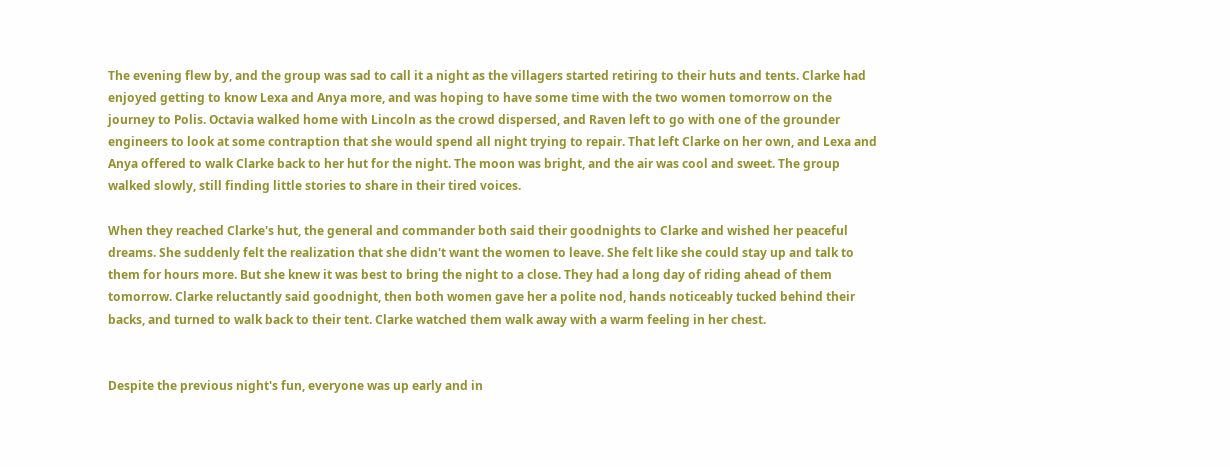The evening flew by, and the group was sad to call it a night as the villagers started retiring to their huts and tents. Clarke had enjoyed getting to know Lexa and Anya more, and was hoping to have some time with the two women tomorrow on the journey to Polis. Octavia walked home with Lincoln as the crowd dispersed, and Raven left to go with one of the grounder engineers to look at some contraption that she would spend all night trying to repair. That left Clarke on her own, and Lexa and Anya offered to walk Clarke back to her hut for the night. The moon was bright, and the air was cool and sweet. The group walked slowly, still finding little stories to share in their tired voices.

When they reached Clarke's hut, the general and commander both said their goodnights to Clarke and wished her peaceful dreams. She suddenly felt the realization that she didn't want the women to leave. She felt like she could stay up and talk to them for hours more. But she knew it was best to bring the night to a close. They had a long day of riding ahead of them tomorrow. Clarke reluctantly said goodnight, then both women gave her a polite nod, hands noticeably tucked behind their backs, and turned to walk back to their tent. Clarke watched them walk away with a warm feeling in her chest.


Despite the previous night's fun, everyone was up early and in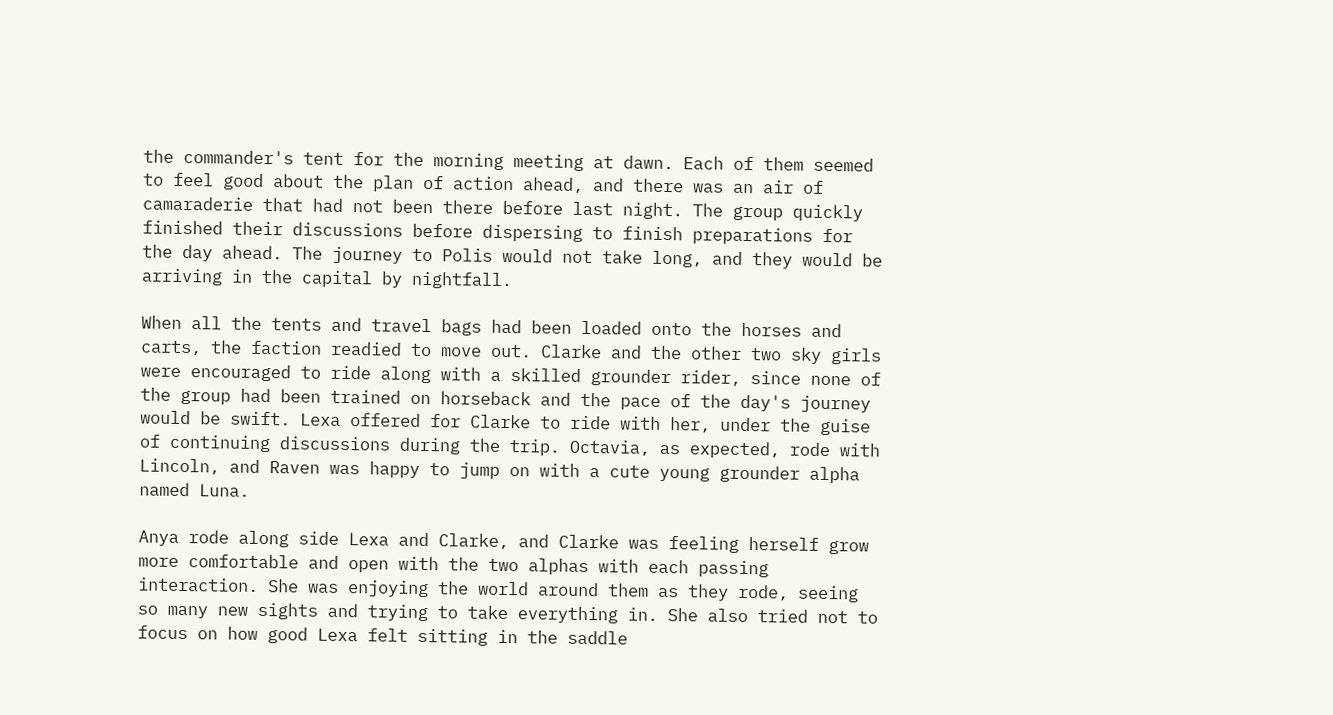the commander's tent for the morning meeting at dawn. Each of them seemed to feel good about the plan of action ahead, and there was an air of camaraderie that had not been there before last night. The group quickly finished their discussions before dispersing to finish preparations for the day ahead. The journey to Polis would not take long, and they would be arriving in the capital by nightfall.

When all the tents and travel bags had been loaded onto the horses and carts, the faction readied to move out. Clarke and the other two sky girls were encouraged to ride along with a skilled grounder rider, since none of the group had been trained on horseback and the pace of the day's journey would be swift. Lexa offered for Clarke to ride with her, under the guise of continuing discussions during the trip. Octavia, as expected, rode with Lincoln, and Raven was happy to jump on with a cute young grounder alpha named Luna.

Anya rode along side Lexa and Clarke, and Clarke was feeling herself grow more comfortable and open with the two alphas with each passing interaction. She was enjoying the world around them as they rode, seeing so many new sights and trying to take everything in. She also tried not to focus on how good Lexa felt sitting in the saddle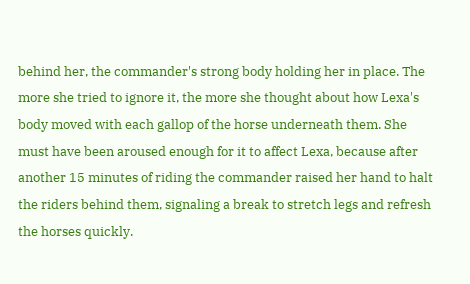behind her, the commander's strong body holding her in place. The more she tried to ignore it, the more she thought about how Lexa's body moved with each gallop of the horse underneath them. She must have been aroused enough for it to affect Lexa, because after another 15 minutes of riding the commander raised her hand to halt the riders behind them, signaling a break to stretch legs and refresh the horses quickly.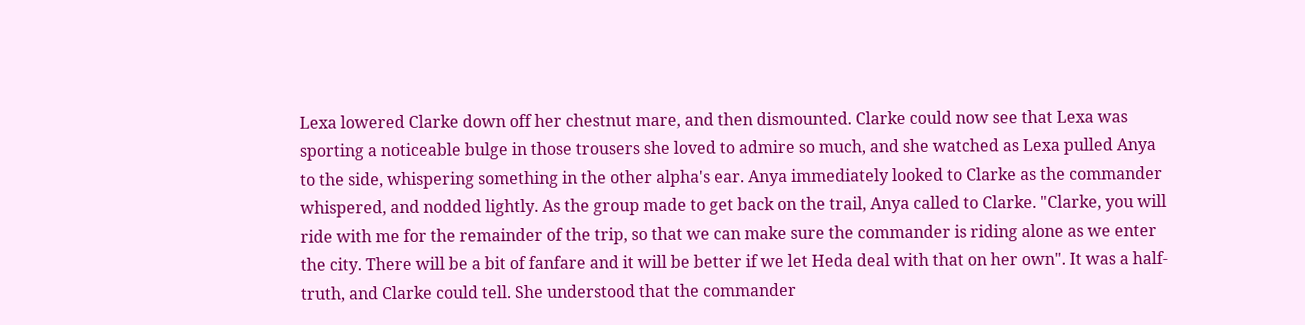Lexa lowered Clarke down off her chestnut mare, and then dismounted. Clarke could now see that Lexa was sporting a noticeable bulge in those trousers she loved to admire so much, and she watched as Lexa pulled Anya to the side, whispering something in the other alpha's ear. Anya immediately looked to Clarke as the commander whispered, and nodded lightly. As the group made to get back on the trail, Anya called to Clarke. "Clarke, you will ride with me for the remainder of the trip, so that we can make sure the commander is riding alone as we enter the city. There will be a bit of fanfare and it will be better if we let Heda deal with that on her own". It was a half-truth, and Clarke could tell. She understood that the commander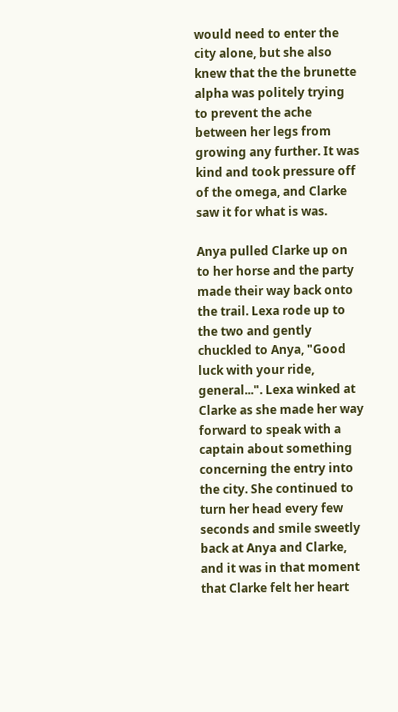would need to enter the city alone, but she also knew that the the brunette alpha was politely trying to prevent the ache between her legs from growing any further. It was kind and took pressure off of the omega, and Clarke saw it for what is was.

Anya pulled Clarke up on to her horse and the party made their way back onto the trail. Lexa rode up to the two and gently chuckled to Anya, "Good luck with your ride, general...". Lexa winked at Clarke as she made her way forward to speak with a captain about something concerning the entry into the city. She continued to turn her head every few seconds and smile sweetly back at Anya and Clarke, and it was in that moment that Clarke felt her heart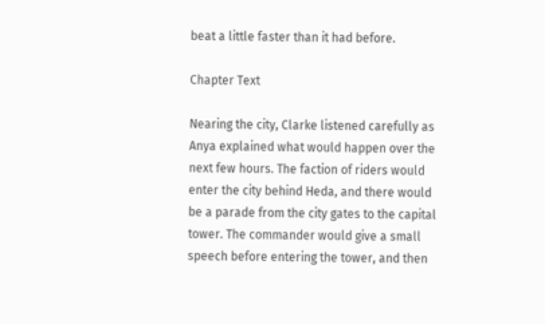beat a little faster than it had before.

Chapter Text

Nearing the city, Clarke listened carefully as Anya explained what would happen over the next few hours. The faction of riders would enter the city behind Heda, and there would be a parade from the city gates to the capital tower. The commander would give a small speech before entering the tower, and then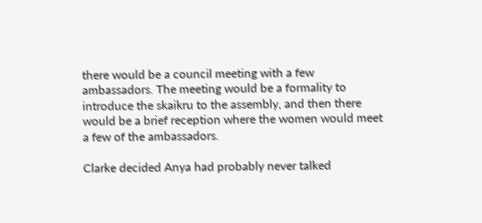there would be a council meeting with a few ambassadors. The meeting would be a formality to introduce the skaikru to the assembly, and then there would be a brief reception where the women would meet a few of the ambassadors.

Clarke decided Anya had probably never talked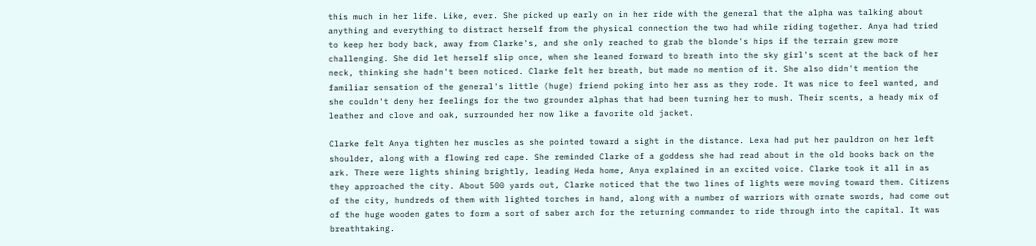this much in her life. Like, ever. She picked up early on in her ride with the general that the alpha was talking about anything and everything to distract herself from the physical connection the two had while riding together. Anya had tried to keep her body back, away from Clarke's, and she only reached to grab the blonde's hips if the terrain grew more challenging. She did let herself slip once, when she leaned forward to breath into the sky girl's scent at the back of her neck, thinking she hadn't been noticed. Clarke felt her breath, but made no mention of it. She also didn't mention the familiar sensation of the general's little (huge) friend poking into her ass as they rode. It was nice to feel wanted, and she couldn't deny her feelings for the two grounder alphas that had been turning her to mush. Their scents, a heady mix of leather and clove and oak, surrounded her now like a favorite old jacket.

Clarke felt Anya tighten her muscles as she pointed toward a sight in the distance. Lexa had put her pauldron on her left shoulder, along with a flowing red cape. She reminded Clarke of a goddess she had read about in the old books back on the ark. There were lights shining brightly, leading Heda home, Anya explained in an excited voice. Clarke took it all in as they approached the city. About 500 yards out, Clarke noticed that the two lines of lights were moving toward them. Citizens of the city, hundreds of them with lighted torches in hand, along with a number of warriors with ornate swords, had come out of the huge wooden gates to form a sort of saber arch for the returning commander to ride through into the capital. It was breathtaking.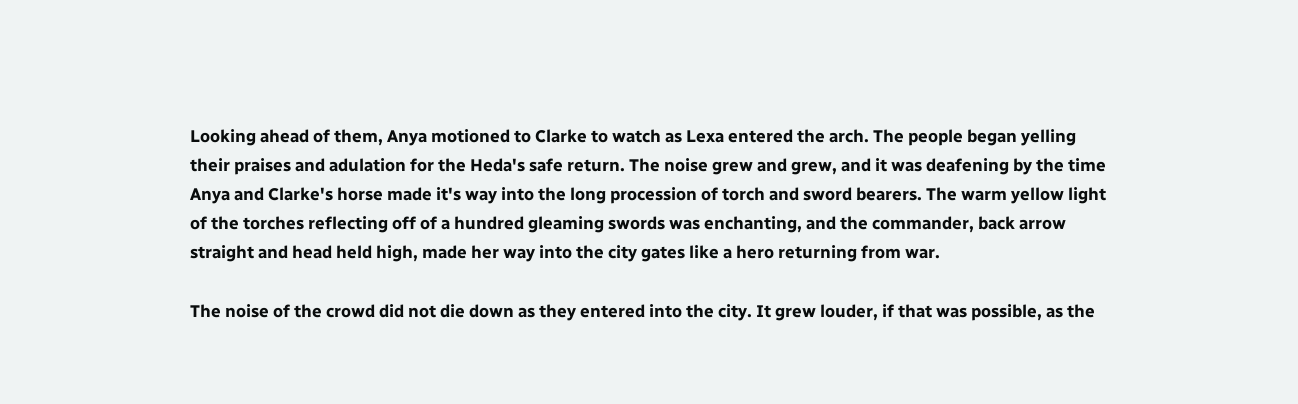Looking ahead of them, Anya motioned to Clarke to watch as Lexa entered the arch. The people began yelling their praises and adulation for the Heda's safe return. The noise grew and grew, and it was deafening by the time Anya and Clarke's horse made it's way into the long procession of torch and sword bearers. The warm yellow light of the torches reflecting off of a hundred gleaming swords was enchanting, and the commander, back arrow straight and head held high, made her way into the city gates like a hero returning from war.

The noise of the crowd did not die down as they entered into the city. It grew louder, if that was possible, as the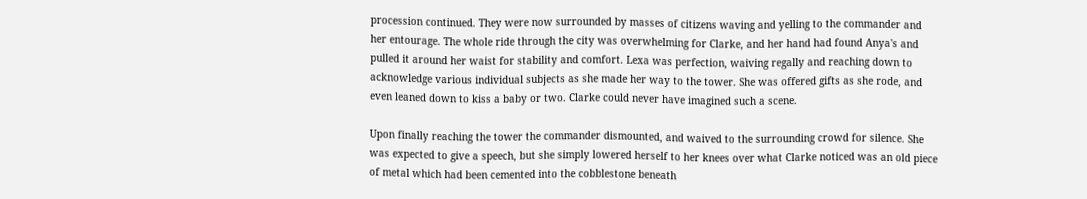procession continued. They were now surrounded by masses of citizens waving and yelling to the commander and her entourage. The whole ride through the city was overwhelming for Clarke, and her hand had found Anya's and pulled it around her waist for stability and comfort. Lexa was perfection, waiving regally and reaching down to acknowledge various individual subjects as she made her way to the tower. She was offered gifts as she rode, and even leaned down to kiss a baby or two. Clarke could never have imagined such a scene.

Upon finally reaching the tower the commander dismounted, and waived to the surrounding crowd for silence. She was expected to give a speech, but she simply lowered herself to her knees over what Clarke noticed was an old piece of metal which had been cemented into the cobblestone beneath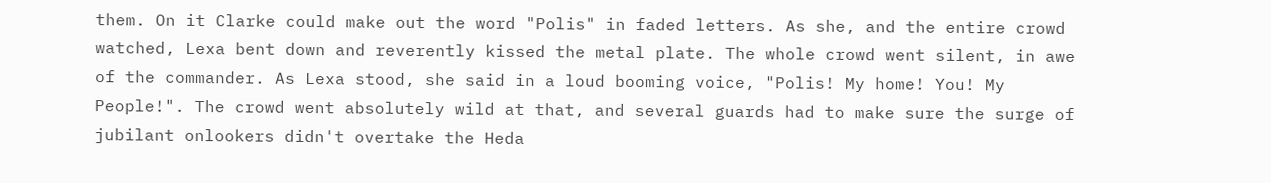them. On it Clarke could make out the word "Polis" in faded letters. As she, and the entire crowd watched, Lexa bent down and reverently kissed the metal plate. The whole crowd went silent, in awe of the commander. As Lexa stood, she said in a loud booming voice, "Polis! My home! You! My People!". The crowd went absolutely wild at that, and several guards had to make sure the surge of jubilant onlookers didn't overtake the Heda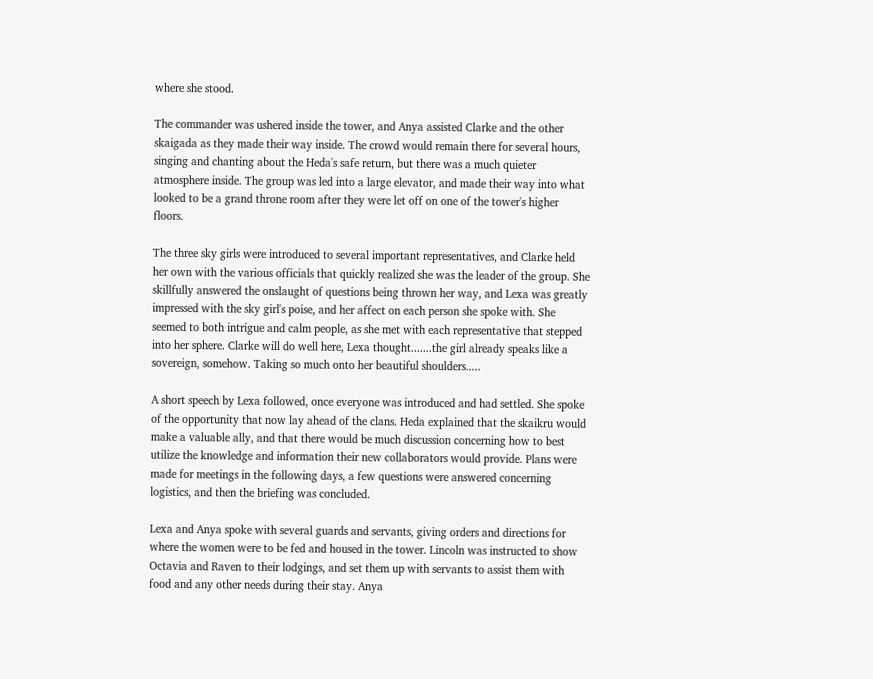where she stood.

The commander was ushered inside the tower, and Anya assisted Clarke and the other skaigada as they made their way inside. The crowd would remain there for several hours, singing and chanting about the Heda's safe return, but there was a much quieter atmosphere inside. The group was led into a large elevator, and made their way into what looked to be a grand throne room after they were let off on one of the tower's higher floors.

The three sky girls were introduced to several important representatives, and Clarke held her own with the various officials that quickly realized she was the leader of the group. She skillfully answered the onslaught of questions being thrown her way, and Lexa was greatly impressed with the sky girl's poise, and her affect on each person she spoke with. She seemed to both intrigue and calm people, as she met with each representative that stepped into her sphere. Clarke will do well here, Lexa thought.......the girl already speaks like a sovereign, somehow. Taking so much onto her beautiful shoulders.....

A short speech by Lexa followed, once everyone was introduced and had settled. She spoke of the opportunity that now lay ahead of the clans. Heda explained that the skaikru would make a valuable ally, and that there would be much discussion concerning how to best utilize the knowledge and information their new collaborators would provide. Plans were made for meetings in the following days, a few questions were answered concerning logistics, and then the briefing was concluded.

Lexa and Anya spoke with several guards and servants, giving orders and directions for where the women were to be fed and housed in the tower. Lincoln was instructed to show Octavia and Raven to their lodgings, and set them up with servants to assist them with food and any other needs during their stay. Anya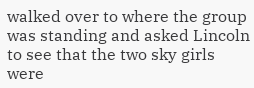walked over to where the group was standing and asked Lincoln to see that the two sky girls were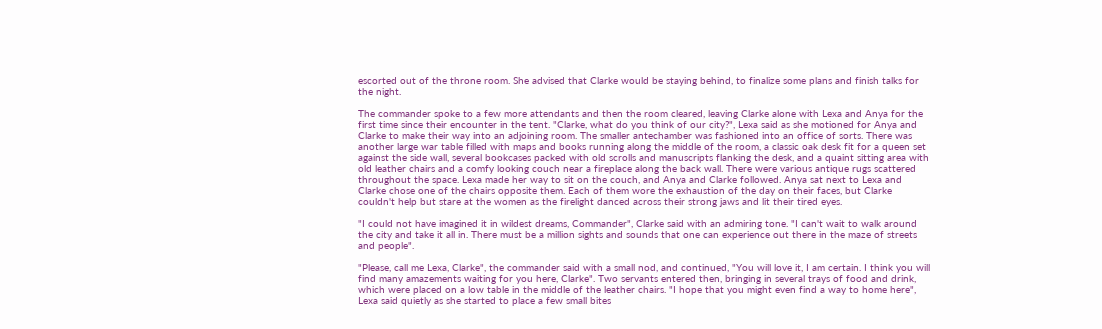escorted out of the throne room. She advised that Clarke would be staying behind, to finalize some plans and finish talks for the night.

The commander spoke to a few more attendants and then the room cleared, leaving Clarke alone with Lexa and Anya for the first time since their encounter in the tent. "Clarke, what do you think of our city?", Lexa said as she motioned for Anya and Clarke to make their way into an adjoining room. The smaller antechamber was fashioned into an office of sorts. There was another large war table filled with maps and books running along the middle of the room, a classic oak desk fit for a queen set against the side wall, several bookcases packed with old scrolls and manuscripts flanking the desk, and a quaint sitting area with old leather chairs and a comfy looking couch near a fireplace along the back wall. There were various antique rugs scattered throughout the space. Lexa made her way to sit on the couch, and Anya and Clarke followed. Anya sat next to Lexa and Clarke chose one of the chairs opposite them. Each of them wore the exhaustion of the day on their faces, but Clarke couldn't help but stare at the women as the firelight danced across their strong jaws and lit their tired eyes.

"I could not have imagined it in wildest dreams, Commander", Clarke said with an admiring tone. "I can't wait to walk around the city and take it all in. There must be a million sights and sounds that one can experience out there in the maze of streets and people".

"Please, call me Lexa, Clarke", the commander said with a small nod, and continued, "You will love it, I am certain. I think you will find many amazements waiting for you here, Clarke". Two servants entered then, bringing in several trays of food and drink, which were placed on a low table in the middle of the leather chairs. "I hope that you might even find a way to home here", Lexa said quietly as she started to place a few small bites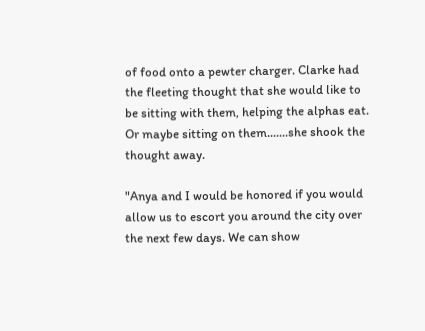of food onto a pewter charger. Clarke had the fleeting thought that she would like to be sitting with them, helping the alphas eat. Or maybe sitting on them.......she shook the thought away.

"Anya and I would be honored if you would allow us to escort you around the city over the next few days. We can show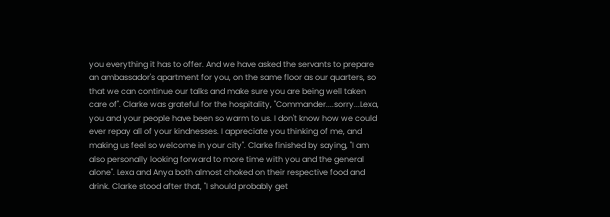you everything it has to offer. And we have asked the servants to prepare an ambassador's apartment for you, on the same floor as our quarters, so that we can continue our talks and make sure you are being well taken care of". Clarke was grateful for the hospitality, "Commander....sorry...Lexa, you and your people have been so warm to us. I don't know how we could ever repay all of your kindnesses. I appreciate you thinking of me, and making us feel so welcome in your city". Clarke finished by saying, "I am also personally looking forward to more time with you and the general alone". Lexa and Anya both almost choked on their respective food and drink. Clarke stood after that, "I should probably get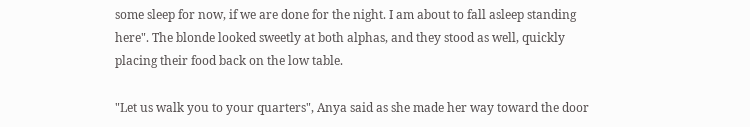some sleep for now, if we are done for the night. I am about to fall asleep standing here". The blonde looked sweetly at both alphas, and they stood as well, quickly placing their food back on the low table.

"Let us walk you to your quarters", Anya said as she made her way toward the door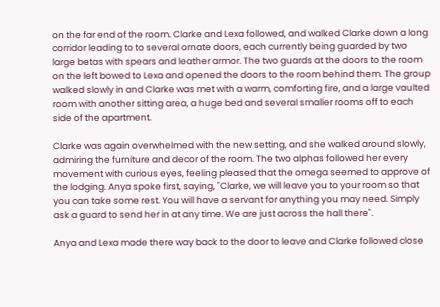on the far end of the room. Clarke and Lexa followed, and walked Clarke down a long corridor leading to to several ornate doors, each currently being guarded by two large betas with spears and leather armor. The two guards at the doors to the room on the left bowed to Lexa and opened the doors to the room behind them. The group walked slowly in and Clarke was met with a warm, comforting fire, and a large vaulted room with another sitting area, a huge bed and several smaller rooms off to each side of the apartment.

Clarke was again overwhelmed with the new setting, and she walked around slowly, admiring the furniture and decor of the room. The two alphas followed her every movement with curious eyes, feeling pleased that the omega seemed to approve of the lodging. Anya spoke first, saying, "Clarke, we will leave you to your room so that you can take some rest. You will have a servant for anything you may need. Simply ask a guard to send her in at any time. We are just across the hall there".

Anya and Lexa made there way back to the door to leave and Clarke followed close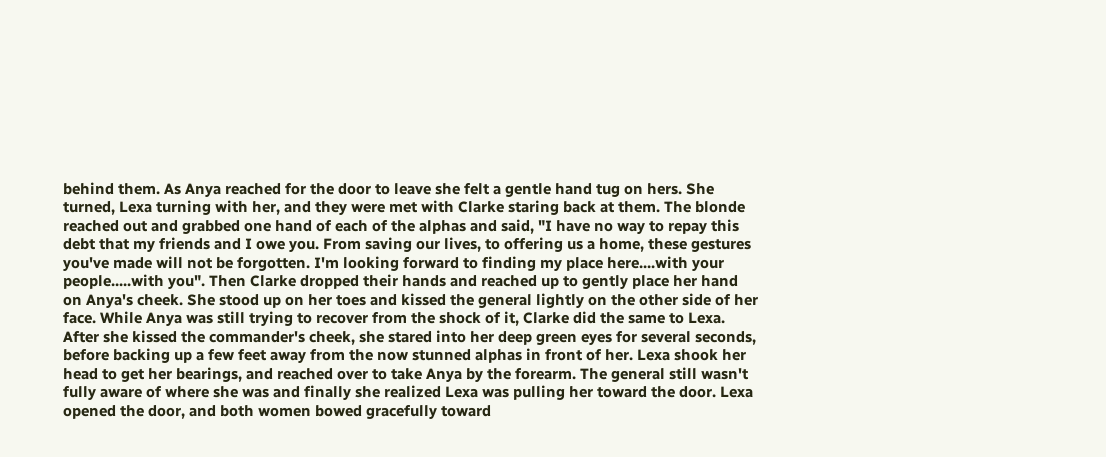behind them. As Anya reached for the door to leave she felt a gentle hand tug on hers. She turned, Lexa turning with her, and they were met with Clarke staring back at them. The blonde reached out and grabbed one hand of each of the alphas and said, "I have no way to repay this debt that my friends and I owe you. From saving our lives, to offering us a home, these gestures you've made will not be forgotten. I'm looking forward to finding my place here....with your people.....with you". Then Clarke dropped their hands and reached up to gently place her hand on Anya's cheek. She stood up on her toes and kissed the general lightly on the other side of her face. While Anya was still trying to recover from the shock of it, Clarke did the same to Lexa. After she kissed the commander's cheek, she stared into her deep green eyes for several seconds, before backing up a few feet away from the now stunned alphas in front of her. Lexa shook her head to get her bearings, and reached over to take Anya by the forearm. The general still wasn't fully aware of where she was and finally she realized Lexa was pulling her toward the door. Lexa opened the door, and both women bowed gracefully toward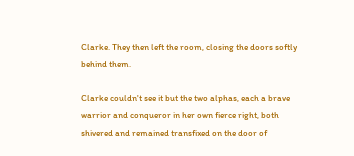Clarke. They then left the room, closing the doors softly behind them.

Clarke couldn't see it but the two alphas, each a brave warrior and conqueror in her own fierce right, both shivered and remained transfixed on the door of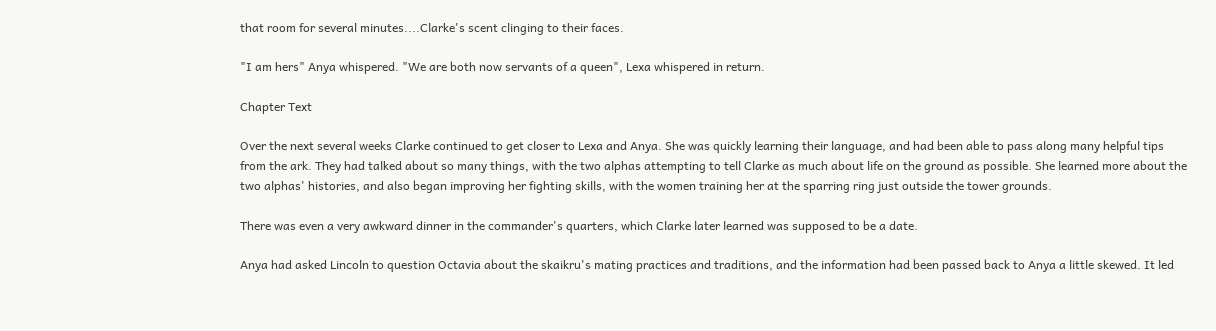that room for several minutes....Clarke's scent clinging to their faces.

"I am hers" Anya whispered. "We are both now servants of a queen", Lexa whispered in return.

Chapter Text

Over the next several weeks Clarke continued to get closer to Lexa and Anya. She was quickly learning their language, and had been able to pass along many helpful tips from the ark. They had talked about so many things, with the two alphas attempting to tell Clarke as much about life on the ground as possible. She learned more about the two alphas' histories, and also began improving her fighting skills, with the women training her at the sparring ring just outside the tower grounds.

There was even a very awkward dinner in the commander's quarters, which Clarke later learned was supposed to be a date.

Anya had asked Lincoln to question Octavia about the skaikru's mating practices and traditions, and the information had been passed back to Anya a little skewed. It led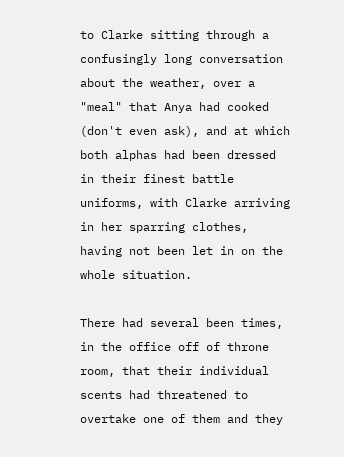to Clarke sitting through a confusingly long conversation about the weather, over a "meal" that Anya had cooked (don't even ask), and at which both alphas had been dressed in their finest battle uniforms, with Clarke arriving in her sparring clothes, having not been let in on the whole situation.

There had several been times, in the office off of throne room, that their individual scents had threatened to overtake one of them and they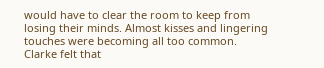would have to clear the room to keep from losing their minds. Almost kisses and lingering touches were becoming all too common. Clarke felt that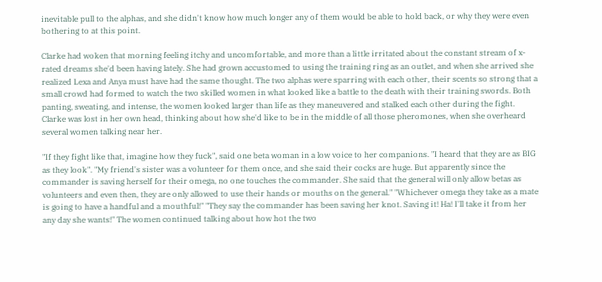inevitable pull to the alphas, and she didn't know how much longer any of them would be able to hold back, or why they were even bothering to at this point.

Clarke had woken that morning feeling itchy and uncomfortable, and more than a little irritated about the constant stream of x-rated dreams she'd been having lately. She had grown accustomed to using the training ring as an outlet, and when she arrived she realized Lexa and Anya must have had the same thought. The two alphas were sparring with each other, their scents so strong that a small crowd had formed to watch the two skilled women in what looked like a battle to the death with their training swords. Both panting, sweating, and intense, the women looked larger than life as they maneuvered and stalked each other during the fight. Clarke was lost in her own head, thinking about how she'd like to be in the middle of all those pheromones, when she overheard several women talking near her.

"If they fight like that, imagine how they fuck", said one beta woman in a low voice to her companions. "I heard that they are as BIG as they look". "My friend's sister was a volunteer for them once, and she said their cocks are huge. But apparently since the commander is saving herself for their omega, no one touches the commander. She said that the general will only allow betas as volunteers and even then, they are only allowed to use their hands or mouths on the general." "Whichever omega they take as a mate is going to have a handful and a mouthful!" "They say the commander has been saving her knot. Saving it! Ha! I'll take it from her any day she wants!" The women continued talking about how hot the two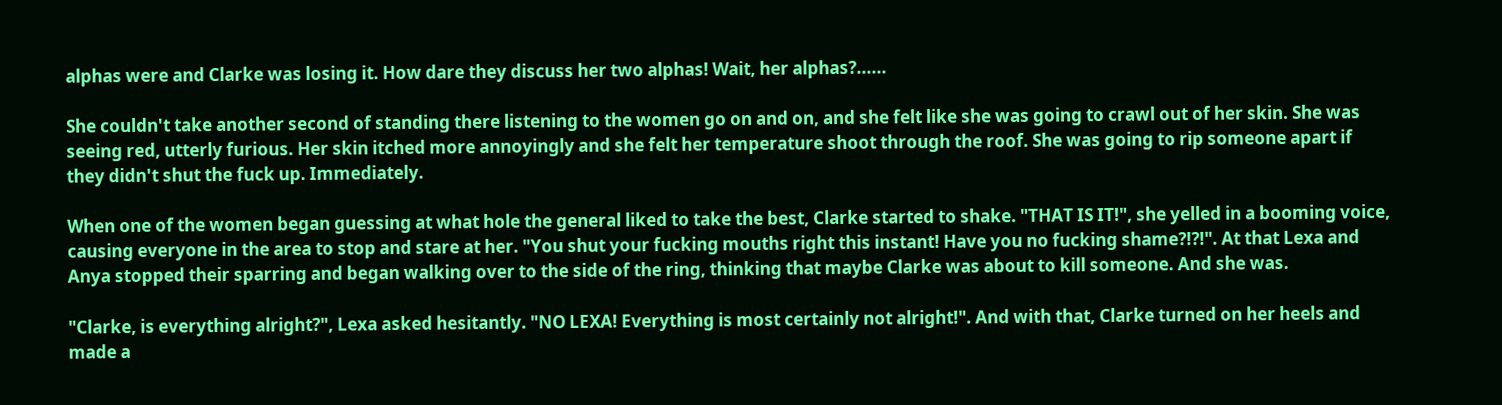alphas were and Clarke was losing it. How dare they discuss her two alphas! Wait, her alphas?......

She couldn't take another second of standing there listening to the women go on and on, and she felt like she was going to crawl out of her skin. She was seeing red, utterly furious. Her skin itched more annoyingly and she felt her temperature shoot through the roof. She was going to rip someone apart if they didn't shut the fuck up. Immediately.

When one of the women began guessing at what hole the general liked to take the best, Clarke started to shake. "THAT IS IT!", she yelled in a booming voice, causing everyone in the area to stop and stare at her. "You shut your fucking mouths right this instant! Have you no fucking shame?!?!". At that Lexa and Anya stopped their sparring and began walking over to the side of the ring, thinking that maybe Clarke was about to kill someone. And she was.

"Clarke, is everything alright?", Lexa asked hesitantly. "NO LEXA! Everything is most certainly not alright!". And with that, Clarke turned on her heels and made a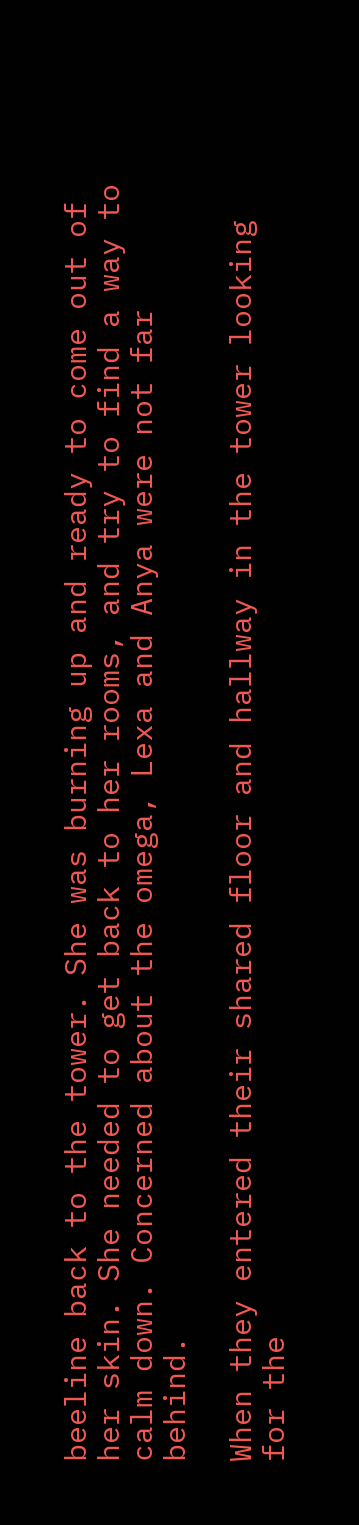beeline back to the tower. She was burning up and ready to come out of her skin. She needed to get back to her rooms, and try to find a way to calm down. Concerned about the omega, Lexa and Anya were not far behind.

When they entered their shared floor and hallway in the tower looking for the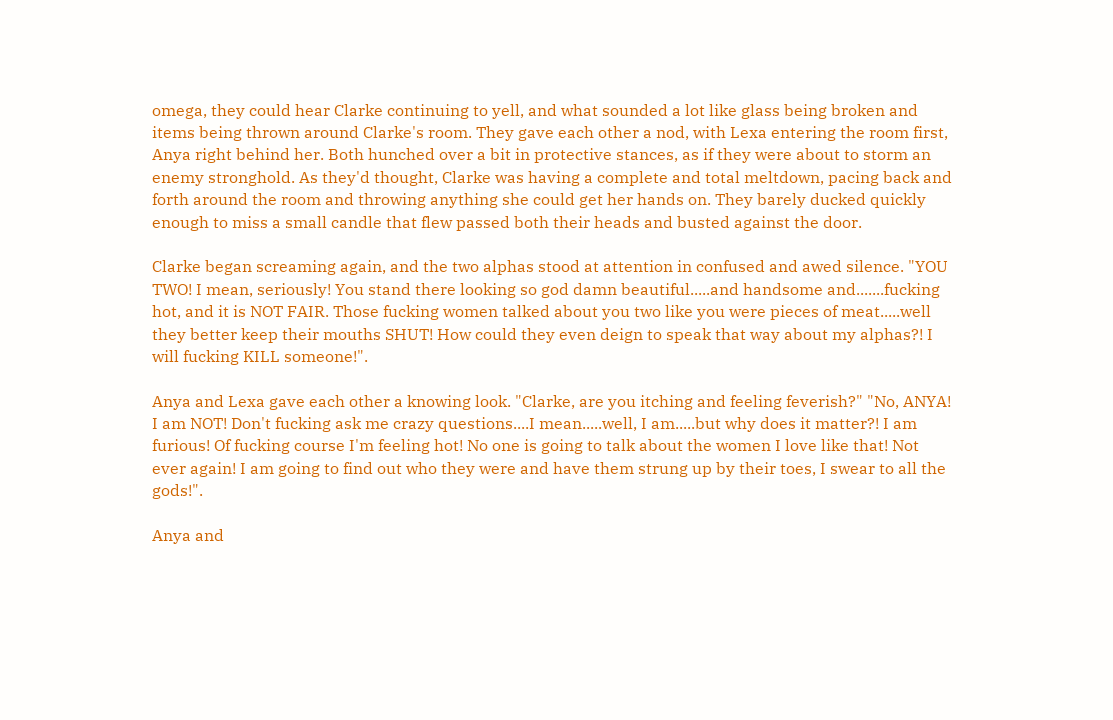omega, they could hear Clarke continuing to yell, and what sounded a lot like glass being broken and items being thrown around Clarke's room. They gave each other a nod, with Lexa entering the room first, Anya right behind her. Both hunched over a bit in protective stances, as if they were about to storm an enemy stronghold. As they'd thought, Clarke was having a complete and total meltdown, pacing back and forth around the room and throwing anything she could get her hands on. They barely ducked quickly enough to miss a small candle that flew passed both their heads and busted against the door.

Clarke began screaming again, and the two alphas stood at attention in confused and awed silence. "YOU TWO! I mean, seriously! You stand there looking so god damn beautiful.....and handsome and.......fucking hot, and it is NOT FAIR. Those fucking women talked about you two like you were pieces of meat.....well they better keep their mouths SHUT! How could they even deign to speak that way about my alphas?! I will fucking KILL someone!".

Anya and Lexa gave each other a knowing look. "Clarke, are you itching and feeling feverish?" "No, ANYA! I am NOT! Don't fucking ask me crazy questions....I mean.....well, I am.....but why does it matter?! I am furious! Of fucking course I'm feeling hot! No one is going to talk about the women I love like that! Not ever again! I am going to find out who they were and have them strung up by their toes, I swear to all the gods!".

Anya and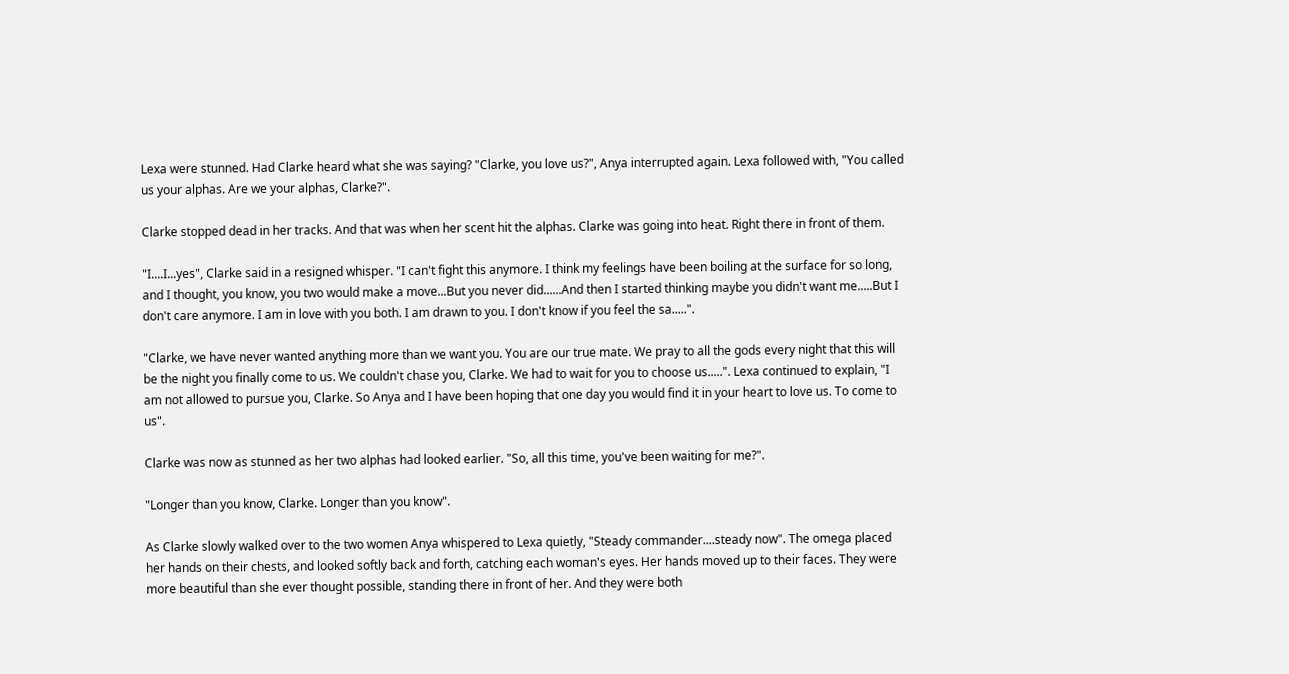Lexa were stunned. Had Clarke heard what she was saying? "Clarke, you love us?", Anya interrupted again. Lexa followed with, "You called us your alphas. Are we your alphas, Clarke?".

Clarke stopped dead in her tracks. And that was when her scent hit the alphas. Clarke was going into heat. Right there in front of them.

"I....I...yes", Clarke said in a resigned whisper. "I can't fight this anymore. I think my feelings have been boiling at the surface for so long, and I thought, you know, you two would make a move...But you never did......And then I started thinking maybe you didn't want me.....But I don't care anymore. I am in love with you both. I am drawn to you. I don't know if you feel the sa.....".

"Clarke, we have never wanted anything more than we want you. You are our true mate. We pray to all the gods every night that this will be the night you finally come to us. We couldn't chase you, Clarke. We had to wait for you to choose us.....". Lexa continued to explain, "I am not allowed to pursue you, Clarke. So Anya and I have been hoping that one day you would find it in your heart to love us. To come to us".

Clarke was now as stunned as her two alphas had looked earlier. "So, all this time, you've been waiting for me?".

"Longer than you know, Clarke. Longer than you know".

As Clarke slowly walked over to the two women Anya whispered to Lexa quietly, "Steady commander....steady now". The omega placed her hands on their chests, and looked softly back and forth, catching each woman's eyes. Her hands moved up to their faces. They were more beautiful than she ever thought possible, standing there in front of her. And they were both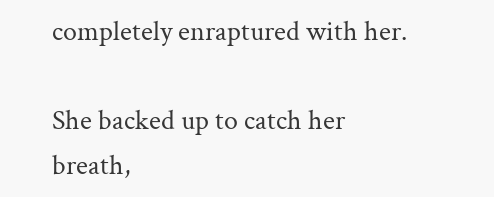completely enraptured with her.

She backed up to catch her breath,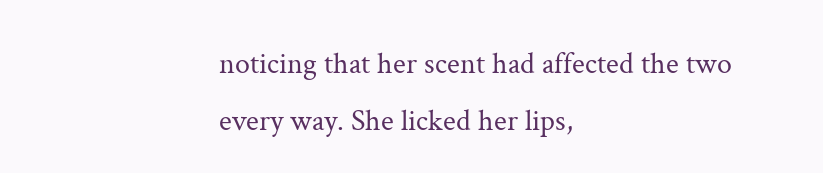noticing that her scent had affected the two every way. She licked her lips,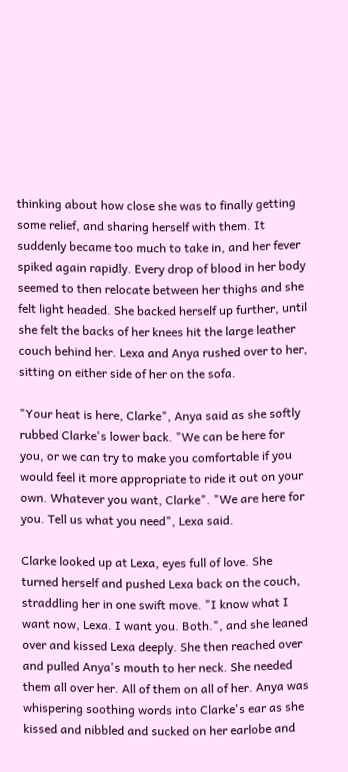thinking about how close she was to finally getting some relief, and sharing herself with them. It suddenly became too much to take in, and her fever spiked again rapidly. Every drop of blood in her body seemed to then relocate between her thighs and she felt light headed. She backed herself up further, until she felt the backs of her knees hit the large leather couch behind her. Lexa and Anya rushed over to her, sitting on either side of her on the sofa.

"Your heat is here, Clarke", Anya said as she softly rubbed Clarke's lower back. "We can be here for you, or we can try to make you comfortable if you would feel it more appropriate to ride it out on your own. Whatever you want, Clarke". "We are here for you. Tell us what you need", Lexa said.

Clarke looked up at Lexa, eyes full of love. She turned herself and pushed Lexa back on the couch, straddling her in one swift move. "I know what I want now, Lexa. I want you. Both.", and she leaned over and kissed Lexa deeply. She then reached over and pulled Anya's mouth to her neck. She needed them all over her. All of them on all of her. Anya was whispering soothing words into Clarke's ear as she kissed and nibbled and sucked on her earlobe and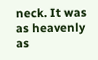neck. It was as heavenly as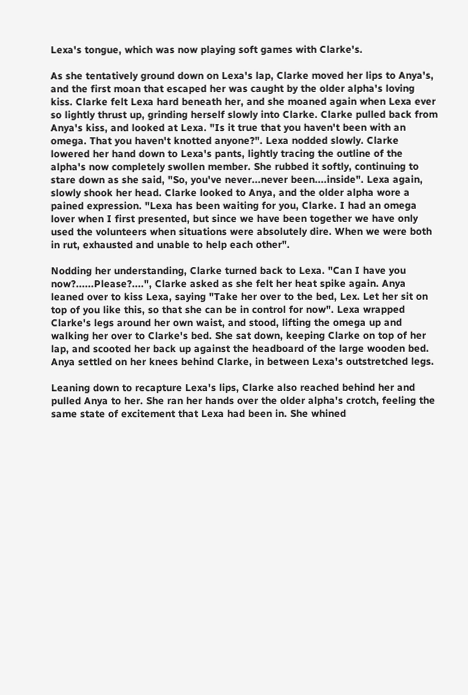Lexa's tongue, which was now playing soft games with Clarke's.

As she tentatively ground down on Lexa's lap, Clarke moved her lips to Anya's, and the first moan that escaped her was caught by the older alpha's loving kiss. Clarke felt Lexa hard beneath her, and she moaned again when Lexa ever so lightly thrust up, grinding herself slowly into Clarke. Clarke pulled back from Anya's kiss, and looked at Lexa. "Is it true that you haven't been with an omega. That you haven't knotted anyone?". Lexa nodded slowly. Clarke lowered her hand down to Lexa's pants, lightly tracing the outline of the alpha's now completely swollen member. She rubbed it softly, continuing to stare down as she said, "So, you've never...never been....inside". Lexa again, slowly shook her head. Clarke looked to Anya, and the older alpha wore a pained expression. "Lexa has been waiting for you, Clarke. I had an omega lover when I first presented, but since we have been together we have only used the volunteers when situations were absolutely dire. When we were both in rut, exhausted and unable to help each other".

Nodding her understanding, Clarke turned back to Lexa. "Can I have you now?......Please?....", Clarke asked as she felt her heat spike again. Anya leaned over to kiss Lexa, saying "Take her over to the bed, Lex. Let her sit on top of you like this, so that she can be in control for now". Lexa wrapped Clarke's legs around her own waist, and stood, lifting the omega up and walking her over to Clarke's bed. She sat down, keeping Clarke on top of her lap, and scooted her back up against the headboard of the large wooden bed. Anya settled on her knees behind Clarke, in between Lexa's outstretched legs.

Leaning down to recapture Lexa's lips, Clarke also reached behind her and pulled Anya to her. She ran her hands over the older alpha's crotch, feeling the same state of excitement that Lexa had been in. She whined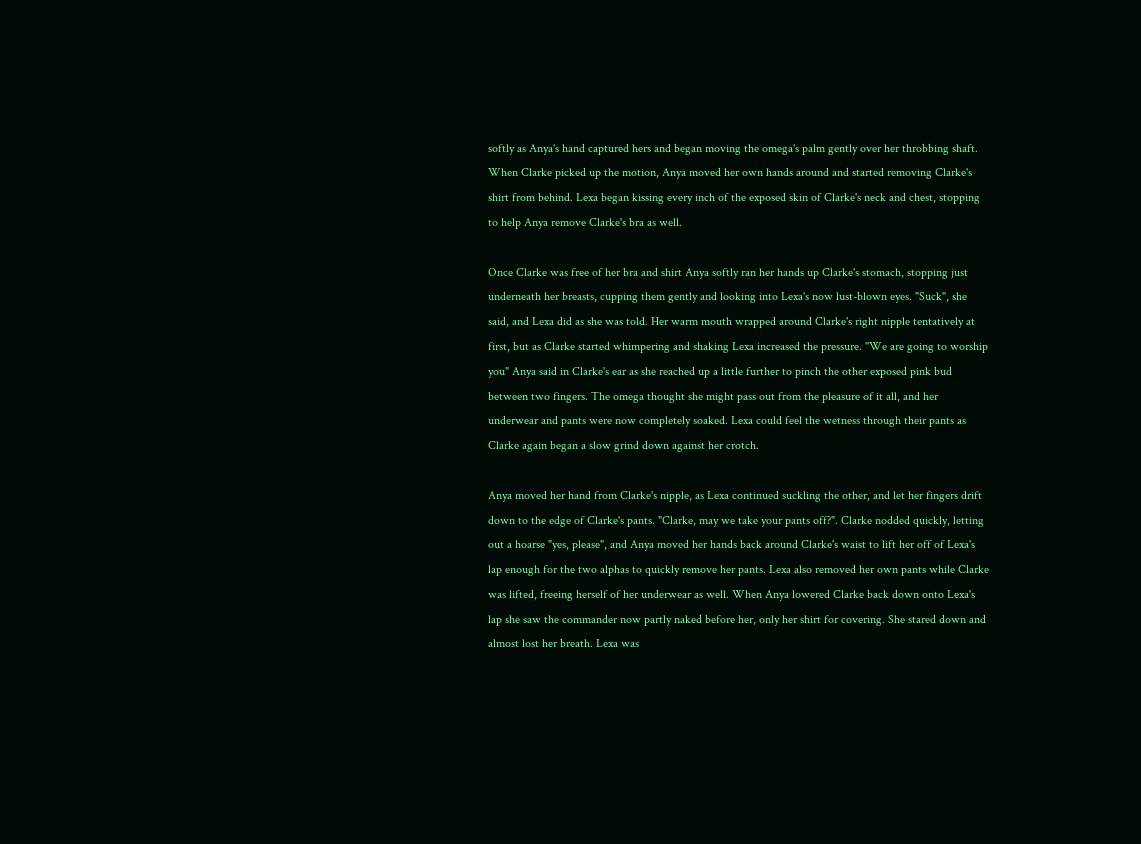softly as Anya's hand captured hers and began moving the omega's palm gently over her throbbing shaft. When Clarke picked up the motion, Anya moved her own hands around and started removing Clarke's shirt from behind. Lexa began kissing every inch of the exposed skin of Clarke's neck and chest, stopping to help Anya remove Clarke's bra as well.

Once Clarke was free of her bra and shirt Anya softly ran her hands up Clarke's stomach, stopping just underneath her breasts, cupping them gently and looking into Lexa's now lust-blown eyes. "Suck", she said, and Lexa did as she was told. Her warm mouth wrapped around Clarke's right nipple tentatively at first, but as Clarke started whimpering and shaking Lexa increased the pressure. "We are going to worship you" Anya said in Clarke's ear as she reached up a little further to pinch the other exposed pink bud between two fingers. The omega thought she might pass out from the pleasure of it all, and her underwear and pants were now completely soaked. Lexa could feel the wetness through their pants as Clarke again began a slow grind down against her crotch.

Anya moved her hand from Clarke's nipple, as Lexa continued suckling the other, and let her fingers drift down to the edge of Clarke's pants. "Clarke, may we take your pants off?". Clarke nodded quickly, letting out a hoarse "yes, please", and Anya moved her hands back around Clarke's waist to lift her off of Lexa's lap enough for the two alphas to quickly remove her pants. Lexa also removed her own pants while Clarke was lifted, freeing herself of her underwear as well. When Anya lowered Clarke back down onto Lexa's lap she saw the commander now partly naked before her, only her shirt for covering. She stared down and almost lost her breath. Lexa was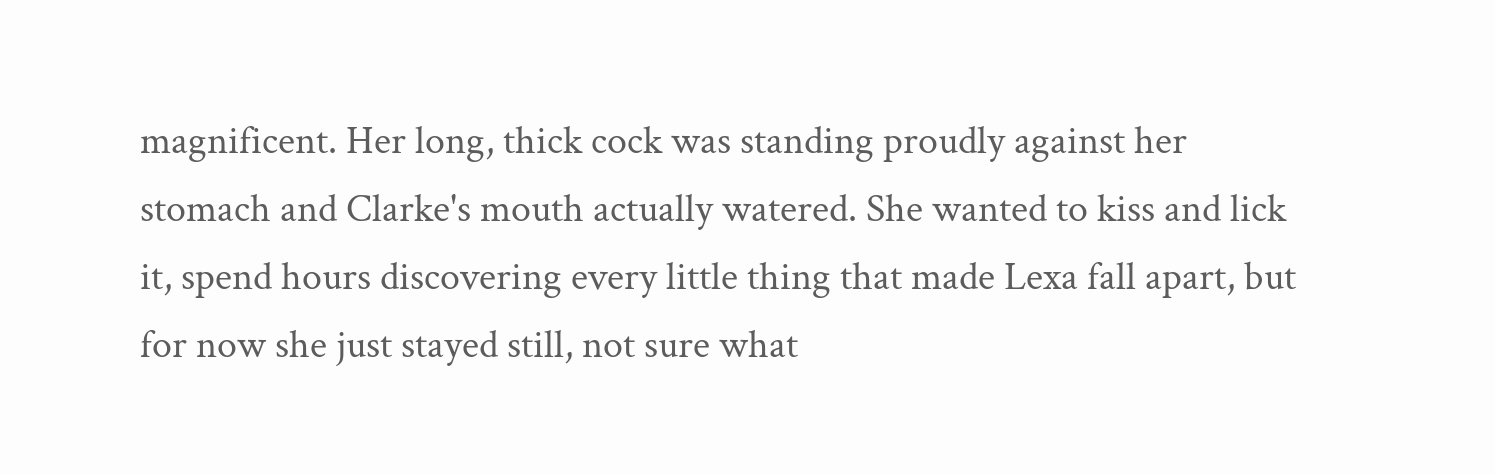magnificent. Her long, thick cock was standing proudly against her stomach and Clarke's mouth actually watered. She wanted to kiss and lick it, spend hours discovering every little thing that made Lexa fall apart, but for now she just stayed still, not sure what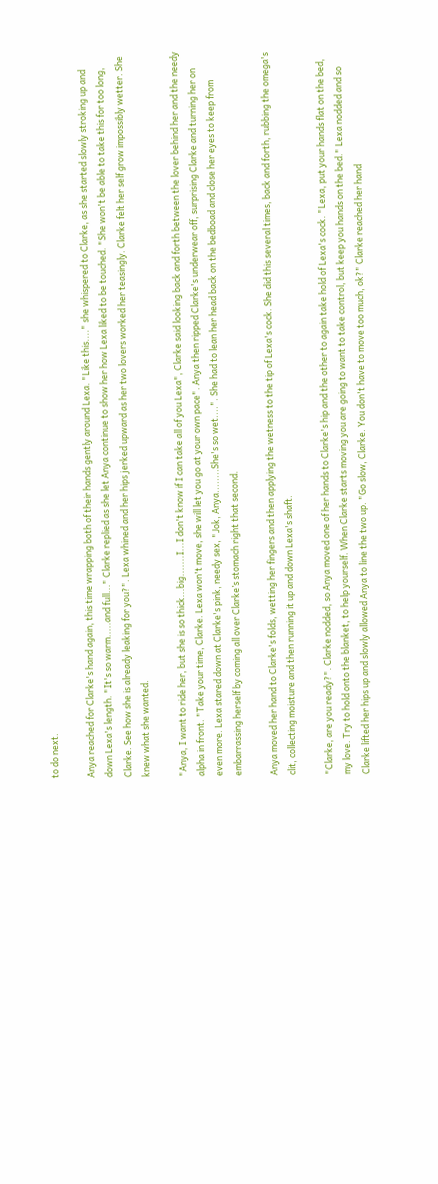to do next.

Anya reached for Clarke's hand again, this time wrapping both of their hands gently around Lexa. "Like this...." she whispered to Clarke, as she started slowly stroking up and down Lexa's length. "It's so warm.....and full..." Clarke replied as she let Anya continue to show her how Lexa liked to be touched. "She won't be able to take this for too long, Clarke. See how she is already leaking for you?". Lexa whined and her hips jerked upward as her two lovers worked her teasingly. Clarke felt her self grow impossibly wetter. She knew what she wanted.

"Anya, I want to ride her, but she is so thick...big.......I...I don't know if I can take all of you Lexa", Clarke said looking back and forth between the lover behind her and the needy alpha in front. "Take your time, Clarke. Lexa won't move, she will let you go at your own pace". Anya then ripped Clarke's underwear off, surprising Clarke and turning her on even more. Lexa stared down at Clarke's pink, needy sex, "Jok, Anya........She's so wet....". She had to lean her head back on the bedboad and close her eyes to keep from embarrassing herself by coming all over Clarke’s stomach right that second.

Anya moved her hand to Clarke's folds, wetting her fingers and then applying the wetness to the tip of Lexa's cock. She did this several times, back and forth, rubbing the omega's clit, collecting moisture and then running it up and down Lexa's shaft.

"Clarke, are you ready?". Clarke nodded, so Anya moved one of her hands to Clarke's hip and the other to again take hold of Lexa's cock. "Lexa, put your hands flat on the bed, my love. Try to hold onto the blanket, to help yourself. When Clarke starts moving you are going to want to take control, but keep you hands on the bed." Lexa nodded and so Clarke lifted her hips up and slowly allowed Anya to line the two up. "Go slow, Clarke. You don't have to move too much, ok?" Clarke reached her hand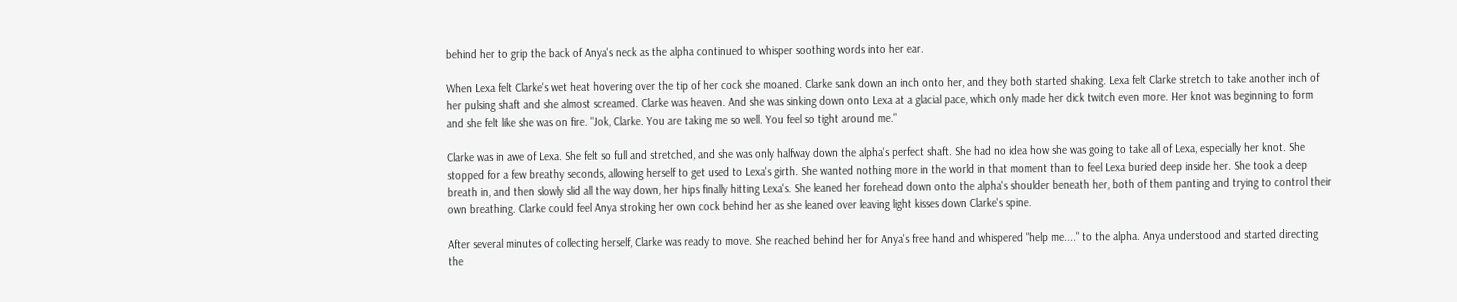behind her to grip the back of Anya's neck as the alpha continued to whisper soothing words into her ear.

When Lexa felt Clarke's wet heat hovering over the tip of her cock she moaned. Clarke sank down an inch onto her, and they both started shaking. Lexa felt Clarke stretch to take another inch of her pulsing shaft and she almost screamed. Clarke was heaven. And she was sinking down onto Lexa at a glacial pace, which only made her dick twitch even more. Her knot was beginning to form and she felt like she was on fire. "Jok, Clarke. You are taking me so well. You feel so tight around me."

Clarke was in awe of Lexa. She felt so full and stretched, and she was only halfway down the alpha's perfect shaft. She had no idea how she was going to take all of Lexa, especially her knot. She stopped for a few breathy seconds, allowing herself to get used to Lexa's girth. She wanted nothing more in the world in that moment than to feel Lexa buried deep inside her. She took a deep breath in, and then slowly slid all the way down, her hips finally hitting Lexa's. She leaned her forehead down onto the alpha's shoulder beneath her, both of them panting and trying to control their own breathing. Clarke could feel Anya stroking her own cock behind her as she leaned over leaving light kisses down Clarke's spine.

After several minutes of collecting herself, Clarke was ready to move. She reached behind her for Anya's free hand and whispered "help me...." to the alpha. Anya understood and started directing the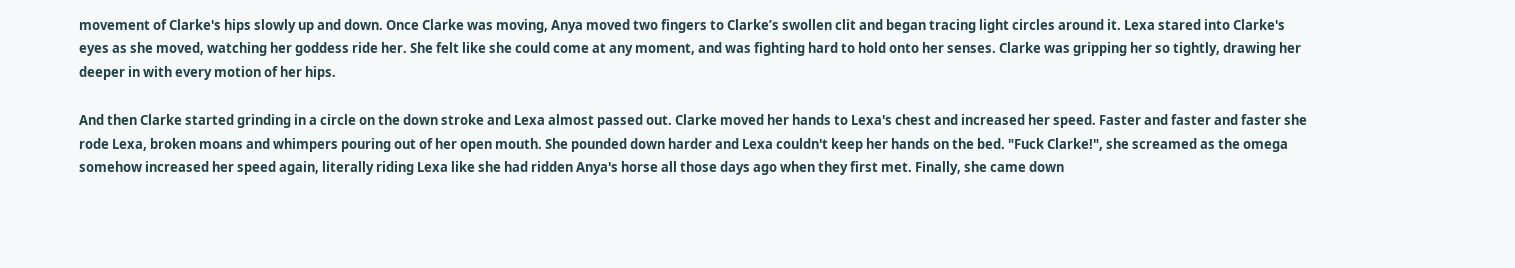movement of Clarke's hips slowly up and down. Once Clarke was moving, Anya moved two fingers to Clarke’s swollen clit and began tracing light circles around it. Lexa stared into Clarke's eyes as she moved, watching her goddess ride her. She felt like she could come at any moment, and was fighting hard to hold onto her senses. Clarke was gripping her so tightly, drawing her deeper in with every motion of her hips.

And then Clarke started grinding in a circle on the down stroke and Lexa almost passed out. Clarke moved her hands to Lexa's chest and increased her speed. Faster and faster and faster she rode Lexa, broken moans and whimpers pouring out of her open mouth. She pounded down harder and Lexa couldn't keep her hands on the bed. "Fuck Clarke!", she screamed as the omega somehow increased her speed again, literally riding Lexa like she had ridden Anya's horse all those days ago when they first met. Finally, she came down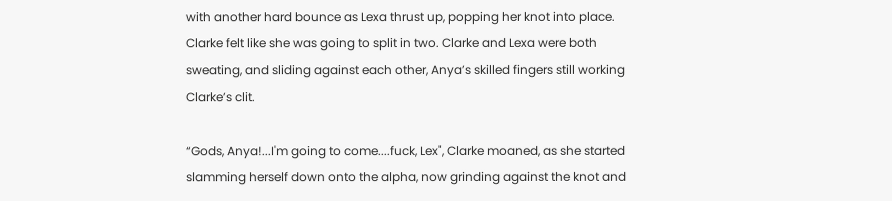with another hard bounce as Lexa thrust up, popping her knot into place. Clarke felt like she was going to split in two. Clarke and Lexa were both sweating, and sliding against each other, Anya’s skilled fingers still working Clarke’s clit.

“Gods, Anya!...I'm going to come....fuck, Lex", Clarke moaned, as she started slamming herself down onto the alpha, now grinding against the knot and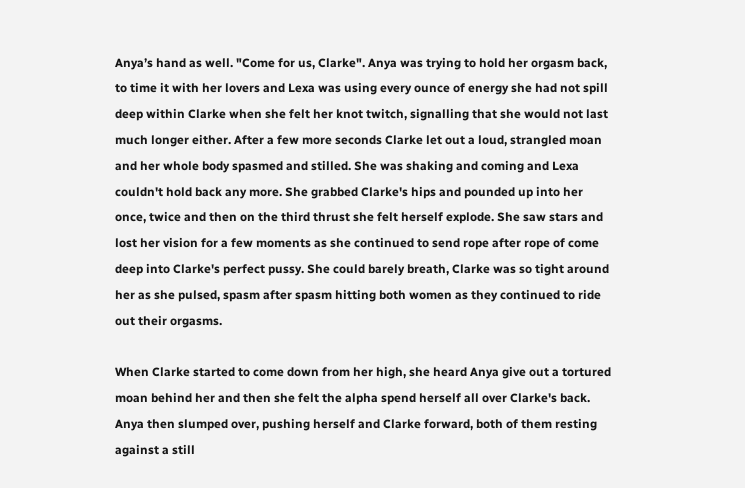Anya’s hand as well. "Come for us, Clarke". Anya was trying to hold her orgasm back, to time it with her lovers and Lexa was using every ounce of energy she had not spill deep within Clarke when she felt her knot twitch, signalling that she would not last much longer either. After a few more seconds Clarke let out a loud, strangled moan and her whole body spasmed and stilled. She was shaking and coming and Lexa couldn't hold back any more. She grabbed Clarke's hips and pounded up into her once, twice and then on the third thrust she felt herself explode. She saw stars and lost her vision for a few moments as she continued to send rope after rope of come deep into Clarke's perfect pussy. She could barely breath, Clarke was so tight around her as she pulsed, spasm after spasm hitting both women as they continued to ride out their orgasms.

When Clarke started to come down from her high, she heard Anya give out a tortured moan behind her and then she felt the alpha spend herself all over Clarke's back. Anya then slumped over, pushing herself and Clarke forward, both of them resting against a still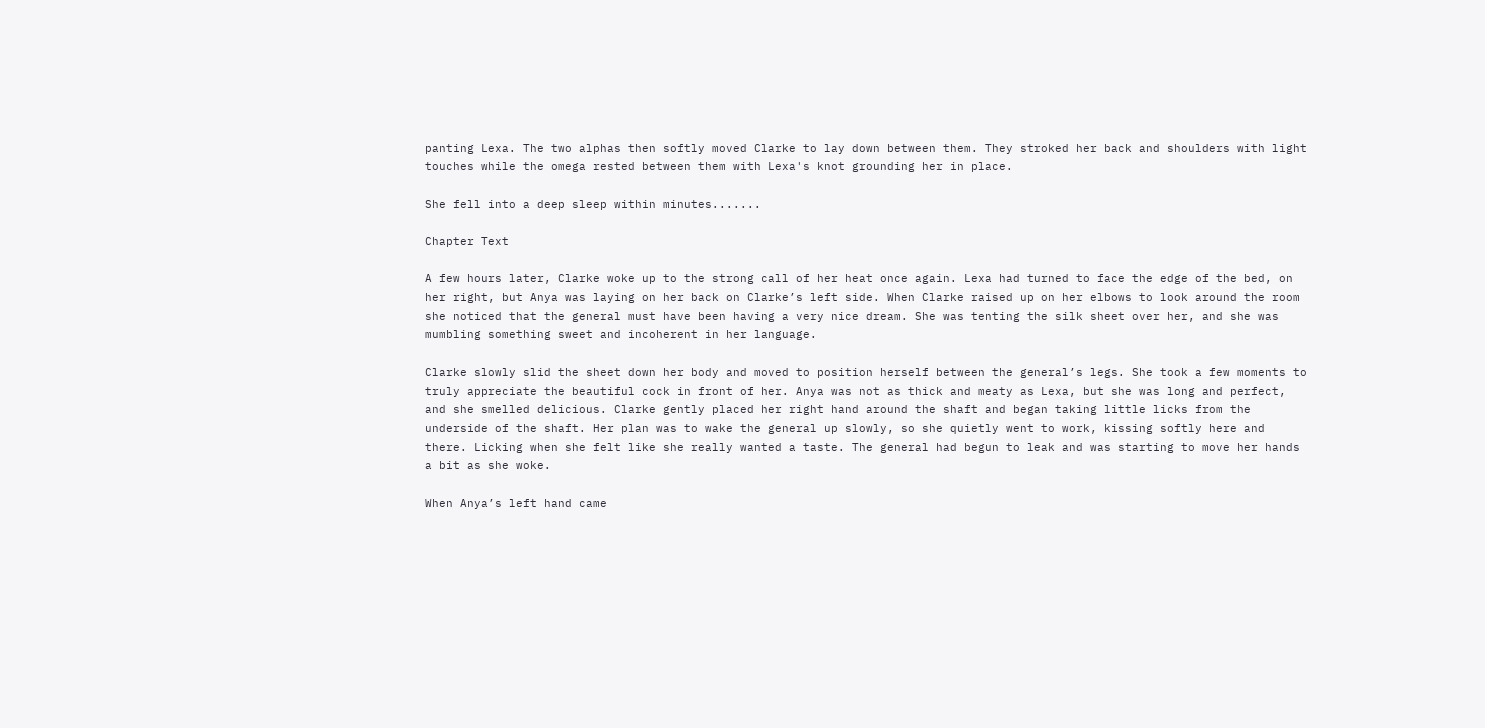panting Lexa. The two alphas then softly moved Clarke to lay down between them. They stroked her back and shoulders with light touches while the omega rested between them with Lexa's knot grounding her in place.

She fell into a deep sleep within minutes.......

Chapter Text

A few hours later, Clarke woke up to the strong call of her heat once again. Lexa had turned to face the edge of the bed, on her right, but Anya was laying on her back on Clarke’s left side. When Clarke raised up on her elbows to look around the room she noticed that the general must have been having a very nice dream. She was tenting the silk sheet over her, and she was mumbling something sweet and incoherent in her language.

Clarke slowly slid the sheet down her body and moved to position herself between the general’s legs. She took a few moments to truly appreciate the beautiful cock in front of her. Anya was not as thick and meaty as Lexa, but she was long and perfect, and she smelled delicious. Clarke gently placed her right hand around the shaft and began taking little licks from the underside of the shaft. Her plan was to wake the general up slowly, so she quietly went to work, kissing softly here and there. Licking when she felt like she really wanted a taste. The general had begun to leak and was starting to move her hands a bit as she woke.

When Anya’s left hand came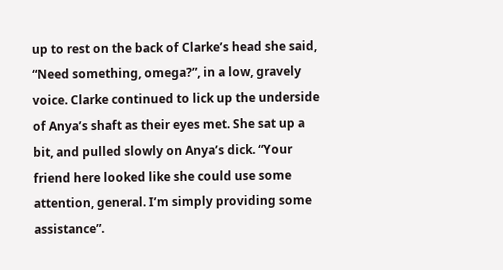up to rest on the back of Clarke’s head she said, “Need something, omega?”, in a low, gravely voice. Clarke continued to lick up the underside of Anya’s shaft as their eyes met. She sat up a bit, and pulled slowly on Anya’s dick. “Your friend here looked like she could use some attention, general. I’m simply providing some assistance”.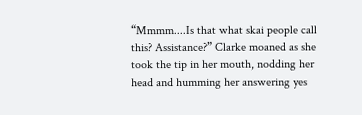“Mmmm....Is that what skai people call this? Assistance?” Clarke moaned as she took the tip in her mouth, nodding her head and humming her answering yes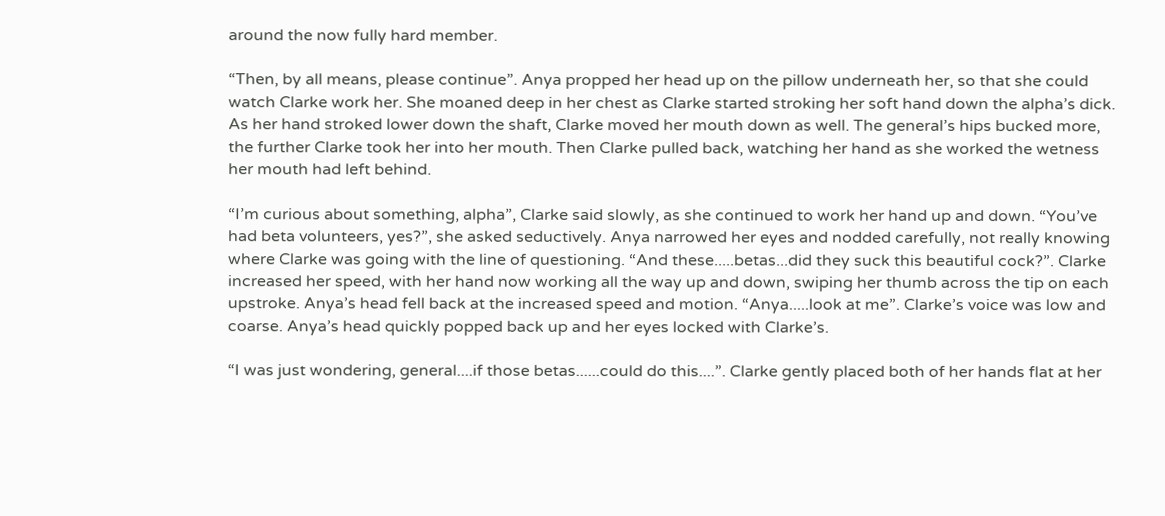around the now fully hard member.

“Then, by all means, please continue”. Anya propped her head up on the pillow underneath her, so that she could watch Clarke work her. She moaned deep in her chest as Clarke started stroking her soft hand down the alpha’s dick. As her hand stroked lower down the shaft, Clarke moved her mouth down as well. The general’s hips bucked more, the further Clarke took her into her mouth. Then Clarke pulled back, watching her hand as she worked the wetness her mouth had left behind.

“I’m curious about something, alpha”, Clarke said slowly, as she continued to work her hand up and down. “You’ve had beta volunteers, yes?”, she asked seductively. Anya narrowed her eyes and nodded carefully, not really knowing where Clarke was going with the line of questioning. “And these.....betas...did they suck this beautiful cock?”. Clarke increased her speed, with her hand now working all the way up and down, swiping her thumb across the tip on each upstroke. Anya’s head fell back at the increased speed and motion. “Anya.....look at me”. Clarke’s voice was low and coarse. Anya’s head quickly popped back up and her eyes locked with Clarke’s.

“I was just wondering, general....if those betas......could do this....”. Clarke gently placed both of her hands flat at her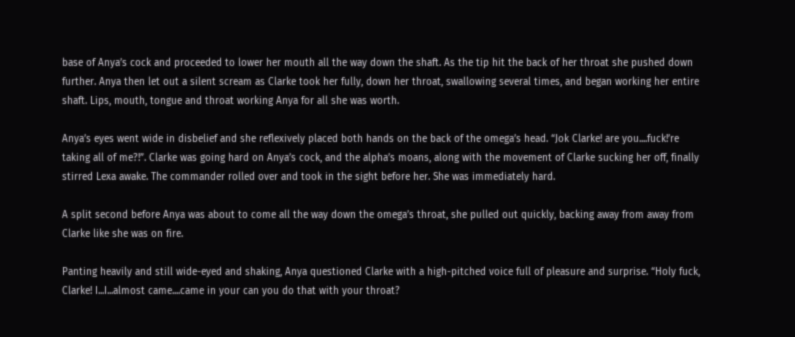base of Anya’s cock and proceeded to lower her mouth all the way down the shaft. As the tip hit the back of her throat she pushed down further. Anya then let out a silent scream as Clarke took her fully, down her throat, swallowing several times, and began working her entire shaft. Lips, mouth, tongue and throat working Anya for all she was worth.

Anya’s eyes went wide in disbelief and she reflexively placed both hands on the back of the omega’s head. “Jok Clarke! are you....fuck!’re taking all of me?!”. Clarke was going hard on Anya’s cock, and the alpha’s moans, along with the movement of Clarke sucking her off, finally stirred Lexa awake. The commander rolled over and took in the sight before her. She was immediately hard.

A split second before Anya was about to come all the way down the omega’s throat, she pulled out quickly, backing away from away from Clarke like she was on fire.

Panting heavily and still wide-eyed and shaking, Anya questioned Clarke with a high-pitched voice full of pleasure and surprise. “Holy fuck, Clarke! I...I...almost came....came in your can you do that with your throat?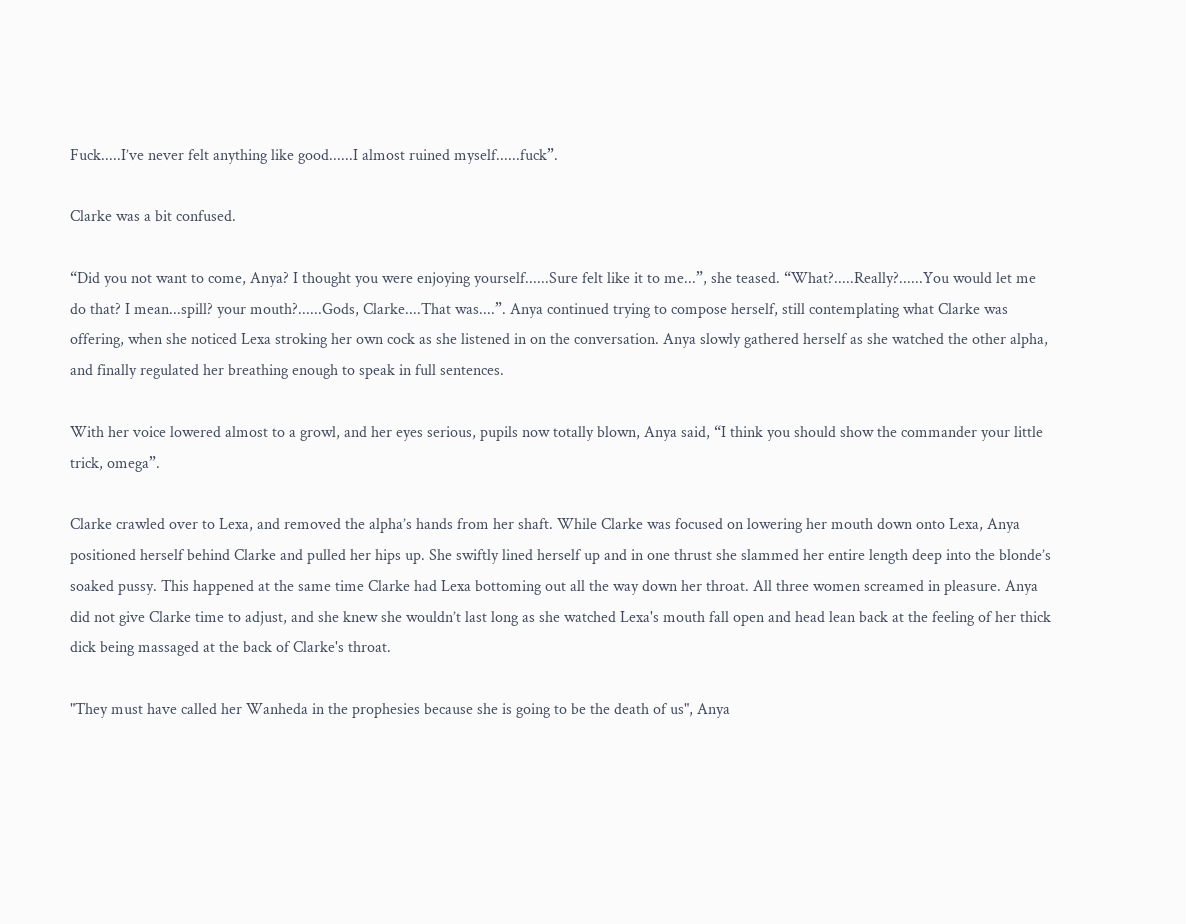Fuck.....I’ve never felt anything like good......I almost ruined myself......fuck”.

Clarke was a bit confused.

“Did you not want to come, Anya? I thought you were enjoying yourself......Sure felt like it to me...”, she teased. “What?.....Really?......You would let me do that? I mean...spill? your mouth?......Gods, Clarke....That was....”. Anya continued trying to compose herself, still contemplating what Clarke was offering, when she noticed Lexa stroking her own cock as she listened in on the conversation. Anya slowly gathered herself as she watched the other alpha, and finally regulated her breathing enough to speak in full sentences.

With her voice lowered almost to a growl, and her eyes serious, pupils now totally blown, Anya said, “I think you should show the commander your little trick, omega”.

Clarke crawled over to Lexa, and removed the alpha’s hands from her shaft. While Clarke was focused on lowering her mouth down onto Lexa, Anya positioned herself behind Clarke and pulled her hips up. She swiftly lined herself up and in one thrust she slammed her entire length deep into the blonde’s soaked pussy. This happened at the same time Clarke had Lexa bottoming out all the way down her throat. All three women screamed in pleasure. Anya did not give Clarke time to adjust, and she knew she wouldn’t last long as she watched Lexa's mouth fall open and head lean back at the feeling of her thick dick being massaged at the back of Clarke's throat.

"They must have called her Wanheda in the prophesies because she is going to be the death of us", Anya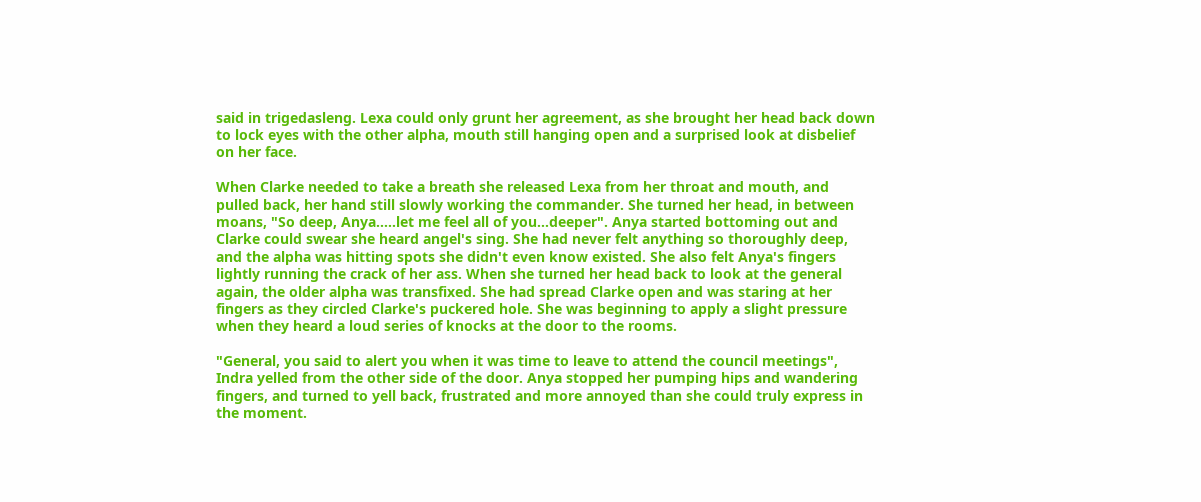said in trigedasleng. Lexa could only grunt her agreement, as she brought her head back down to lock eyes with the other alpha, mouth still hanging open and a surprised look at disbelief on her face.

When Clarke needed to take a breath she released Lexa from her throat and mouth, and pulled back, her hand still slowly working the commander. She turned her head, in between moans, "So deep, Anya.....let me feel all of you...deeper". Anya started bottoming out and Clarke could swear she heard angel's sing. She had never felt anything so thoroughly deep, and the alpha was hitting spots she didn't even know existed. She also felt Anya's fingers lightly running the crack of her ass. When she turned her head back to look at the general again, the older alpha was transfixed. She had spread Clarke open and was staring at her fingers as they circled Clarke's puckered hole. She was beginning to apply a slight pressure when they heard a loud series of knocks at the door to the rooms.

"General, you said to alert you when it was time to leave to attend the council meetings", Indra yelled from the other side of the door. Anya stopped her pumping hips and wandering fingers, and turned to yell back, frustrated and more annoyed than she could truly express in the moment.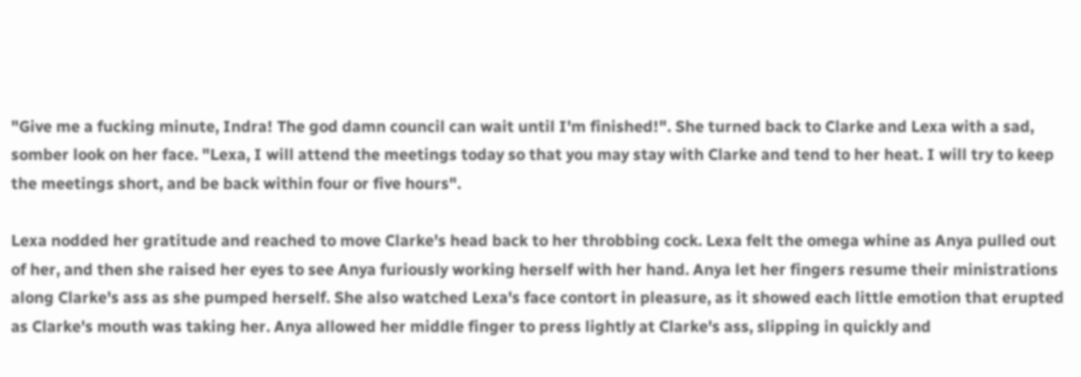"Give me a fucking minute, Indra! The god damn council can wait until I'm finished!". She turned back to Clarke and Lexa with a sad, somber look on her face. "Lexa, I will attend the meetings today so that you may stay with Clarke and tend to her heat. I will try to keep the meetings short, and be back within four or five hours".

Lexa nodded her gratitude and reached to move Clarke's head back to her throbbing cock. Lexa felt the omega whine as Anya pulled out of her, and then she raised her eyes to see Anya furiously working herself with her hand. Anya let her fingers resume their ministrations along Clarke's ass as she pumped herself. She also watched Lexa's face contort in pleasure, as it showed each little emotion that erupted as Clarke's mouth was taking her. Anya allowed her middle finger to press lightly at Clarke's ass, slipping in quickly and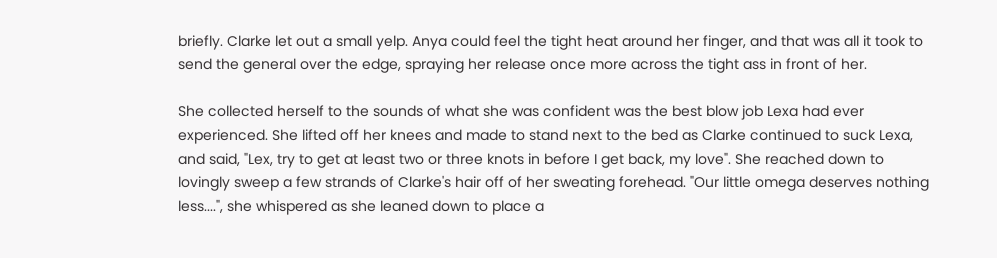briefly. Clarke let out a small yelp. Anya could feel the tight heat around her finger, and that was all it took to send the general over the edge, spraying her release once more across the tight ass in front of her.

She collected herself to the sounds of what she was confident was the best blow job Lexa had ever experienced. She lifted off her knees and made to stand next to the bed as Clarke continued to suck Lexa, and said, "Lex, try to get at least two or three knots in before I get back, my love". She reached down to lovingly sweep a few strands of Clarke's hair off of her sweating forehead. "Our little omega deserves nothing less....", she whispered as she leaned down to place a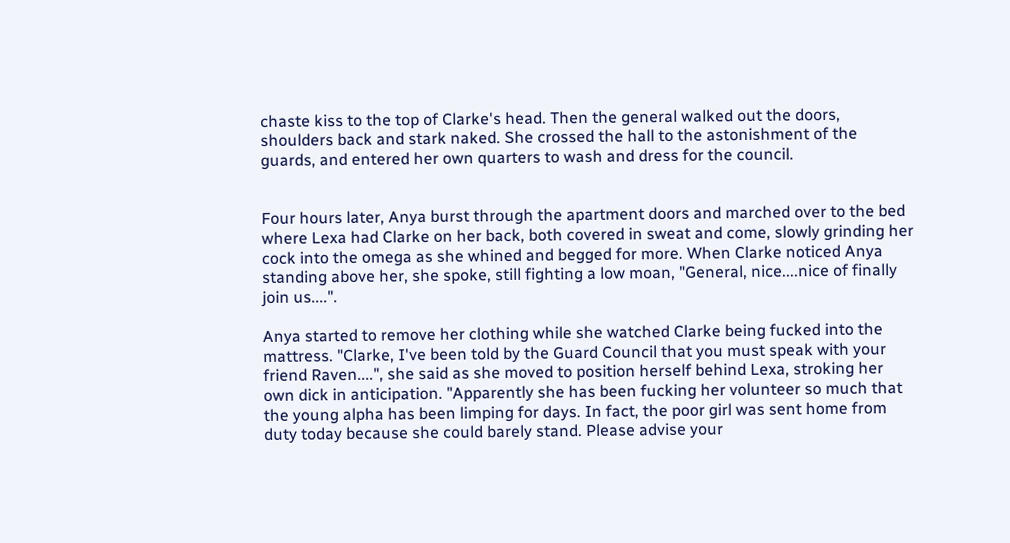chaste kiss to the top of Clarke's head. Then the general walked out the doors, shoulders back and stark naked. She crossed the hall to the astonishment of the guards, and entered her own quarters to wash and dress for the council.


Four hours later, Anya burst through the apartment doors and marched over to the bed where Lexa had Clarke on her back, both covered in sweat and come, slowly grinding her cock into the omega as she whined and begged for more. When Clarke noticed Anya standing above her, she spoke, still fighting a low moan, "General, nice....nice of finally join us....".

Anya started to remove her clothing while she watched Clarke being fucked into the mattress. "Clarke, I've been told by the Guard Council that you must speak with your friend Raven....", she said as she moved to position herself behind Lexa, stroking her own dick in anticipation. "Apparently she has been fucking her volunteer so much that the young alpha has been limping for days. In fact, the poor girl was sent home from duty today because she could barely stand. Please advise your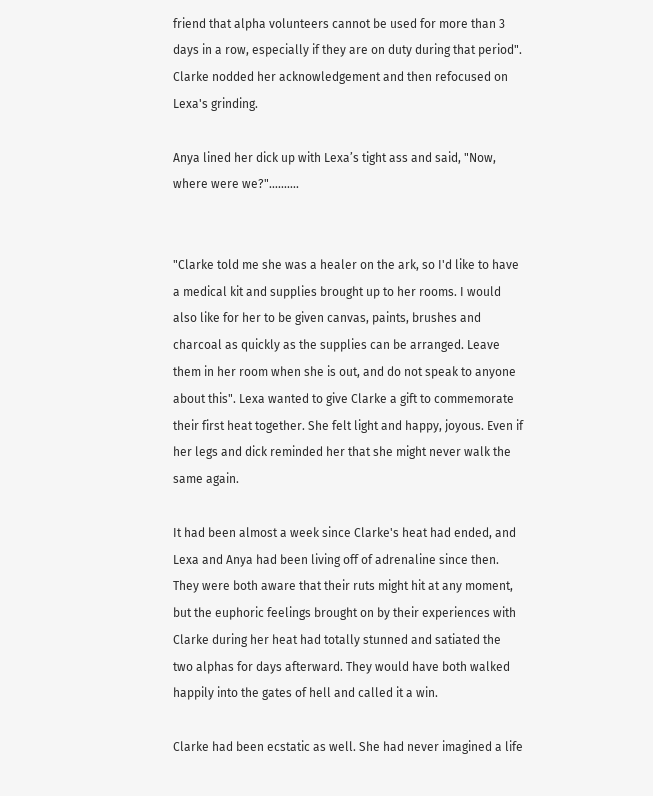friend that alpha volunteers cannot be used for more than 3 days in a row, especially if they are on duty during that period". Clarke nodded her acknowledgement and then refocused on Lexa's grinding.

Anya lined her dick up with Lexa’s tight ass and said, "Now, where were we?"..........


"Clarke told me she was a healer on the ark, so I'd like to have a medical kit and supplies brought up to her rooms. I would also like for her to be given canvas, paints, brushes and charcoal as quickly as the supplies can be arranged. Leave them in her room when she is out, and do not speak to anyone about this". Lexa wanted to give Clarke a gift to commemorate their first heat together. She felt light and happy, joyous. Even if her legs and dick reminded her that she might never walk the same again.

It had been almost a week since Clarke's heat had ended, and Lexa and Anya had been living off of adrenaline since then. They were both aware that their ruts might hit at any moment, but the euphoric feelings brought on by their experiences with Clarke during her heat had totally stunned and satiated the two alphas for days afterward. They would have both walked happily into the gates of hell and called it a win.

Clarke had been ecstatic as well. She had never imagined a life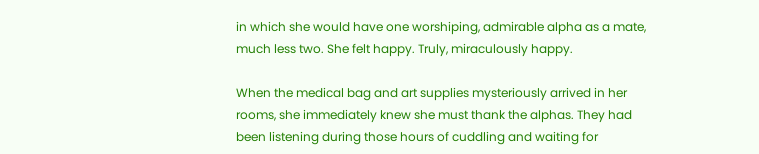in which she would have one worshiping, admirable alpha as a mate, much less two. She felt happy. Truly, miraculously happy.

When the medical bag and art supplies mysteriously arrived in her rooms, she immediately knew she must thank the alphas. They had been listening during those hours of cuddling and waiting for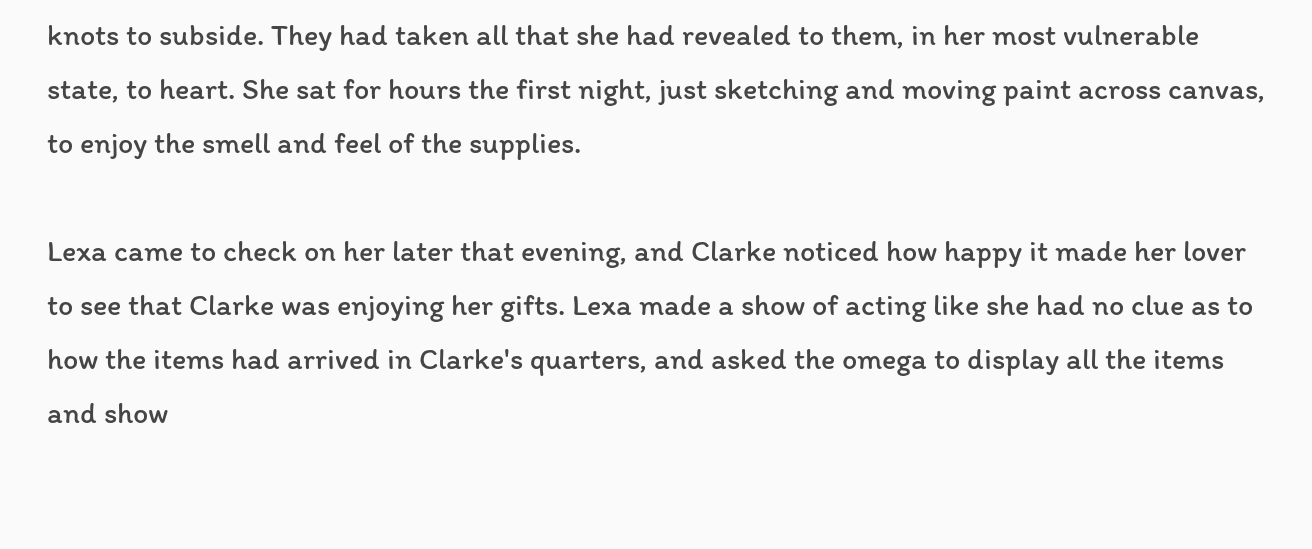knots to subside. They had taken all that she had revealed to them, in her most vulnerable state, to heart. She sat for hours the first night, just sketching and moving paint across canvas, to enjoy the smell and feel of the supplies.

Lexa came to check on her later that evening, and Clarke noticed how happy it made her lover to see that Clarke was enjoying her gifts. Lexa made a show of acting like she had no clue as to how the items had arrived in Clarke's quarters, and asked the omega to display all the items and show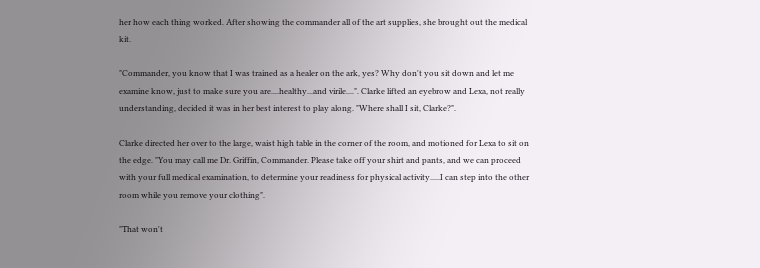her how each thing worked. After showing the commander all of the art supplies, she brought out the medical kit.

"Commander, you know that I was trained as a healer on the ark, yes? Why don't you sit down and let me examine know, just to make sure you are....healthy...and virile....". Clarke lifted an eyebrow and Lexa, not really understanding, decided it was in her best interest to play along. "Where shall I sit, Clarke?".

Clarke directed her over to the large, waist high table in the corner of the room, and motioned for Lexa to sit on the edge. "You may call me Dr. Griffin, Commander. Please take off your shirt and pants, and we can proceed with your full medical examination, to determine your readiness for physical activity.....I can step into the other room while you remove your clothing".

"That won't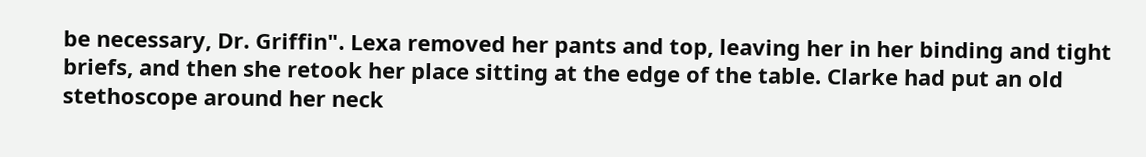be necessary, Dr. Griffin". Lexa removed her pants and top, leaving her in her binding and tight briefs, and then she retook her place sitting at the edge of the table. Clarke had put an old stethoscope around her neck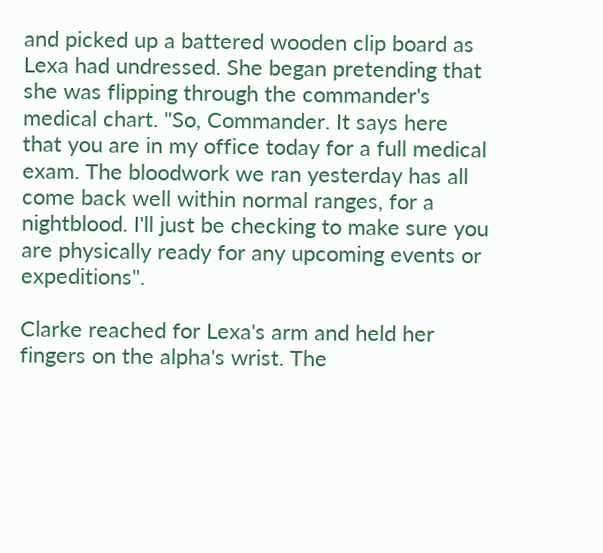and picked up a battered wooden clip board as Lexa had undressed. She began pretending that she was flipping through the commander's medical chart. "So, Commander. It says here that you are in my office today for a full medical exam. The bloodwork we ran yesterday has all come back well within normal ranges, for a nightblood. I'll just be checking to make sure you are physically ready for any upcoming events or expeditions".

Clarke reached for Lexa's arm and held her fingers on the alpha's wrist. The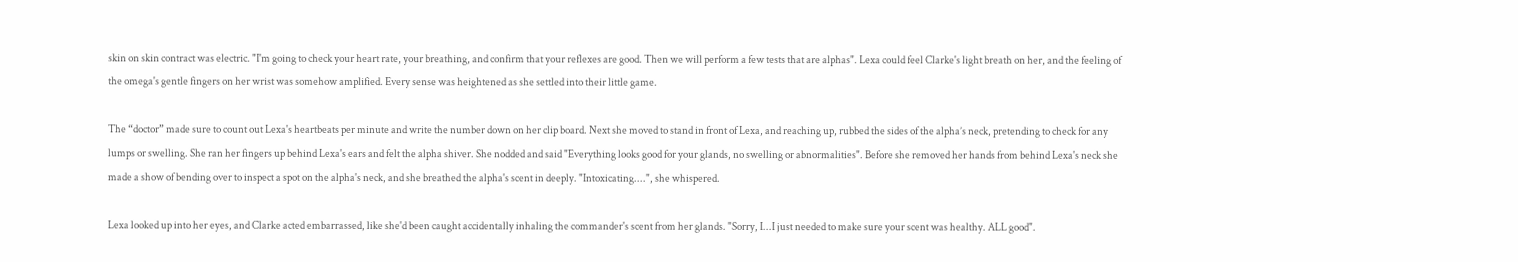skin on skin contract was electric. "I'm going to check your heart rate, your breathing, and confirm that your reflexes are good. Then we will perform a few tests that are alphas". Lexa could feel Clarke's light breath on her, and the feeling of the omega's gentle fingers on her wrist was somehow amplified. Every sense was heightened as she settled into their little game.

The “doctor” made sure to count out Lexa's heartbeats per minute and write the number down on her clip board. Next she moved to stand in front of Lexa, and reaching up, rubbed the sides of the alpha’s neck, pretending to check for any lumps or swelling. She ran her fingers up behind Lexa's ears and felt the alpha shiver. She nodded and said "Everything looks good for your glands, no swelling or abnormalities". Before she removed her hands from behind Lexa's neck she made a show of bending over to inspect a spot on the alpha's neck, and she breathed the alpha's scent in deeply. "Intoxicating....", she whispered.

Lexa looked up into her eyes, and Clarke acted embarrassed, like she'd been caught accidentally inhaling the commander's scent from her glands. "Sorry, I...I just needed to make sure your scent was healthy. ALL good".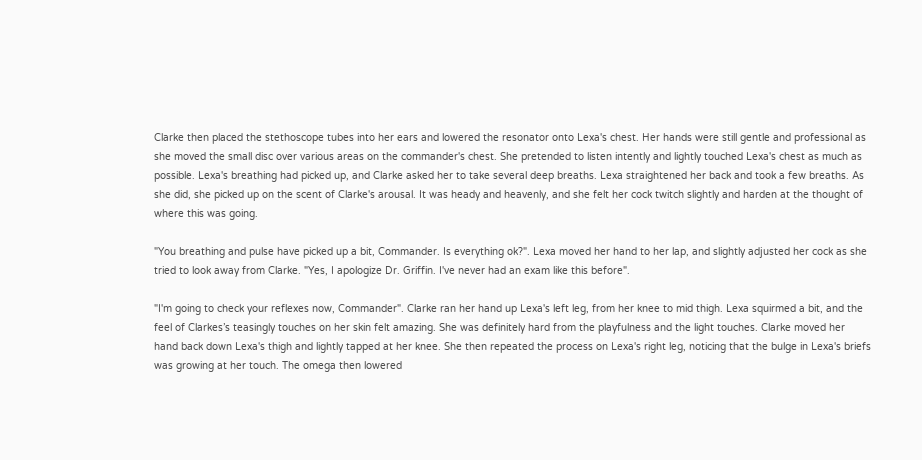Clarke then placed the stethoscope tubes into her ears and lowered the resonator onto Lexa's chest. Her hands were still gentle and professional as she moved the small disc over various areas on the commander's chest. She pretended to listen intently and lightly touched Lexa's chest as much as possible. Lexa's breathing had picked up, and Clarke asked her to take several deep breaths. Lexa straightened her back and took a few breaths. As she did, she picked up on the scent of Clarke's arousal. It was heady and heavenly, and she felt her cock twitch slightly and harden at the thought of where this was going.

"You breathing and pulse have picked up a bit, Commander. Is everything ok?". Lexa moved her hand to her lap, and slightly adjusted her cock as she tried to look away from Clarke. "Yes, I apologize Dr. Griffin. I've never had an exam like this before".

"I'm going to check your reflexes now, Commander". Clarke ran her hand up Lexa's left leg, from her knee to mid thigh. Lexa squirmed a bit, and the feel of Clarkes’s teasingly touches on her skin felt amazing. She was definitely hard from the playfulness and the light touches. Clarke moved her hand back down Lexa's thigh and lightly tapped at her knee. She then repeated the process on Lexa's right leg, noticing that the bulge in Lexa's briefs was growing at her touch. The omega then lowered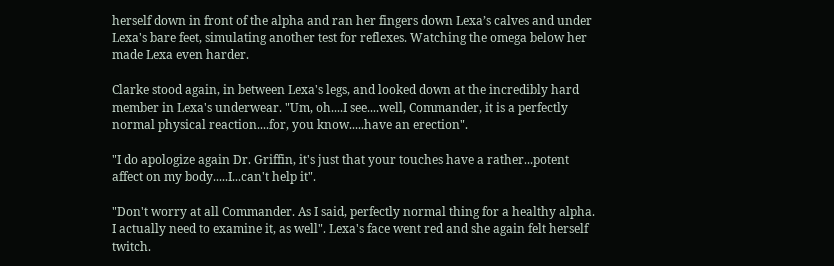herself down in front of the alpha and ran her fingers down Lexa’s calves and under Lexa's bare feet, simulating another test for reflexes. Watching the omega below her made Lexa even harder.

Clarke stood again, in between Lexa's legs, and looked down at the incredibly hard member in Lexa's underwear. "Um, oh....I see....well, Commander, it is a perfectly normal physical reaction....for, you know.....have an erection".

"I do apologize again Dr. Griffin, it's just that your touches have a rather...potent affect on my body.....I...can't help it".

"Don't worry at all Commander. As I said, perfectly normal thing for a healthy alpha. I actually need to examine it, as well". Lexa's face went red and she again felt herself twitch.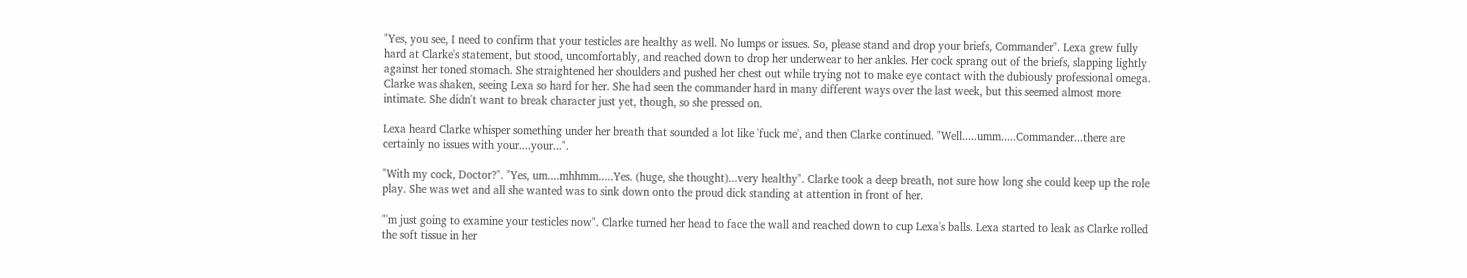"Yes, you see, I need to confirm that your testicles are healthy as well. No lumps or issues. So, please stand and drop your briefs, Commander". Lexa grew fully hard at Clarke's statement, but stood, uncomfortably, and reached down to drop her underwear to her ankles. Her cock sprang out of the briefs, slapping lightly against her toned stomach. She straightened her shoulders and pushed her chest out while trying not to make eye contact with the dubiously professional omega. Clarke was shaken, seeing Lexa so hard for her. She had seen the commander hard in many different ways over the last week, but this seemed almost more intimate. She didn't want to break character just yet, though, so she pressed on.

Lexa heard Clarke whisper something under her breath that sounded a lot like 'fuck me', and then Clarke continued. "Well.....umm.....Commander...there are certainly no issues with your....your...".

"With my cock, Doctor?". "Yes, um....mhhmm.....Yes. (huge, she thought)...very healthy". Clarke took a deep breath, not sure how long she could keep up the role play. She was wet and all she wanted was to sink down onto the proud dick standing at attention in front of her.

"'m just going to examine your testicles now". Clarke turned her head to face the wall and reached down to cup Lexa's balls. Lexa started to leak as Clarke rolled the soft tissue in her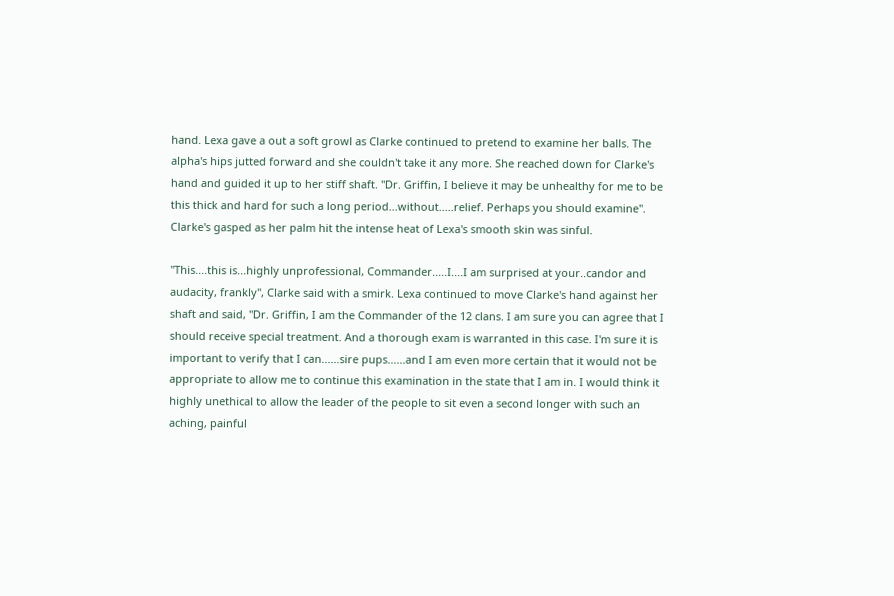hand. Lexa gave a out a soft growl as Clarke continued to pretend to examine her balls. The alpha's hips jutted forward and she couldn't take it any more. She reached down for Clarke's hand and guided it up to her stiff shaft. "Dr. Griffin, I believe it may be unhealthy for me to be this thick and hard for such a long period...without.....relief. Perhaps you should examine". Clarke's gasped as her palm hit the intense heat of Lexa's smooth skin was sinful.

"This....this is...highly unprofessional, Commander.....I....I am surprised at your..candor and audacity, frankly", Clarke said with a smirk. Lexa continued to move Clarke's hand against her shaft and said, "Dr. Griffin, I am the Commander of the 12 clans. I am sure you can agree that I should receive special treatment. And a thorough exam is warranted in this case. I'm sure it is important to verify that I can......sire pups......and I am even more certain that it would not be appropriate to allow me to continue this examination in the state that I am in. I would think it highly unethical to allow the leader of the people to sit even a second longer with such an aching, painful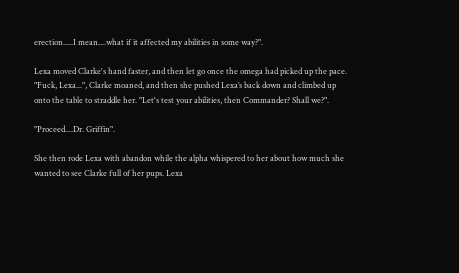erection.....I mean....what if it affected my abilities in some way?".

Lexa moved Clarke's hand faster, and then let go once the omega had picked up the pace. "Fuck, Lexa...", Clarke moaned, and then she pushed Lexa’s back down and climbed up onto the table to straddle her. "Let's test your abilities, then Commander? Shall we?".

"Proceed....Dr. Griffin".

She then rode Lexa with abandon while the alpha whispered to her about how much she wanted to see Clarke full of her pups. Lexa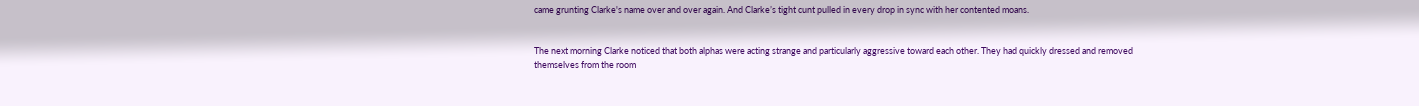came grunting Clarke's name over and over again. And Clarke’s tight cunt pulled in every drop in sync with her contented moans.


The next morning Clarke noticed that both alphas were acting strange and particularly aggressive toward each other. They had quickly dressed and removed themselves from the room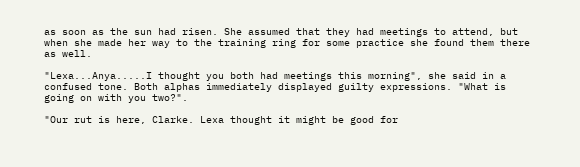as soon as the sun had risen. She assumed that they had meetings to attend, but when she made her way to the training ring for some practice she found them there as well.

"Lexa...Anya.....I thought you both had meetings this morning", she said in a confused tone. Both alphas immediately displayed guilty expressions. "What is going on with you two?".

"Our rut is here, Clarke. Lexa thought it might be good for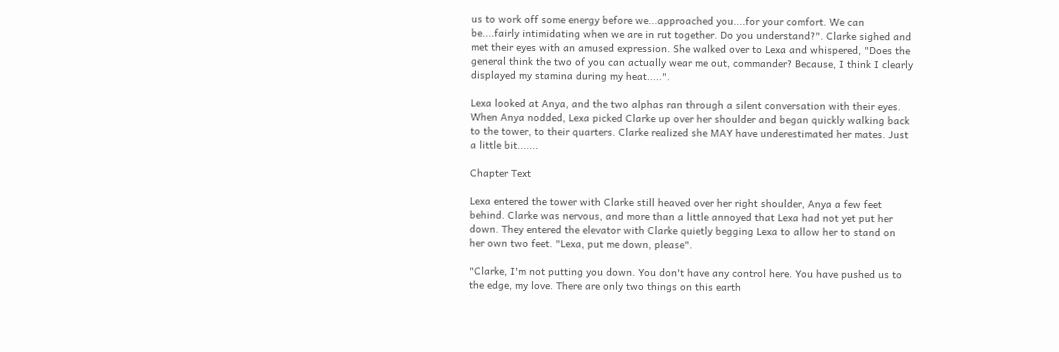us to work off some energy before we...approached you....for your comfort. We can be....fairly intimidating when we are in rut together. Do you understand?". Clarke sighed and met their eyes with an amused expression. She walked over to Lexa and whispered, "Does the general think the two of you can actually wear me out, commander? Because, I think I clearly displayed my stamina during my heat.....".

Lexa looked at Anya, and the two alphas ran through a silent conversation with their eyes. When Anya nodded, Lexa picked Clarke up over her shoulder and began quickly walking back to the tower, to their quarters. Clarke realized she MAY have underestimated her mates. Just a little bit.......

Chapter Text

Lexa entered the tower with Clarke still heaved over her right shoulder, Anya a few feet behind. Clarke was nervous, and more than a little annoyed that Lexa had not yet put her down. They entered the elevator with Clarke quietly begging Lexa to allow her to stand on her own two feet. "Lexa, put me down, please".

"Clarke, I'm not putting you down. You don't have any control here. You have pushed us to the edge, my love. There are only two things on this earth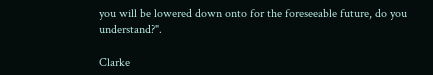you will be lowered down onto for the foreseeable future, do you understand?".

Clarke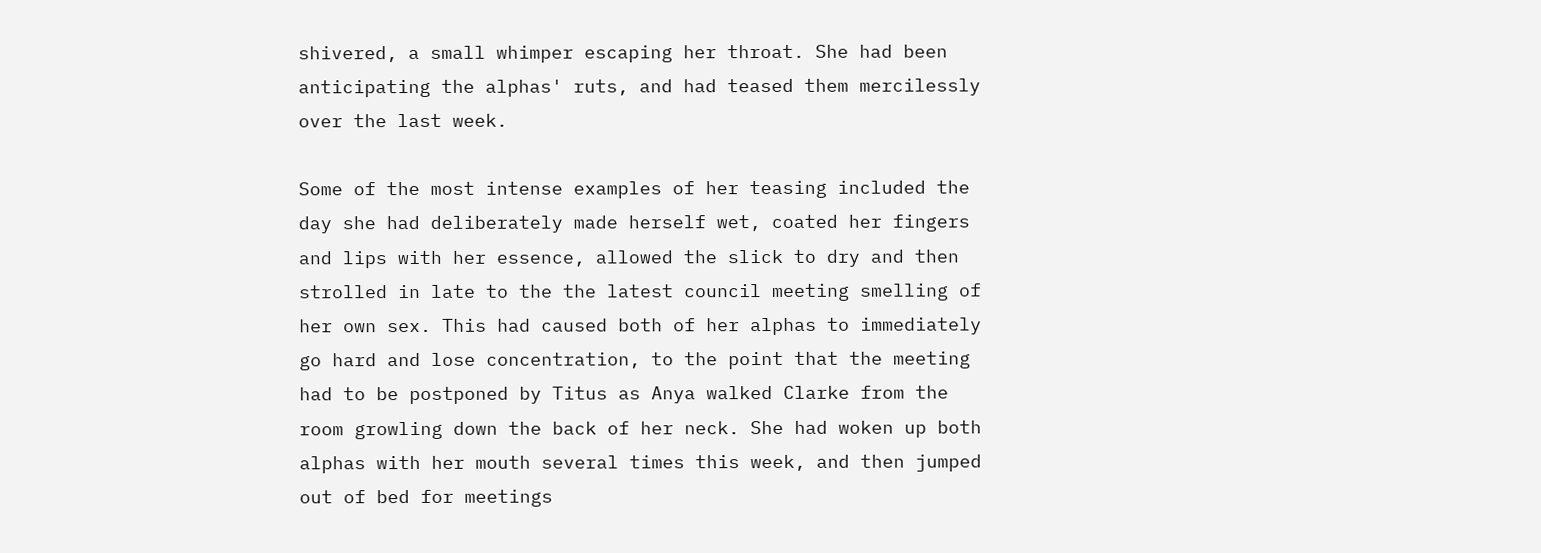shivered, a small whimper escaping her throat. She had been anticipating the alphas' ruts, and had teased them mercilessly over the last week.

Some of the most intense examples of her teasing included the day she had deliberately made herself wet, coated her fingers and lips with her essence, allowed the slick to dry and then strolled in late to the the latest council meeting smelling of her own sex. This had caused both of her alphas to immediately go hard and lose concentration, to the point that the meeting had to be postponed by Titus as Anya walked Clarke from the room growling down the back of her neck. She had woken up both alphas with her mouth several times this week, and then jumped out of bed for meetings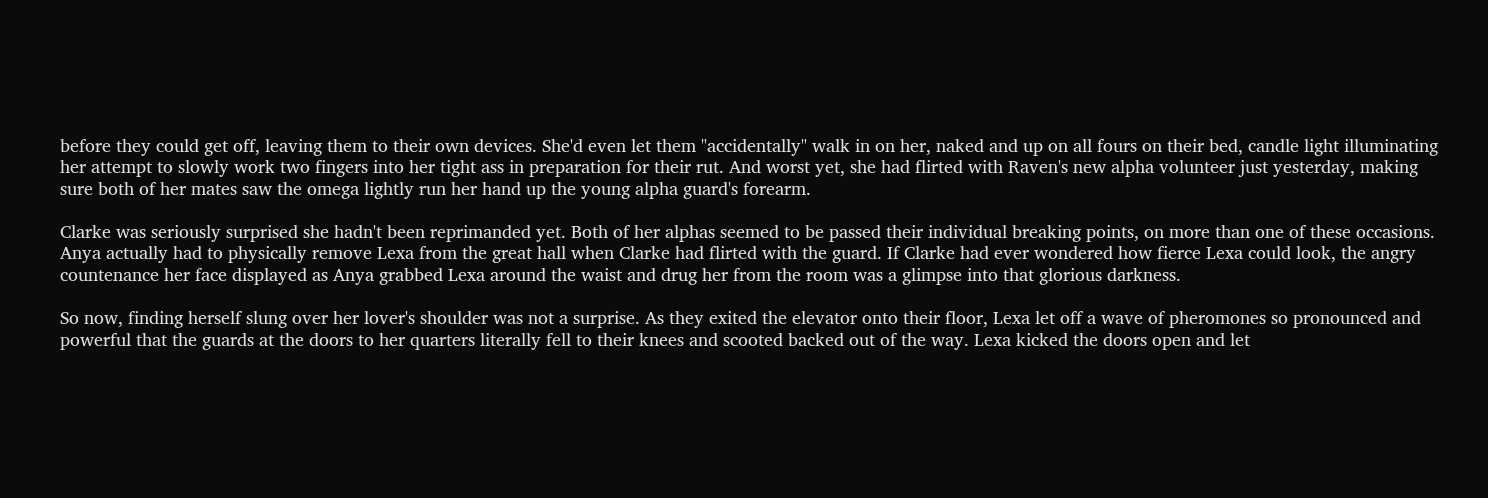before they could get off, leaving them to their own devices. She'd even let them "accidentally" walk in on her, naked and up on all fours on their bed, candle light illuminating her attempt to slowly work two fingers into her tight ass in preparation for their rut. And worst yet, she had flirted with Raven's new alpha volunteer just yesterday, making sure both of her mates saw the omega lightly run her hand up the young alpha guard's forearm.

Clarke was seriously surprised she hadn't been reprimanded yet. Both of her alphas seemed to be passed their individual breaking points, on more than one of these occasions. Anya actually had to physically remove Lexa from the great hall when Clarke had flirted with the guard. If Clarke had ever wondered how fierce Lexa could look, the angry countenance her face displayed as Anya grabbed Lexa around the waist and drug her from the room was a glimpse into that glorious darkness.

So now, finding herself slung over her lover's shoulder was not a surprise. As they exited the elevator onto their floor, Lexa let off a wave of pheromones so pronounced and powerful that the guards at the doors to her quarters literally fell to their knees and scooted backed out of the way. Lexa kicked the doors open and let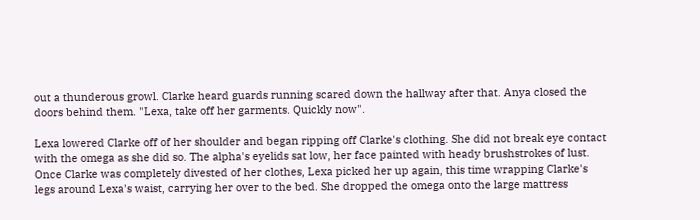out a thunderous growl. Clarke heard guards running scared down the hallway after that. Anya closed the doors behind them. "Lexa, take off her garments. Quickly now".

Lexa lowered Clarke off of her shoulder and began ripping off Clarke's clothing. She did not break eye contact with the omega as she did so. The alpha's eyelids sat low, her face painted with heady brushstrokes of lust. Once Clarke was completely divested of her clothes, Lexa picked her up again, this time wrapping Clarke's legs around Lexa's waist, carrying her over to the bed. She dropped the omega onto the large mattress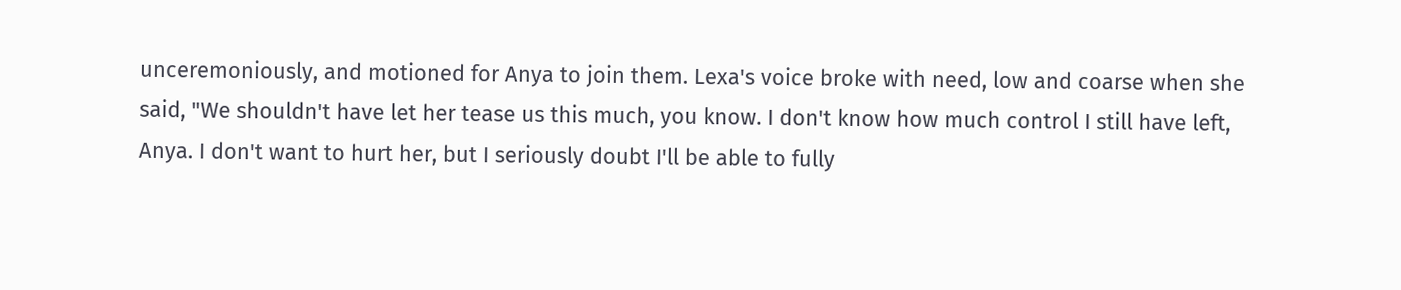unceremoniously, and motioned for Anya to join them. Lexa's voice broke with need, low and coarse when she said, "We shouldn't have let her tease us this much, you know. I don't know how much control I still have left, Anya. I don't want to hurt her, but I seriously doubt I'll be able to fully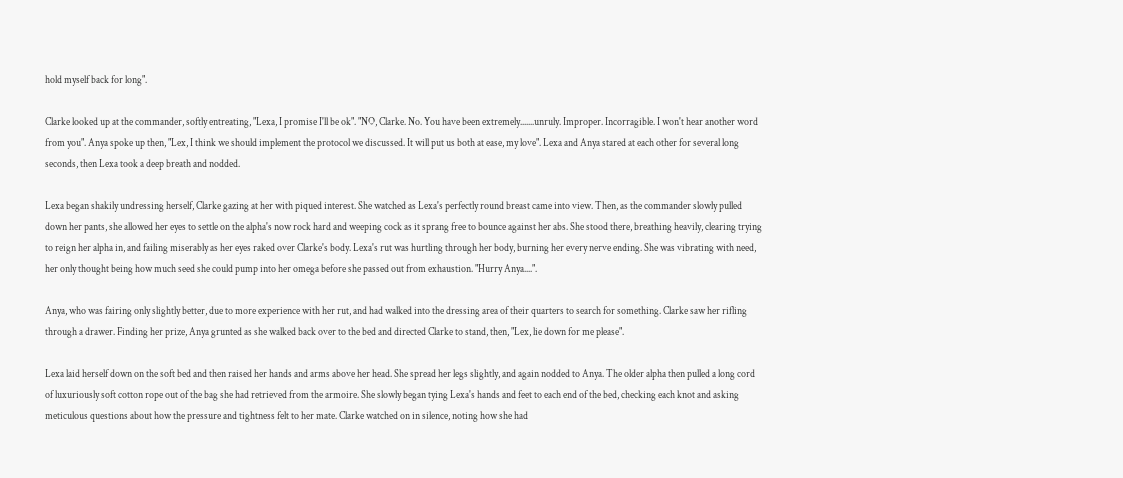hold myself back for long".

Clarke looked up at the commander, softly entreating, "Lexa, I promise I'll be ok". "NO, Clarke. No. You have been extremely.......unruly. Improper. Incorragible. I won't hear another word from you". Anya spoke up then, "Lex, I think we should implement the protocol we discussed. It will put us both at ease, my love". Lexa and Anya stared at each other for several long seconds, then Lexa took a deep breath and nodded.

Lexa began shakily undressing herself, Clarke gazing at her with piqued interest. She watched as Lexa's perfectly round breast came into view. Then, as the commander slowly pulled down her pants, she allowed her eyes to settle on the alpha's now rock hard and weeping cock as it sprang free to bounce against her abs. She stood there, breathing heavily, clearing trying to reign her alpha in, and failing miserably as her eyes raked over Clarke's body. Lexa's rut was hurtling through her body, burning her every nerve ending. She was vibrating with need, her only thought being how much seed she could pump into her omega before she passed out from exhaustion. "Hurry Anya....".

Anya, who was fairing only slightly better, due to more experience with her rut, and had walked into the dressing area of their quarters to search for something. Clarke saw her rifling through a drawer. Finding her prize, Anya grunted as she walked back over to the bed and directed Clarke to stand, then, "Lex, lie down for me please".

Lexa laid herself down on the soft bed and then raised her hands and arms above her head. She spread her legs slightly, and again nodded to Anya. The older alpha then pulled a long cord of luxuriously soft cotton rope out of the bag she had retrieved from the armoire. She slowly began tying Lexa's hands and feet to each end of the bed, checking each knot and asking meticulous questions about how the pressure and tightness felt to her mate. Clarke watched on in silence, noting how she had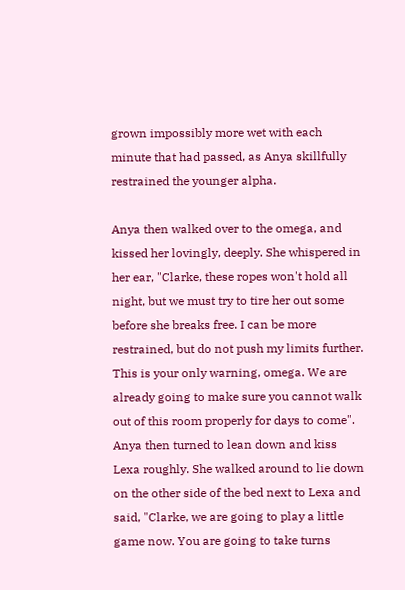grown impossibly more wet with each minute that had passed, as Anya skillfully restrained the younger alpha.

Anya then walked over to the omega, and kissed her lovingly, deeply. She whispered in her ear, "Clarke, these ropes won't hold all night, but we must try to tire her out some before she breaks free. I can be more restrained, but do not push my limits further. This is your only warning, omega. We are already going to make sure you cannot walk out of this room properly for days to come". Anya then turned to lean down and kiss Lexa roughly. She walked around to lie down on the other side of the bed next to Lexa and said, "Clarke, we are going to play a little game now. You are going to take turns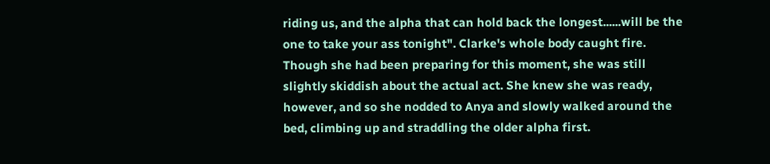riding us, and the alpha that can hold back the longest......will be the one to take your ass tonight". Clarke's whole body caught fire. Though she had been preparing for this moment, she was still slightly skiddish about the actual act. She knew she was ready, however, and so she nodded to Anya and slowly walked around the bed, climbing up and straddling the older alpha first.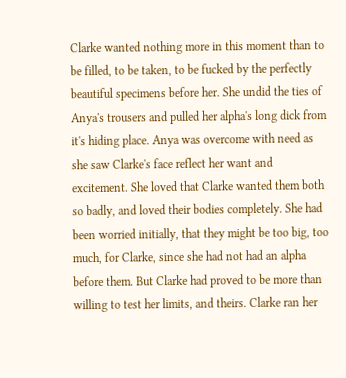Clarke wanted nothing more in this moment than to be filled, to be taken, to be fucked by the perfectly beautiful specimens before her. She undid the ties of Anya's trousers and pulled her alpha's long dick from it's hiding place. Anya was overcome with need as she saw Clarke's face reflect her want and excitement. She loved that Clarke wanted them both so badly, and loved their bodies completely. She had been worried initially, that they might be too big, too much, for Clarke, since she had not had an alpha before them. But Clarke had proved to be more than willing to test her limits, and theirs. Clarke ran her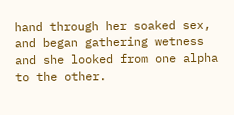hand through her soaked sex, and began gathering wetness and she looked from one alpha to the other.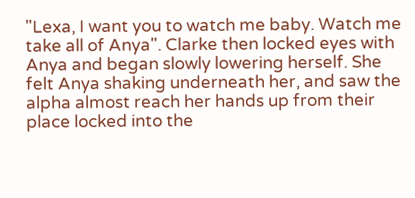"Lexa, I want you to watch me baby. Watch me take all of Anya". Clarke then locked eyes with Anya and began slowly lowering herself. She felt Anya shaking underneath her, and saw the alpha almost reach her hands up from their place locked into the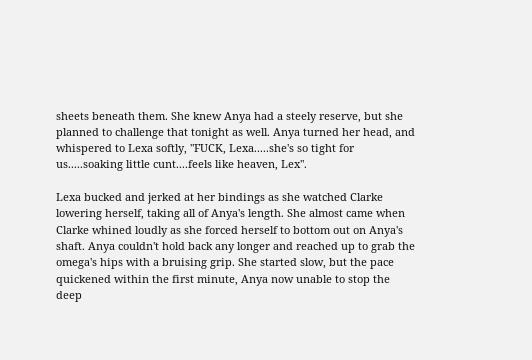sheets beneath them. She knew Anya had a steely reserve, but she planned to challenge that tonight as well. Anya turned her head, and whispered to Lexa softly, "FUCK, Lexa.....she's so tight for us.....soaking little cunt....feels like heaven, Lex".

Lexa bucked and jerked at her bindings as she watched Clarke lowering herself, taking all of Anya's length. She almost came when Clarke whined loudly as she forced herself to bottom out on Anya's shaft. Anya couldn't hold back any longer and reached up to grab the omega's hips with a bruising grip. She started slow, but the pace quickened within the first minute, Anya now unable to stop the deep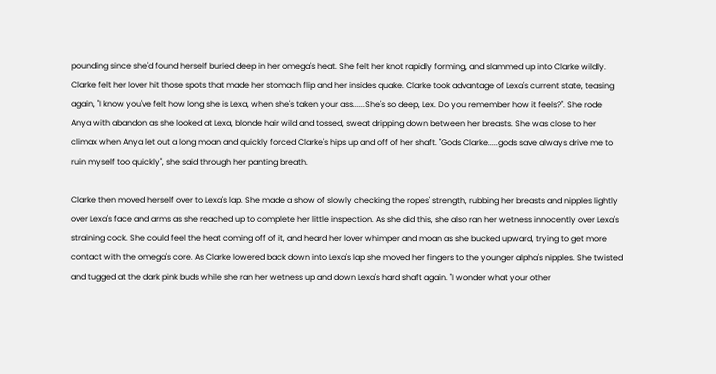pounding since she'd found herself buried deep in her omega's heat. She felt her knot rapidly forming, and slammed up into Clarke wildly. Clarke felt her lover hit those spots that made her stomach flip and her insides quake. Clarke took advantage of Lexa's current state, teasing again, "I know you've felt how long she is Lexa, when she's taken your ass......She's so deep, Lex. Do you remember how it feels?". She rode Anya with abandon as she looked at Lexa, blonde hair wild and tossed, sweat dripping down between her breasts. She was close to her climax when Anya let out a long moan and quickly forced Clarke's hips up and off of her shaft. "Gods Clarke.....gods save always drive me to ruin myself too quickly", she said through her panting breath.

Clarke then moved herself over to Lexa's lap. She made a show of slowly checking the ropes' strength, rubbing her breasts and nipples lightly over Lexa's face and arms as she reached up to complete her little inspection. As she did this, she also ran her wetness innocently over Lexa's straining cock. She could feel the heat coming off of it, and heard her lover whimper and moan as she bucked upward, trying to get more contact with the omega's core. As Clarke lowered back down into Lexa's lap she moved her fingers to the younger alpha's nipples. She twisted and tugged at the dark pink buds while she ran her wetness up and down Lexa's hard shaft again. "I wonder what your other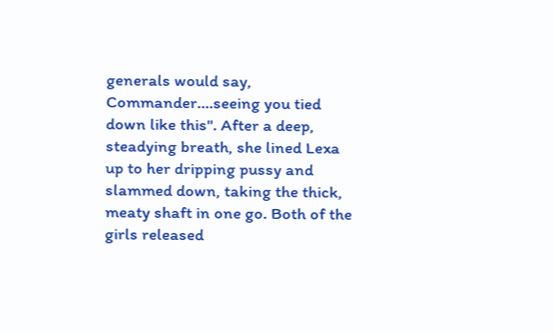generals would say, Commander....seeing you tied down like this". After a deep, steadying breath, she lined Lexa up to her dripping pussy and slammed down, taking the thick, meaty shaft in one go. Both of the girls released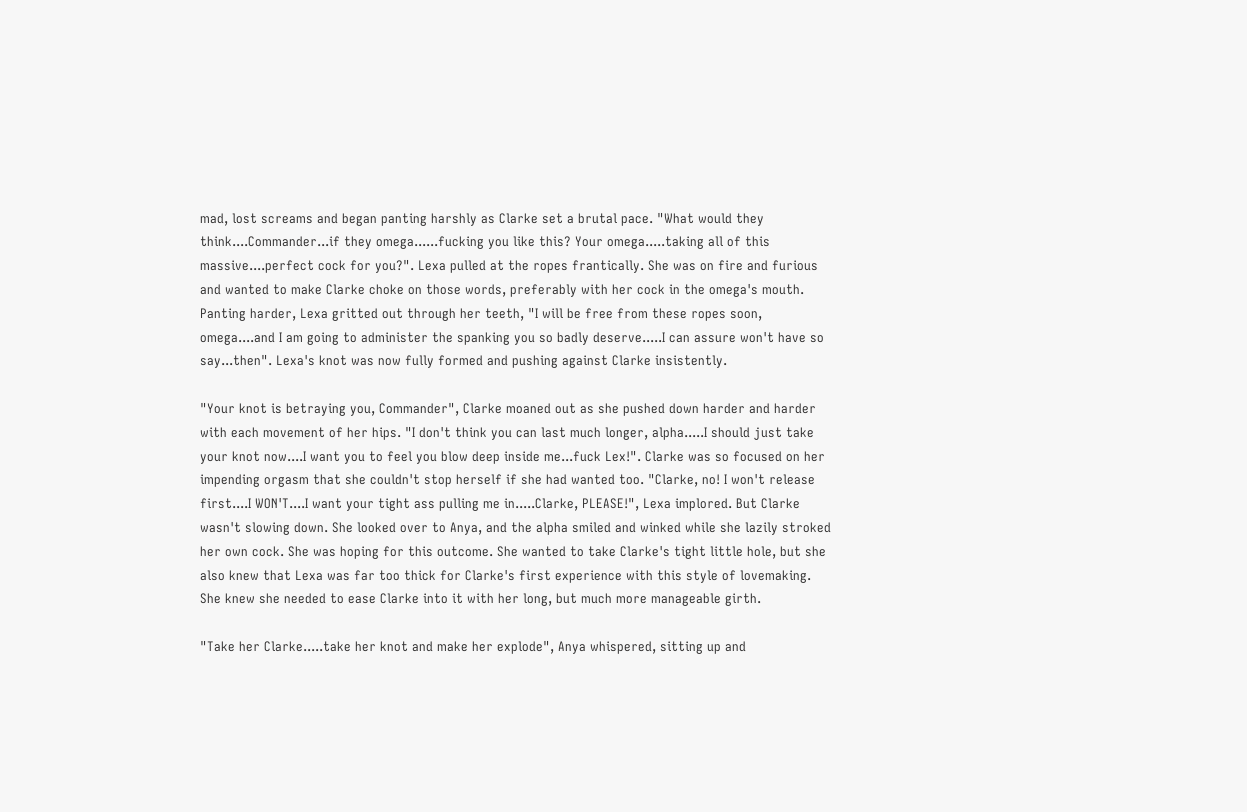mad, lost screams and began panting harshly as Clarke set a brutal pace. "What would they think....Commander...if they omega......fucking you like this? Your omega.....taking all of this massive....perfect cock for you?". Lexa pulled at the ropes frantically. She was on fire and furious and wanted to make Clarke choke on those words, preferably with her cock in the omega's mouth. Panting harder, Lexa gritted out through her teeth, "I will be free from these ropes soon, omega....and I am going to administer the spanking you so badly deserve.....I can assure won't have so say...then". Lexa's knot was now fully formed and pushing against Clarke insistently.

"Your knot is betraying you, Commander", Clarke moaned out as she pushed down harder and harder with each movement of her hips. "I don't think you can last much longer, alpha.....I should just take your knot now....I want you to feel you blow deep inside me...fuck Lex!". Clarke was so focused on her impending orgasm that she couldn't stop herself if she had wanted too. "Clarke, no! I won't release first....I WON'T....I want your tight ass pulling me in.....Clarke, PLEASE!", Lexa implored. But Clarke wasn't slowing down. She looked over to Anya, and the alpha smiled and winked while she lazily stroked her own cock. She was hoping for this outcome. She wanted to take Clarke's tight little hole, but she also knew that Lexa was far too thick for Clarke's first experience with this style of lovemaking. She knew she needed to ease Clarke into it with her long, but much more manageable girth.

"Take her Clarke.....take her knot and make her explode", Anya whispered, sitting up and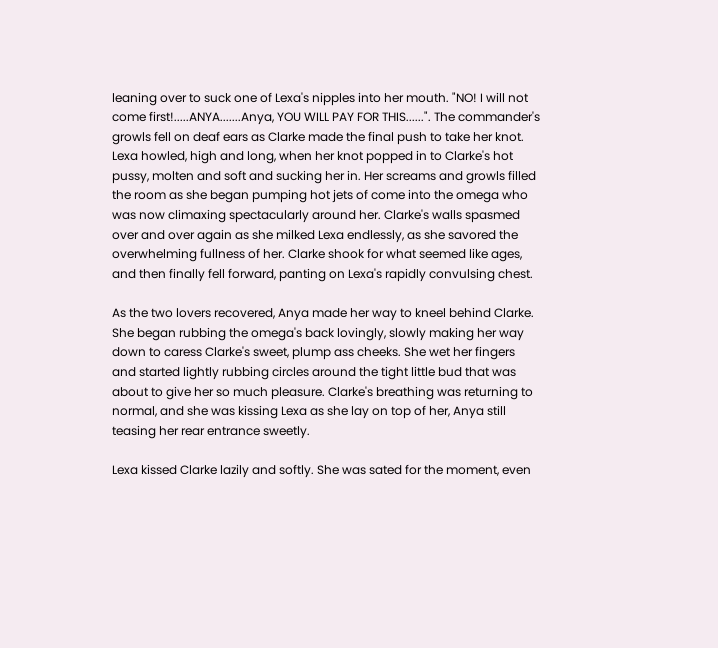leaning over to suck one of Lexa's nipples into her mouth. "NO! I will not come first!.....ANYA.......Anya, YOU WILL PAY FOR THIS......". The commander's growls fell on deaf ears as Clarke made the final push to take her knot. Lexa howled, high and long, when her knot popped in to Clarke's hot pussy, molten and soft and sucking her in. Her screams and growls filled the room as she began pumping hot jets of come into the omega who was now climaxing spectacularly around her. Clarke's walls spasmed over and over again as she milked Lexa endlessly, as she savored the overwhelming fullness of her. Clarke shook for what seemed like ages, and then finally fell forward, panting on Lexa's rapidly convulsing chest.

As the two lovers recovered, Anya made her way to kneel behind Clarke. She began rubbing the omega's back lovingly, slowly making her way down to caress Clarke's sweet, plump ass cheeks. She wet her fingers and started lightly rubbing circles around the tight little bud that was about to give her so much pleasure. Clarke's breathing was returning to normal, and she was kissing Lexa as she lay on top of her, Anya still teasing her rear entrance sweetly.

Lexa kissed Clarke lazily and softly. She was sated for the moment, even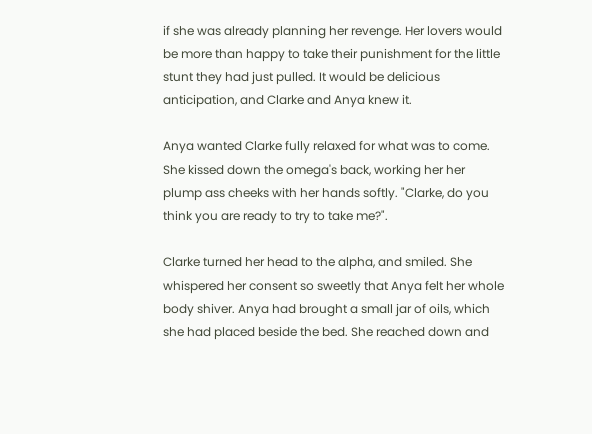if she was already planning her revenge. Her lovers would be more than happy to take their punishment for the little stunt they had just pulled. It would be delicious anticipation, and Clarke and Anya knew it.

Anya wanted Clarke fully relaxed for what was to come. She kissed down the omega's back, working her her plump ass cheeks with her hands softly. "Clarke, do you think you are ready to try to take me?".

Clarke turned her head to the alpha, and smiled. She whispered her consent so sweetly that Anya felt her whole body shiver. Anya had brought a small jar of oils, which she had placed beside the bed. She reached down and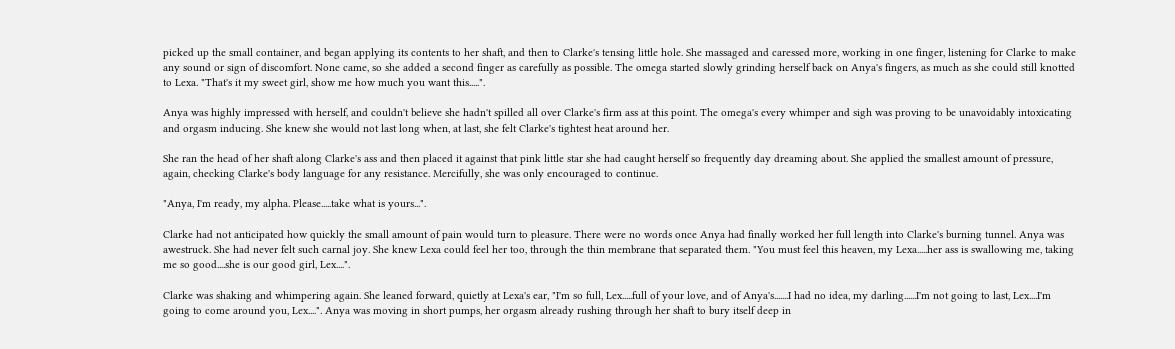picked up the small container, and began applying its contents to her shaft, and then to Clarke's tensing little hole. She massaged and caressed more, working in one finger, listening for Clarke to make any sound or sign of discomfort. None came, so she added a second finger as carefully as possible. The omega started slowly grinding herself back on Anya's fingers, as much as she could still knotted to Lexa. "That's it my sweet girl, show me how much you want this.....".

Anya was highly impressed with herself, and couldn't believe she hadn't spilled all over Clarke's firm ass at this point. The omega's every whimper and sigh was proving to be unavoidably intoxicating and orgasm inducing. She knew she would not last long when, at last, she felt Clarke's tightest heat around her.

She ran the head of her shaft along Clarke's ass and then placed it against that pink little star she had caught herself so frequently day dreaming about. She applied the smallest amount of pressure, again, checking Clarke's body language for any resistance. Mercifully, she was only encouraged to continue.

"Anya, I'm ready, my alpha. Please.....take what is yours...".

Clarke had not anticipated how quickly the small amount of pain would turn to pleasure. There were no words once Anya had finally worked her full length into Clarke's burning tunnel. Anya was awestruck. She had never felt such carnal joy. She knew Lexa could feel her too, through the thin membrane that separated them. "You must feel this heaven, my Lexa.....her ass is swallowing me, taking me so good....she is our good girl, Lex....".

Clarke was shaking and whimpering again. She leaned forward, quietly at Lexa's ear, "I'm so full, Lex.....full of your love, and of Anya's.......I had no idea, my darling......I'm not going to last, Lex....I'm going to come around you, Lex....". Anya was moving in short pumps, her orgasm already rushing through her shaft to bury itself deep in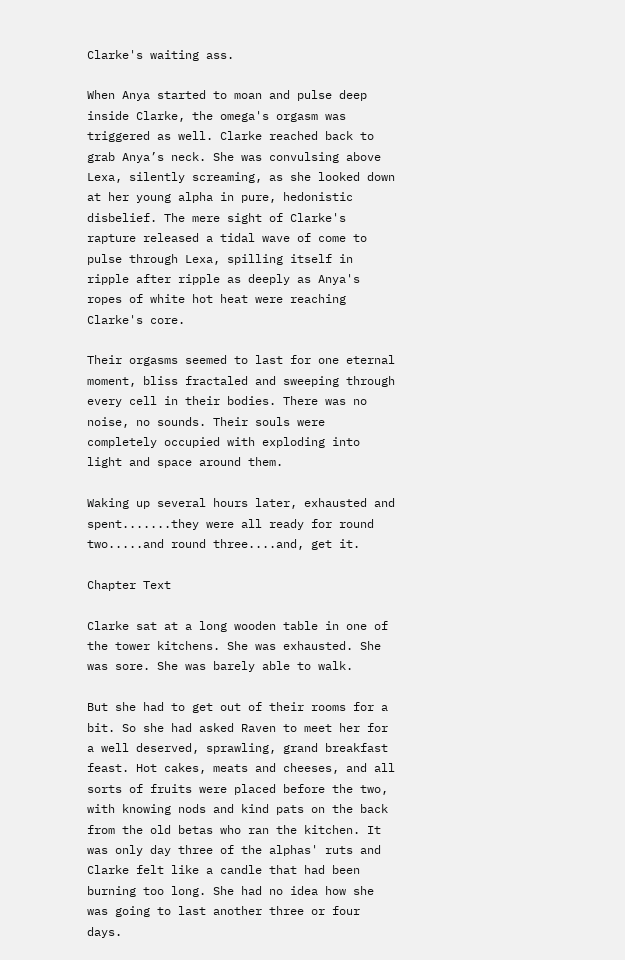Clarke's waiting ass.

When Anya started to moan and pulse deep inside Clarke, the omega's orgasm was triggered as well. Clarke reached back to grab Anya’s neck. She was convulsing above Lexa, silently screaming, as she looked down at her young alpha in pure, hedonistic disbelief. The mere sight of Clarke's rapture released a tidal wave of come to pulse through Lexa, spilling itself in ripple after ripple as deeply as Anya's ropes of white hot heat were reaching Clarke's core.

Their orgasms seemed to last for one eternal moment, bliss fractaled and sweeping through every cell in their bodies. There was no noise, no sounds. Their souls were completely occupied with exploding into light and space around them.

Waking up several hours later, exhausted and spent.......they were all ready for round two.....and round three....and, get it.

Chapter Text

Clarke sat at a long wooden table in one of the tower kitchens. She was exhausted. She was sore. She was barely able to walk.

But she had to get out of their rooms for a bit. So she had asked Raven to meet her for a well deserved, sprawling, grand breakfast feast. Hot cakes, meats and cheeses, and all sorts of fruits were placed before the two, with knowing nods and kind pats on the back from the old betas who ran the kitchen. It was only day three of the alphas' ruts and Clarke felt like a candle that had been burning too long. She had no idea how she was going to last another three or four days.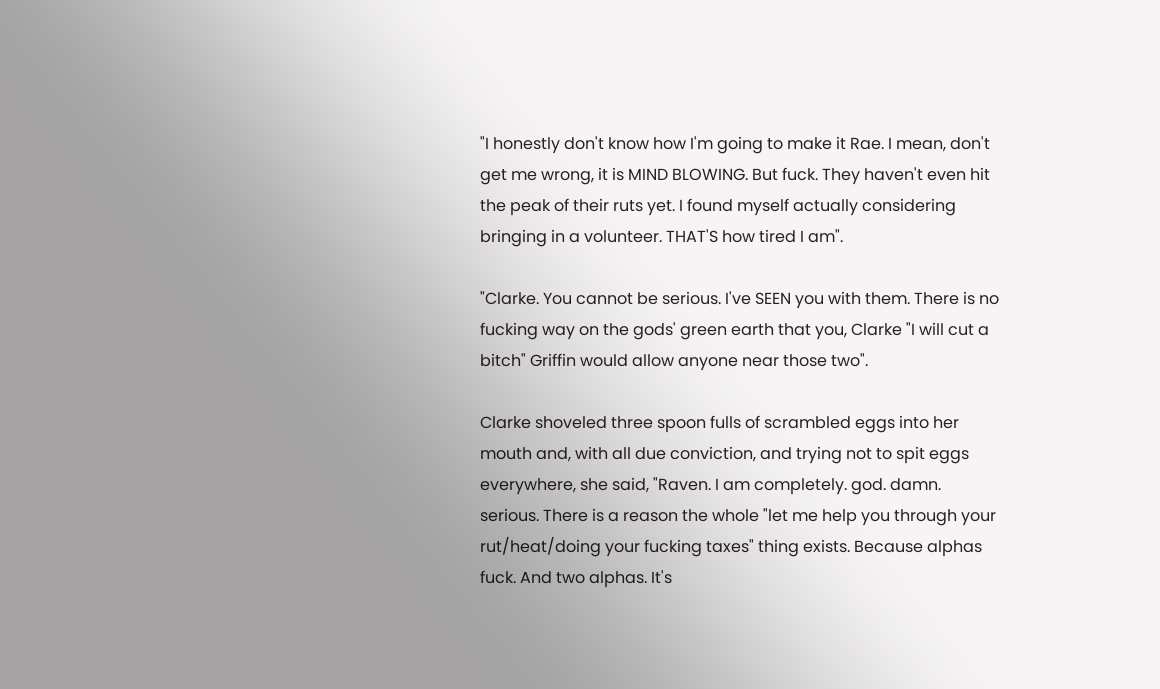"I honestly don't know how I'm going to make it Rae. I mean, don't get me wrong, it is MIND BLOWING. But fuck. They haven't even hit the peak of their ruts yet. I found myself actually considering bringing in a volunteer. THAT'S how tired I am".

"Clarke. You cannot be serious. I've SEEN you with them. There is no fucking way on the gods' green earth that you, Clarke "I will cut a bitch" Griffin would allow anyone near those two".

Clarke shoveled three spoon fulls of scrambled eggs into her mouth and, with all due conviction, and trying not to spit eggs everywhere, she said, "Raven. I am completely. god. damn. serious. There is a reason the whole "let me help you through your rut/heat/doing your fucking taxes" thing exists. Because alphas fuck. And two alphas. It's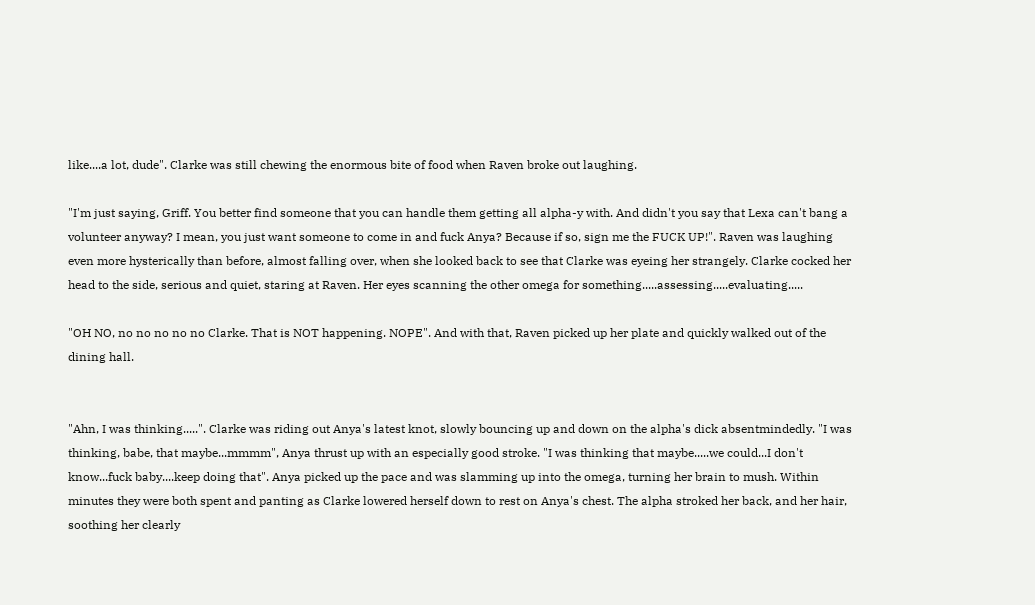like....a lot, dude". Clarke was still chewing the enormous bite of food when Raven broke out laughing.

"I'm just saying, Griff. You better find someone that you can handle them getting all alpha-y with. And didn't you say that Lexa can't bang a volunteer anyway? I mean, you just want someone to come in and fuck Anya? Because if so, sign me the FUCK UP!". Raven was laughing even more hysterically than before, almost falling over, when she looked back to see that Clarke was eyeing her strangely. Clarke cocked her head to the side, serious and quiet, staring at Raven. Her eyes scanning the other omega for something.....assessing.....evaluating.....

"OH NO, no no no no no Clarke. That is NOT happening. NOPE". And with that, Raven picked up her plate and quickly walked out of the dining hall.


"Ahn, I was thinking.....". Clarke was riding out Anya's latest knot, slowly bouncing up and down on the alpha's dick absentmindedly. "I was thinking, babe, that maybe...mmmm", Anya thrust up with an especially good stroke. "I was thinking that maybe.....we could...I don't know...fuck baby....keep doing that". Anya picked up the pace and was slamming up into the omega, turning her brain to mush. Within minutes they were both spent and panting as Clarke lowered herself down to rest on Anya's chest. The alpha stroked her back, and her hair, soothing her clearly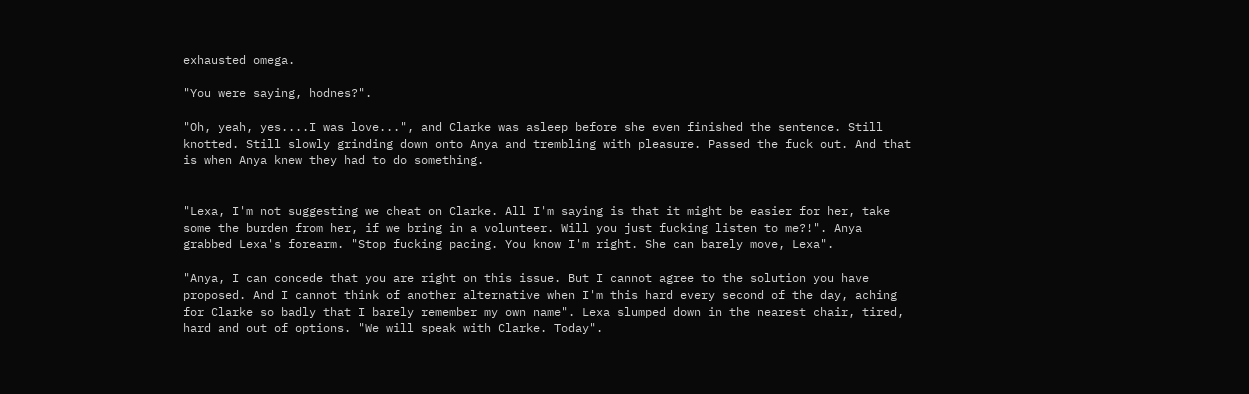exhausted omega.

"You were saying, hodnes?".

"Oh, yeah, yes....I was love...", and Clarke was asleep before she even finished the sentence. Still knotted. Still slowly grinding down onto Anya and trembling with pleasure. Passed the fuck out. And that is when Anya knew they had to do something.


"Lexa, I'm not suggesting we cheat on Clarke. All I'm saying is that it might be easier for her, take some the burden from her, if we bring in a volunteer. Will you just fucking listen to me?!". Anya grabbed Lexa's forearm. "Stop fucking pacing. You know I'm right. She can barely move, Lexa".

"Anya, I can concede that you are right on this issue. But I cannot agree to the solution you have proposed. And I cannot think of another alternative when I'm this hard every second of the day, aching for Clarke so badly that I barely remember my own name". Lexa slumped down in the nearest chair, tired, hard and out of options. "We will speak with Clarke. Today".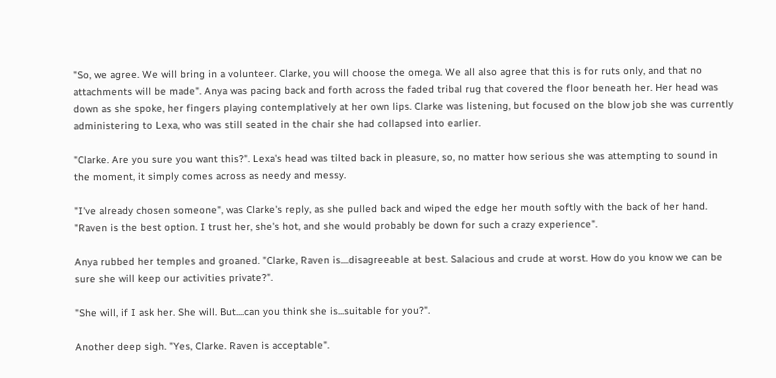"So, we agree. We will bring in a volunteer. Clarke, you will choose the omega. We all also agree that this is for ruts only, and that no attachments will be made". Anya was pacing back and forth across the faded tribal rug that covered the floor beneath her. Her head was down as she spoke, her fingers playing contemplatively at her own lips. Clarke was listening, but focused on the blow job she was currently administering to Lexa, who was still seated in the chair she had collapsed into earlier.

"Clarke. Are you sure you want this?". Lexa's head was tilted back in pleasure, so, no matter how serious she was attempting to sound in the moment, it simply comes across as needy and messy.

"I've already chosen someone", was Clarke's reply, as she pulled back and wiped the edge her mouth softly with the back of her hand. "Raven is the best option. I trust her, she's hot, and she would probably be down for such a crazy experience".

Anya rubbed her temples and groaned. "Clarke, Raven is....disagreeable at best. Salacious and crude at worst. How do you know we can be sure she will keep our activities private?".

"She will, if I ask her. She will. But....can you think she is...suitable for you?".

Another deep sigh. "Yes, Clarke. Raven is acceptable".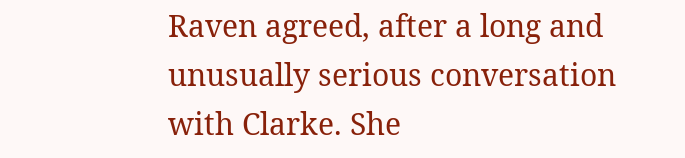Raven agreed, after a long and unusually serious conversation with Clarke. She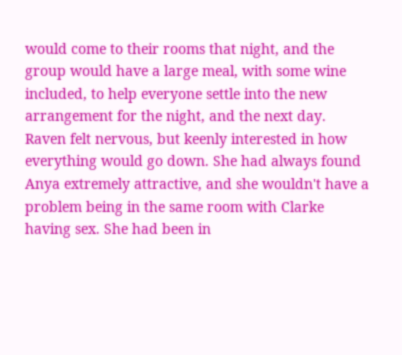would come to their rooms that night, and the group would have a large meal, with some wine included, to help everyone settle into the new arrangement for the night, and the next day. Raven felt nervous, but keenly interested in how everything would go down. She had always found Anya extremely attractive, and she wouldn't have a problem being in the same room with Clarke having sex. She had been in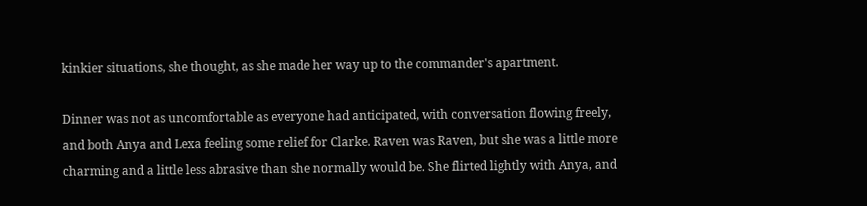kinkier situations, she thought, as she made her way up to the commander's apartment.

Dinner was not as uncomfortable as everyone had anticipated, with conversation flowing freely, and both Anya and Lexa feeling some relief for Clarke. Raven was Raven, but she was a little more charming and a little less abrasive than she normally would be. She flirted lightly with Anya, and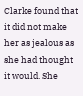Clarke found that it did not make her as jealous as she had thought it would. She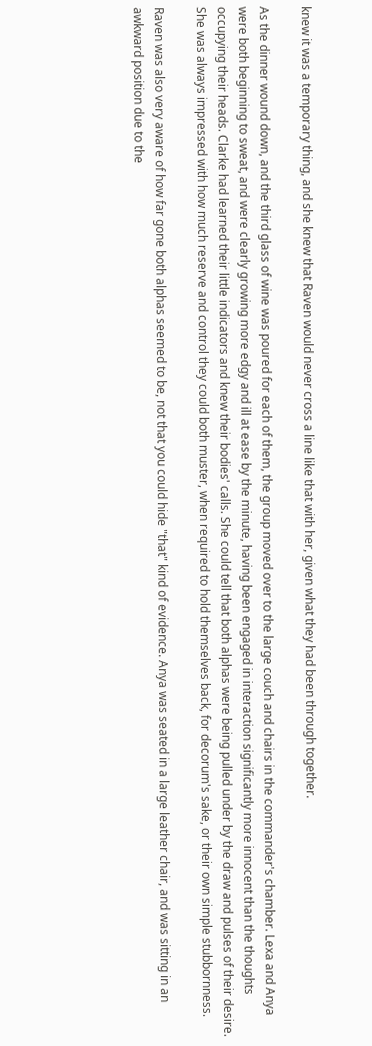knew it was a temporary thing, and she knew that Raven would never cross a line like that with her, given what they had been through together.

As the dinner wound down, and the third glass of wine was poured for each of them, the group moved over to the large couch and chairs in the commander's chamber. Lexa and Anya were both beginning to sweat, and were clearly growing more edgy and ill at ease by the minute, having been engaged in interaction significantly more innocent than the thoughts occupying their heads. Clarke had learned their little indicators and knew their bodies' calls. She could tell that both alphas were being pulled under by the draw and pulses of their desire. She was always impressed with how much reserve and control they could both muster, when required to hold themselves back, for decorum's sake, or their own simple stubbornness.

Raven was also very aware of how far gone both alphas seemed to be, not that you could hide "that" kind of evidence. Anya was seated in a large leather chair, and was sitting in an awkward position due to the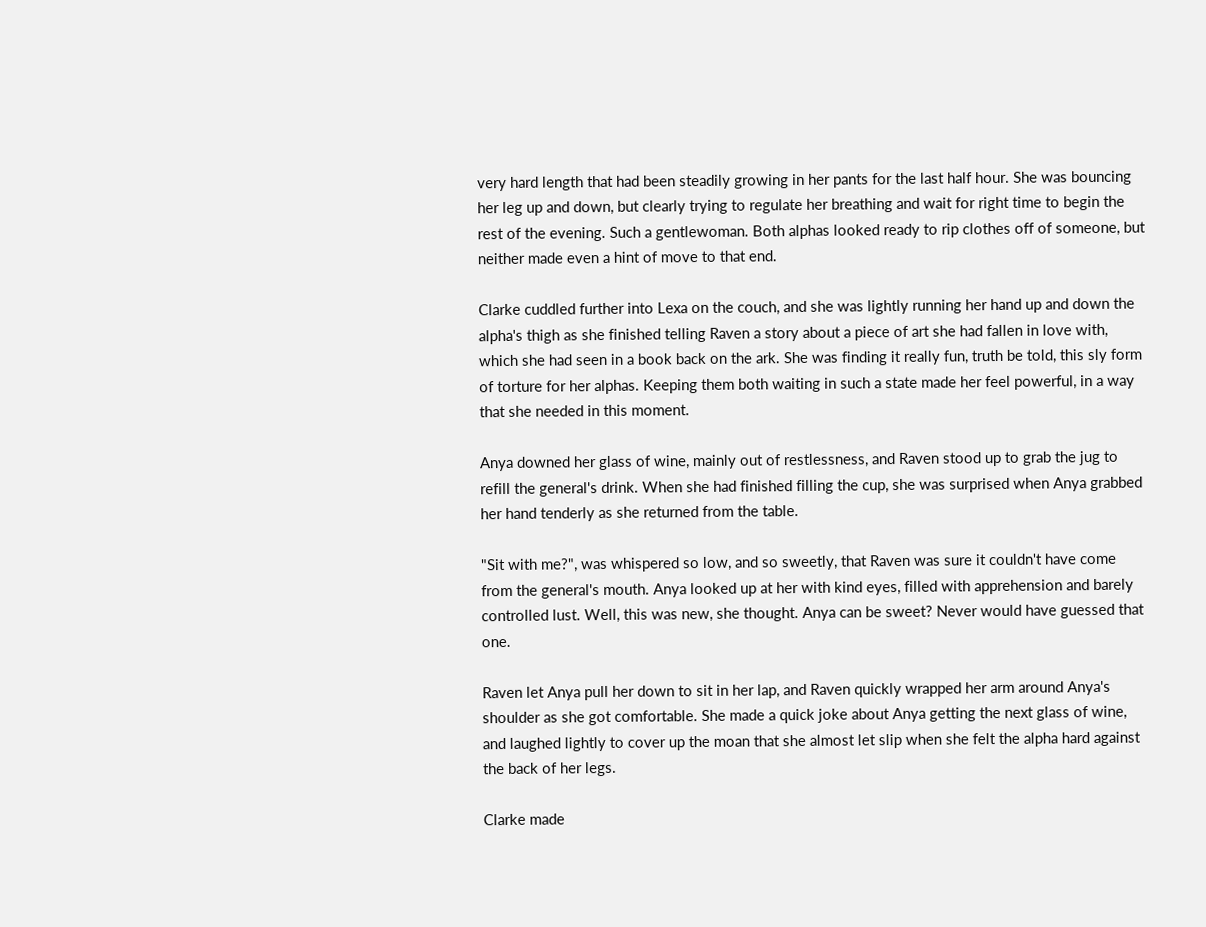very hard length that had been steadily growing in her pants for the last half hour. She was bouncing her leg up and down, but clearly trying to regulate her breathing and wait for right time to begin the rest of the evening. Such a gentlewoman. Both alphas looked ready to rip clothes off of someone, but neither made even a hint of move to that end.

Clarke cuddled further into Lexa on the couch, and she was lightly running her hand up and down the alpha's thigh as she finished telling Raven a story about a piece of art she had fallen in love with, which she had seen in a book back on the ark. She was finding it really fun, truth be told, this sly form of torture for her alphas. Keeping them both waiting in such a state made her feel powerful, in a way that she needed in this moment.

Anya downed her glass of wine, mainly out of restlessness, and Raven stood up to grab the jug to refill the general's drink. When she had finished filling the cup, she was surprised when Anya grabbed her hand tenderly as she returned from the table.

"Sit with me?", was whispered so low, and so sweetly, that Raven was sure it couldn't have come from the general's mouth. Anya looked up at her with kind eyes, filled with apprehension and barely controlled lust. Well, this was new, she thought. Anya can be sweet? Never would have guessed that one.

Raven let Anya pull her down to sit in her lap, and Raven quickly wrapped her arm around Anya's shoulder as she got comfortable. She made a quick joke about Anya getting the next glass of wine, and laughed lightly to cover up the moan that she almost let slip when she felt the alpha hard against the back of her legs.

Clarke made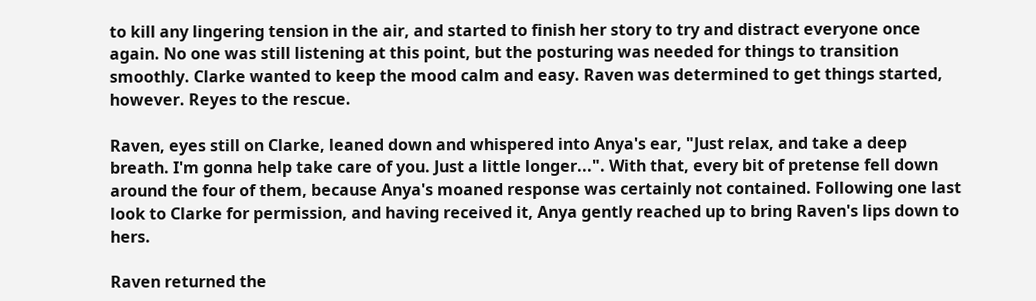to kill any lingering tension in the air, and started to finish her story to try and distract everyone once again. No one was still listening at this point, but the posturing was needed for things to transition smoothly. Clarke wanted to keep the mood calm and easy. Raven was determined to get things started, however. Reyes to the rescue.

Raven, eyes still on Clarke, leaned down and whispered into Anya's ear, "Just relax, and take a deep breath. I'm gonna help take care of you. Just a little longer...". With that, every bit of pretense fell down around the four of them, because Anya's moaned response was certainly not contained. Following one last look to Clarke for permission, and having received it, Anya gently reached up to bring Raven's lips down to hers.

Raven returned the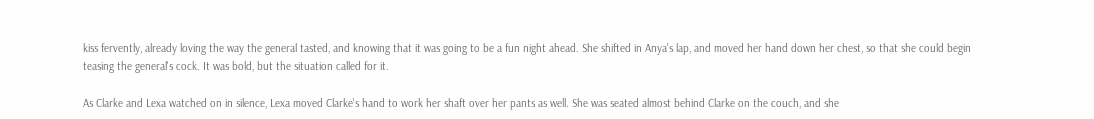kiss fervently, already loving the way the general tasted, and knowing that it was going to be a fun night ahead. She shifted in Anya's lap, and moved her hand down her chest, so that she could begin teasing the general's cock. It was bold, but the situation called for it.

As Clarke and Lexa watched on in silence, Lexa moved Clarke's hand to work her shaft over her pants as well. She was seated almost behind Clarke on the couch, and she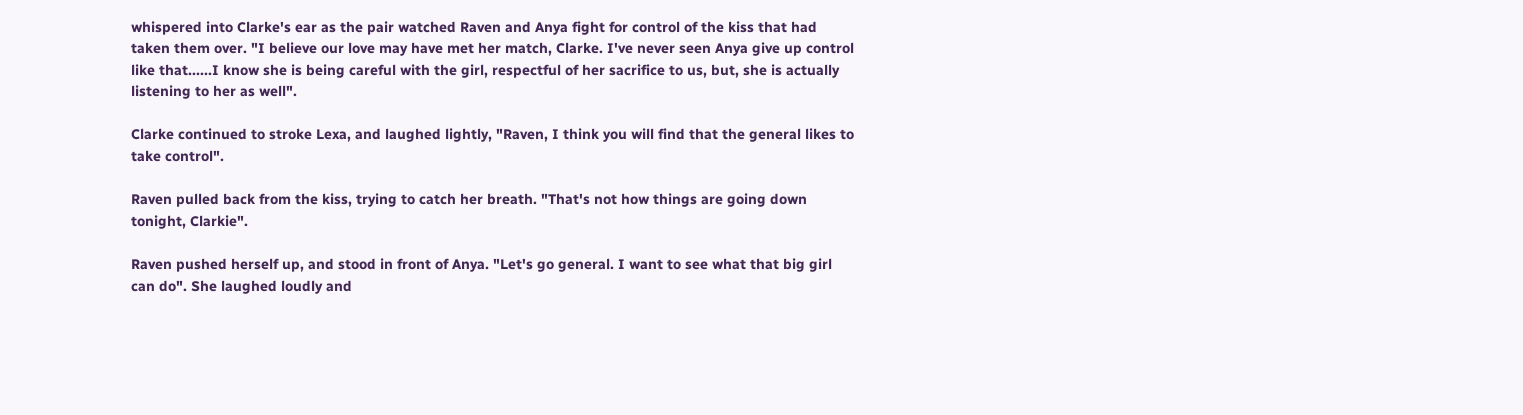whispered into Clarke's ear as the pair watched Raven and Anya fight for control of the kiss that had taken them over. "I believe our love may have met her match, Clarke. I've never seen Anya give up control like that......I know she is being careful with the girl, respectful of her sacrifice to us, but, she is actually listening to her as well".

Clarke continued to stroke Lexa, and laughed lightly, "Raven, I think you will find that the general likes to take control".

Raven pulled back from the kiss, trying to catch her breath. "That's not how things are going down tonight, Clarkie".

Raven pushed herself up, and stood in front of Anya. "Let's go general. I want to see what that big girl can do". She laughed loudly and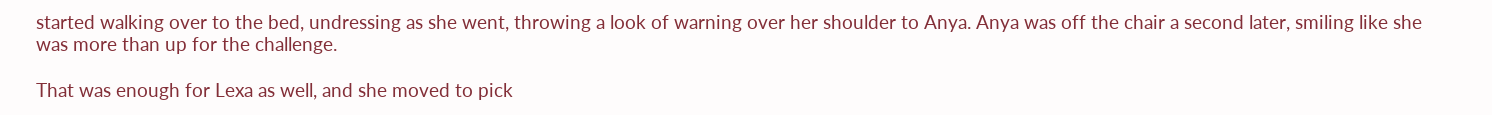started walking over to the bed, undressing as she went, throwing a look of warning over her shoulder to Anya. Anya was off the chair a second later, smiling like she was more than up for the challenge.

That was enough for Lexa as well, and she moved to pick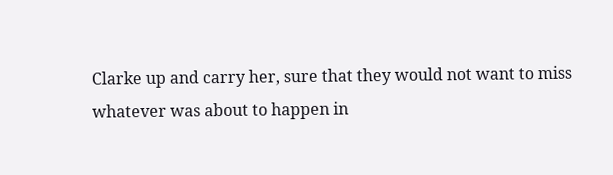Clarke up and carry her, sure that they would not want to miss whatever was about to happen in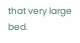that very large bed.